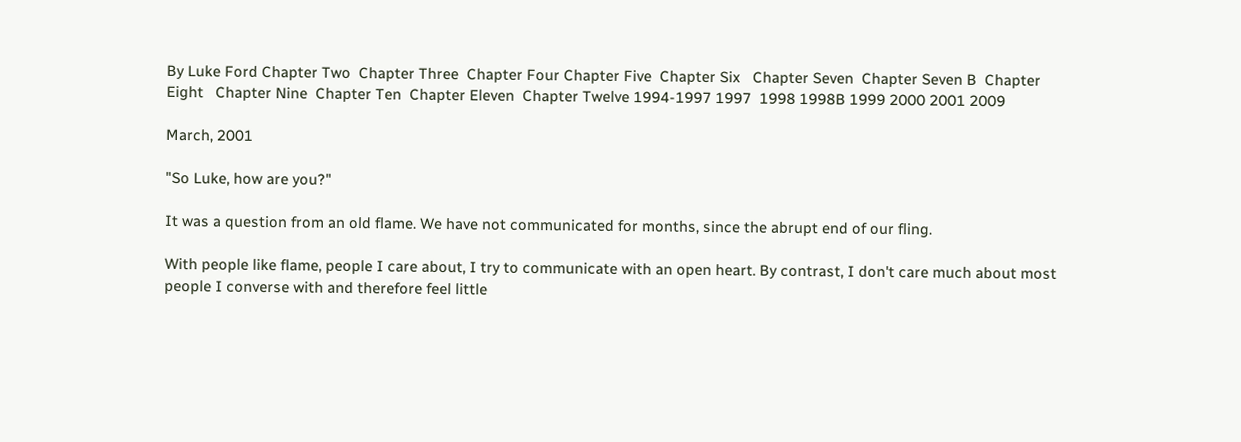By Luke Ford Chapter Two  Chapter Three  Chapter Four Chapter Five  Chapter Six   Chapter Seven  Chapter Seven B  Chapter Eight   Chapter Nine  Chapter Ten  Chapter Eleven  Chapter Twelve 1994-1997 1997  1998 1998B 1999 2000 2001 2009

March, 2001

"So Luke, how are you?"

It was a question from an old flame. We have not communicated for months, since the abrupt end of our fling.

With people like flame, people I care about, I try to communicate with an open heart. By contrast, I don't care much about most people I converse with and therefore feel little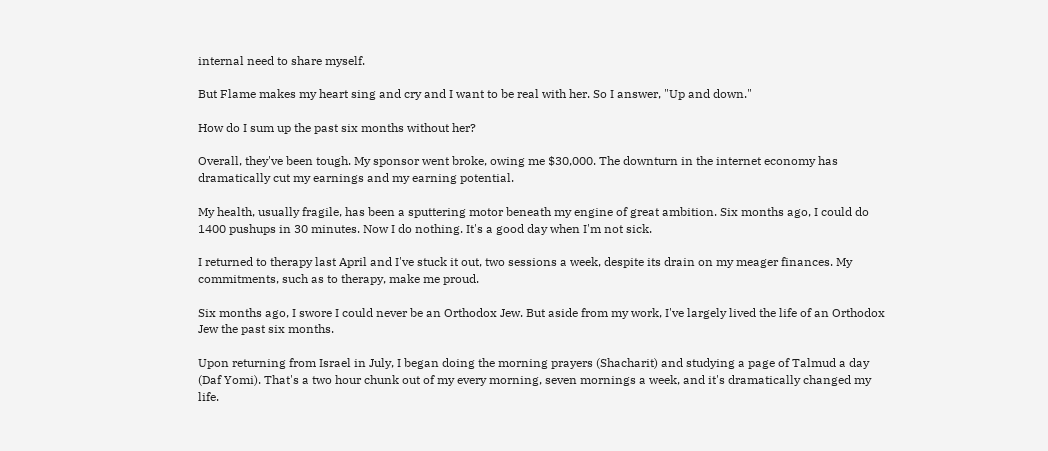internal need to share myself.

But Flame makes my heart sing and cry and I want to be real with her. So I answer, "Up and down."

How do I sum up the past six months without her?

Overall, they've been tough. My sponsor went broke, owing me $30,000. The downturn in the internet economy has dramatically cut my earnings and my earning potential.

My health, usually fragile, has been a sputtering motor beneath my engine of great ambition. Six months ago, I could do 1400 pushups in 30 minutes. Now I do nothing. It's a good day when I'm not sick.

I returned to therapy last April and I've stuck it out, two sessions a week, despite its drain on my meager finances. My commitments, such as to therapy, make me proud.

Six months ago, I swore I could never be an Orthodox Jew. But aside from my work, I've largely lived the life of an Orthodox Jew the past six months.

Upon returning from Israel in July, I began doing the morning prayers (Shacharit) and studying a page of Talmud a day (Daf Yomi). That's a two hour chunk out of my every morning, seven mornings a week, and it's dramatically changed my life.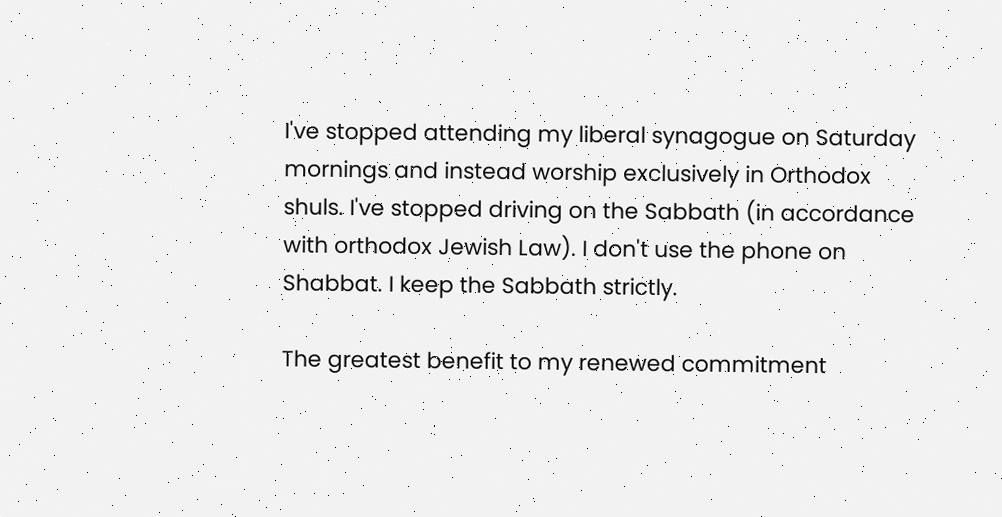I've stopped attending my liberal synagogue on Saturday mornings and instead worship exclusively in Orthodox shuls. I've stopped driving on the Sabbath (in accordance with orthodox Jewish Law). I don't use the phone on Shabbat. I keep the Sabbath strictly.

The greatest benefit to my renewed commitment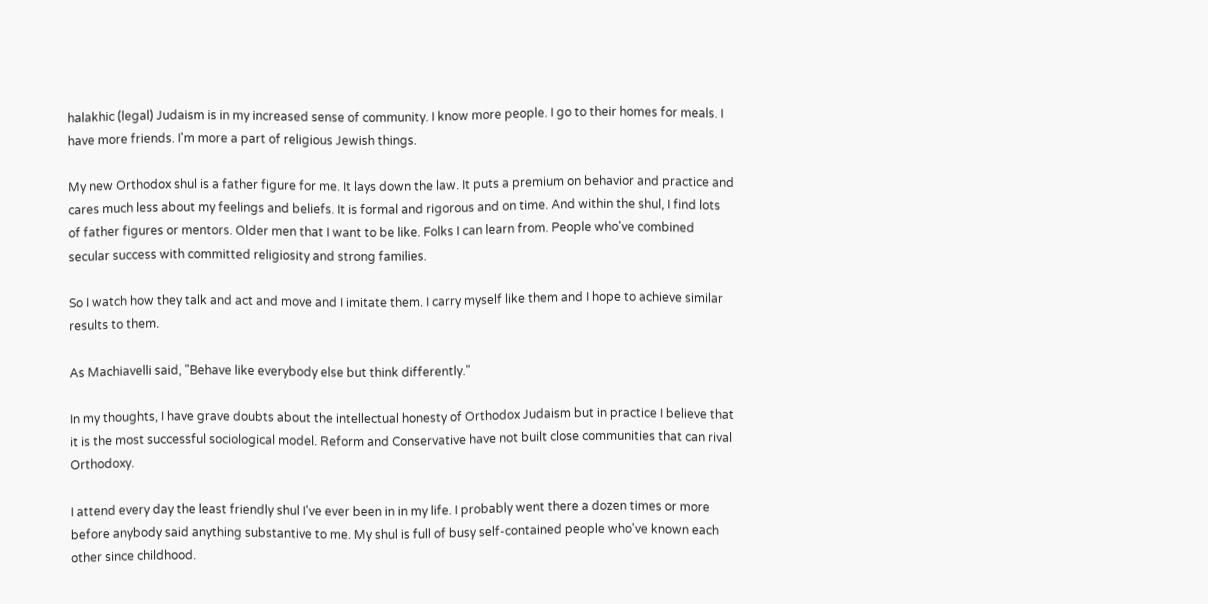halakhic (legal) Judaism is in my increased sense of community. I know more people. I go to their homes for meals. I have more friends. I'm more a part of religious Jewish things.

My new Orthodox shul is a father figure for me. It lays down the law. It puts a premium on behavior and practice and cares much less about my feelings and beliefs. It is formal and rigorous and on time. And within the shul, I find lots of father figures or mentors. Older men that I want to be like. Folks I can learn from. People who've combined secular success with committed religiosity and strong families.

So I watch how they talk and act and move and I imitate them. I carry myself like them and I hope to achieve similar results to them.

As Machiavelli said, "Behave like everybody else but think differently."

In my thoughts, I have grave doubts about the intellectual honesty of Orthodox Judaism but in practice I believe that it is the most successful sociological model. Reform and Conservative have not built close communities that can rival Orthodoxy.

I attend every day the least friendly shul I've ever been in in my life. I probably went there a dozen times or more before anybody said anything substantive to me. My shul is full of busy self-contained people who've known each other since childhood.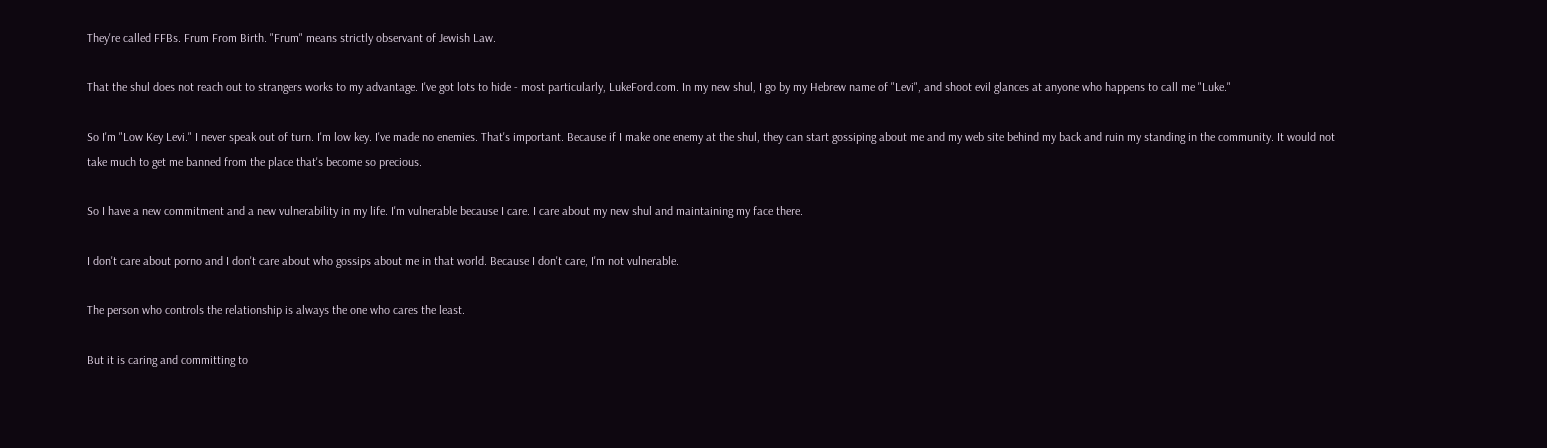They're called FFBs. Frum From Birth. "Frum" means strictly observant of Jewish Law.

That the shul does not reach out to strangers works to my advantage. I've got lots to hide - most particularly, LukeFord.com. In my new shul, I go by my Hebrew name of "Levi", and shoot evil glances at anyone who happens to call me "Luke."

So I'm "Low Key Levi." I never speak out of turn. I'm low key. I've made no enemies. That's important. Because if I make one enemy at the shul, they can start gossiping about me and my web site behind my back and ruin my standing in the community. It would not take much to get me banned from the place that's become so precious.

So I have a new commitment and a new vulnerability in my life. I'm vulnerable because I care. I care about my new shul and maintaining my face there.

I don't care about porno and I don't care about who gossips about me in that world. Because I don't care, I'm not vulnerable.

The person who controls the relationship is always the one who cares the least.

But it is caring and committing to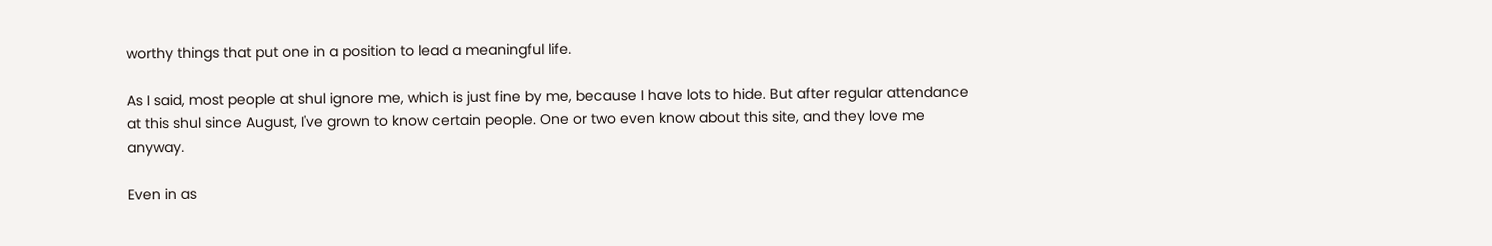worthy things that put one in a position to lead a meaningful life.

As I said, most people at shul ignore me, which is just fine by me, because I have lots to hide. But after regular attendance at this shul since August, I've grown to know certain people. One or two even know about this site, and they love me anyway.

Even in as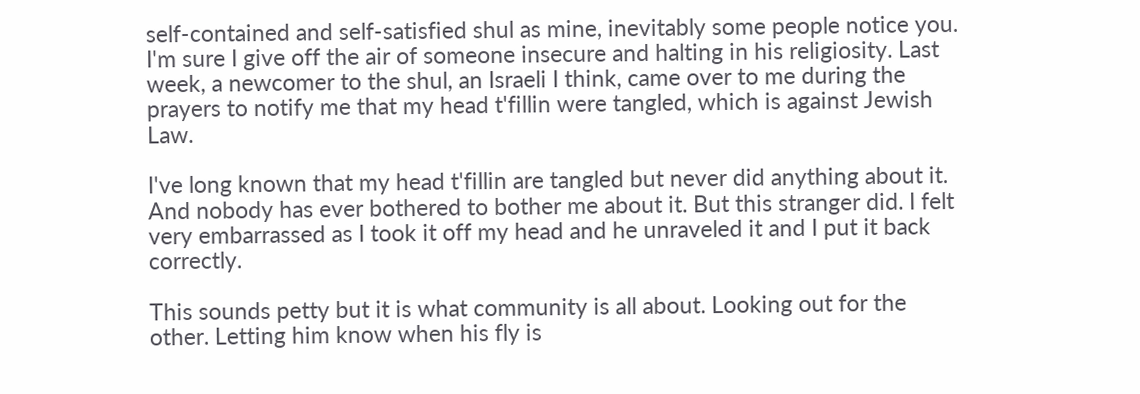self-contained and self-satisfied shul as mine, inevitably some people notice you. I'm sure I give off the air of someone insecure and halting in his religiosity. Last week, a newcomer to the shul, an Israeli I think, came over to me during the prayers to notify me that my head t'fillin were tangled, which is against Jewish Law.

I've long known that my head t'fillin are tangled but never did anything about it. And nobody has ever bothered to bother me about it. But this stranger did. I felt very embarrassed as I took it off my head and he unraveled it and I put it back correctly.

This sounds petty but it is what community is all about. Looking out for the other. Letting him know when his fly is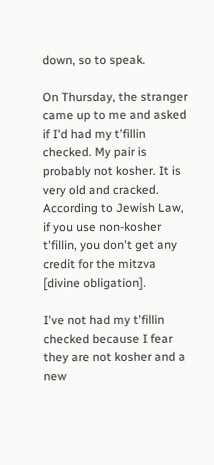down, so to speak.

On Thursday, the stranger came up to me and asked if I'd had my t'fillin checked. My pair is probably not kosher. It is very old and cracked. According to Jewish Law, if you use non-kosher t'fillin, you don't get any credit for the mitzva [divine obligation].

I've not had my t'fillin checked because I fear they are not kosher and a new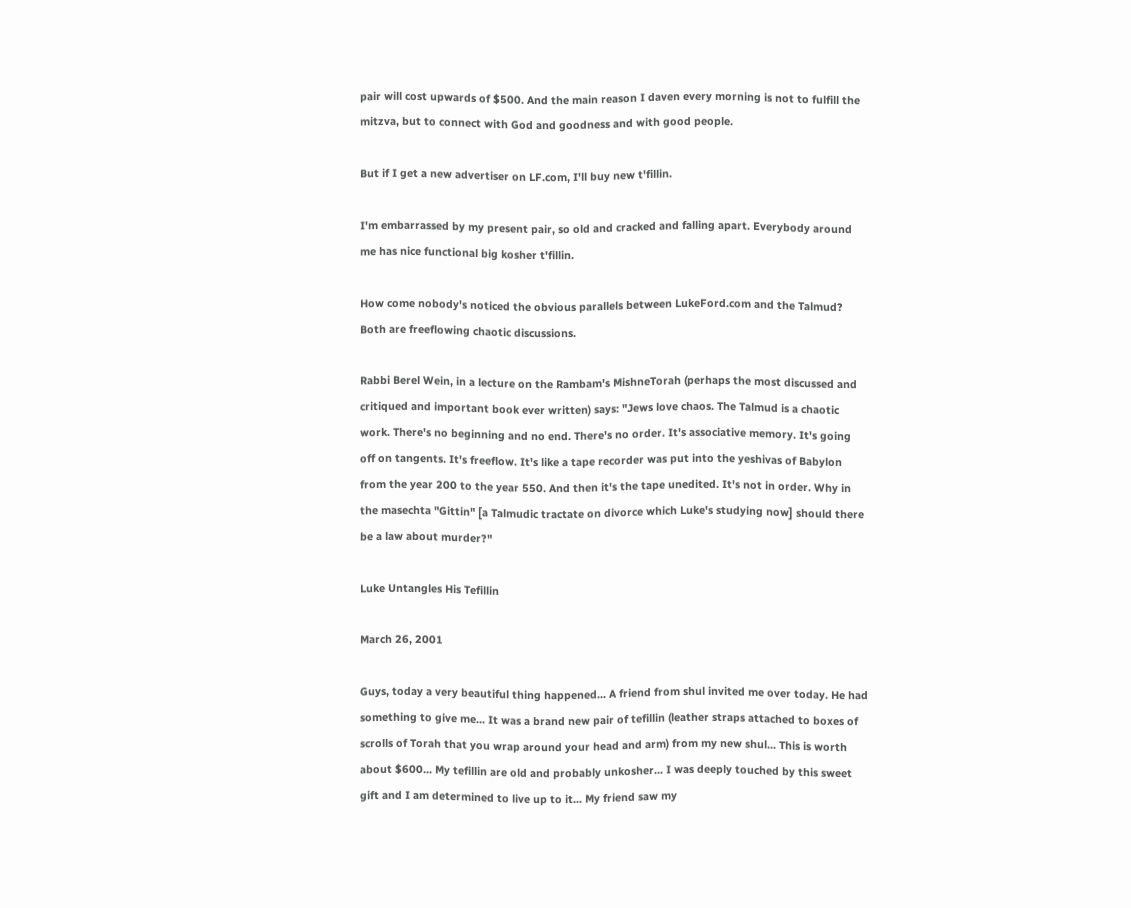pair will cost upwards of $500. And the main reason I daven every morning is not to fulfill the mitzva, but to connect with God and goodness and with good people.

But if I get a new advertiser on LF.com, I'll buy new t'fillin.

I'm embarrassed by my present pair, so old and cracked and falling apart. Everybody around me has nice functional big kosher t'fillin.

How come nobody's noticed the obvious parallels between LukeFord.com and the Talmud? Both are freeflowing chaotic discussions.

Rabbi Berel Wein, in a lecture on the Rambam's MishneTorah (perhaps the most discussed and critiqued and important book ever written) says: "Jews love chaos. The Talmud is a chaotic work. There's no beginning and no end. There's no order. It's associative memory. It's going off on tangents. It's freeflow. It's like a tape recorder was put into the yeshivas of Babylon from the year 200 to the year 550. And then it's the tape unedited. It's not in order. Why in the masechta "Gittin" [a Talmudic tractate on divorce which Luke's studying now] should there be a law about murder?"

Luke Untangles His Tefillin

March 26, 2001

Guys, today a very beautiful thing happened... A friend from shul invited me over today. He had something to give me... It was a brand new pair of tefillin (leather straps attached to boxes of scrolls of Torah that you wrap around your head and arm) from my new shul... This is worth about $600... My tefillin are old and probably unkosher... I was deeply touched by this sweet gift and I am determined to live up to it... My friend saw my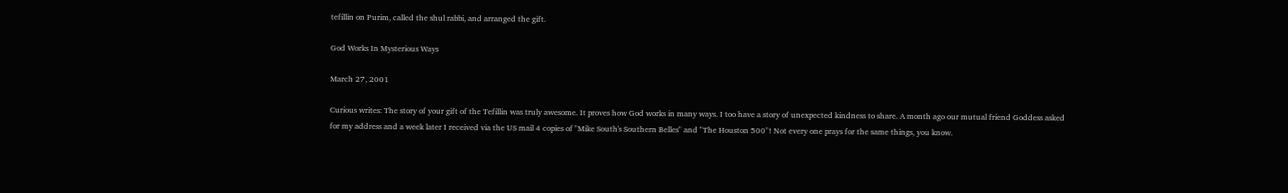tefillin on Purim, called the shul rabbi, and arranged the gift.

God Works In Mysterious Ways

March 27, 2001

Curious writes: The story of your gift of the Tefillin was truly awesome. It proves how God works in many ways. I too have a story of unexpected kindness to share. A month ago our mutual friend Goddess asked for my address and a week later I received via the US mail 4 copies of "Mike South's Southern Belles" and "The Houston 500"! Not every one prays for the same things, you know.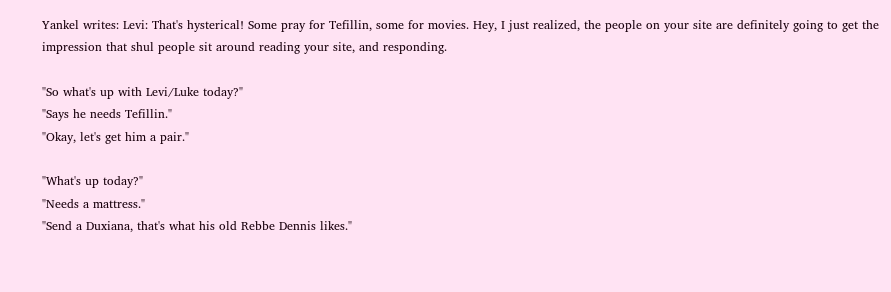Yankel writes: Levi: That's hysterical! Some pray for Tefillin, some for movies. Hey, I just realized, the people on your site are definitely going to get the impression that shul people sit around reading your site, and responding.

"So what's up with Levi/Luke today?"
"Says he needs Tefillin."
"Okay, let's get him a pair."

"What's up today?"
"Needs a mattress."
"Send a Duxiana, that's what his old Rebbe Dennis likes."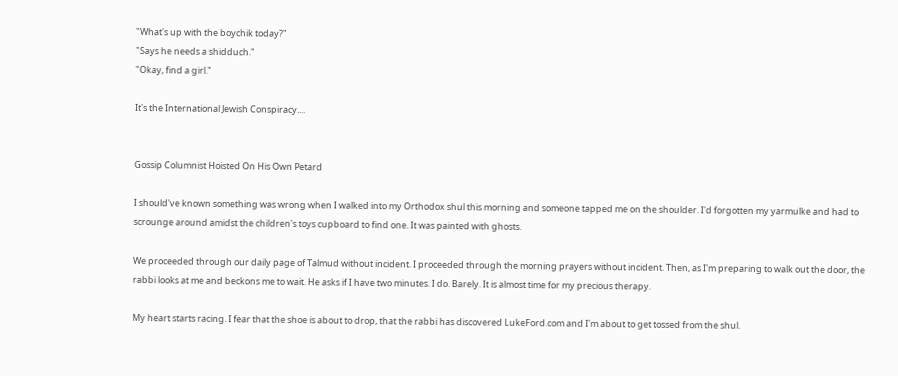"What's up with the boychik today?"
"Says he needs a shidduch."
"Okay, find a girl."

It's the International Jewish Conspiracy....


Gossip Columnist Hoisted On His Own Petard

I should've known something was wrong when I walked into my Orthodox shul this morning and someone tapped me on the shoulder. I'd forgotten my yarmulke and had to scrounge around amidst the children's toys cupboard to find one. It was painted with ghosts.

We proceeded through our daily page of Talmud without incident. I proceeded through the morning prayers without incident. Then, as I'm preparing to walk out the door, the rabbi looks at me and beckons me to wait. He asks if I have two minutes. I do. Barely. It is almost time for my precious therapy.

My heart starts racing. I fear that the shoe is about to drop, that the rabbi has discovered LukeFord.com and I'm about to get tossed from the shul.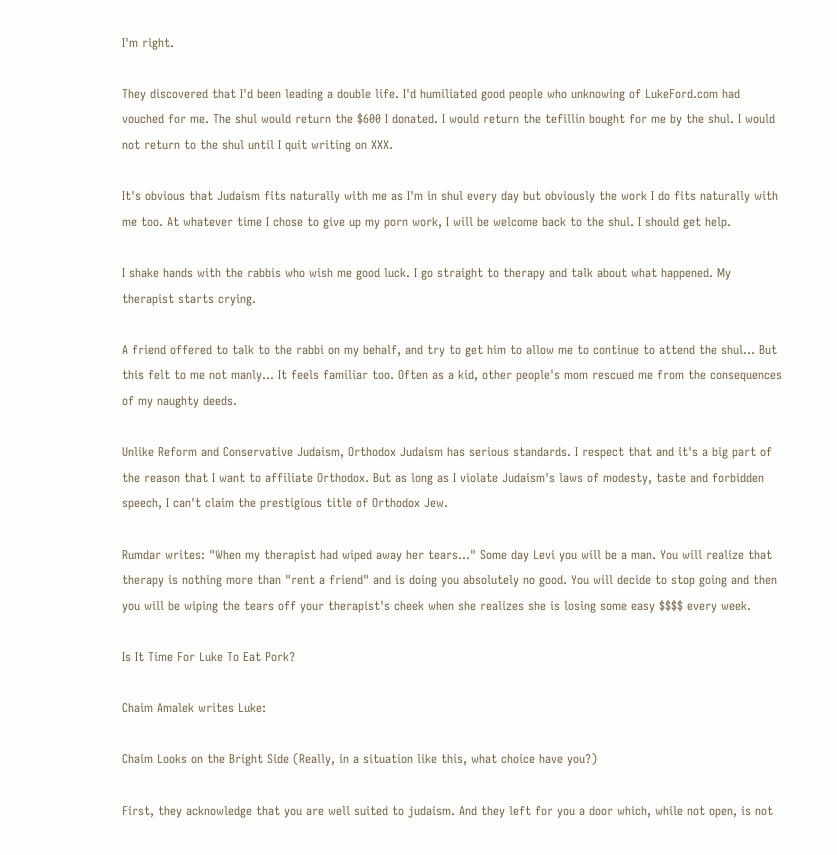I'm right.

They discovered that I'd been leading a double life. I'd humiliated good people who unknowing of LukeFord.com had vouched for me. The shul would return the $600 I donated. I would return the tefillin bought for me by the shul. I would not return to the shul until I quit writing on XXX.

It's obvious that Judaism fits naturally with me as I'm in shul every day but obviously the work I do fits naturally with me too. At whatever time I chose to give up my porn work, I will be welcome back to the shul. I should get help.

I shake hands with the rabbis who wish me good luck. I go straight to therapy and talk about what happened. My therapist starts crying.

A friend offered to talk to the rabbi on my behalf, and try to get him to allow me to continue to attend the shul... But this felt to me not manly... It feels familiar too. Often as a kid, other people's mom rescued me from the consequences of my naughty deeds.

Unlike Reform and Conservative Judaism, Orthodox Judaism has serious standards. I respect that and it's a big part of the reason that I want to affiliate Orthodox. But as long as I violate Judaism's laws of modesty, taste and forbidden speech, I can't claim the prestigious title of Orthodox Jew.

Rumdar writes: "When my therapist had wiped away her tears..." Some day Levi you will be a man. You will realize that therapy is nothing more than "rent a friend" and is doing you absolutely no good. You will decide to stop going and then you will be wiping the tears off your therapist's cheek when she realizes she is losing some easy $$$$ every week.

Is It Time For Luke To Eat Pork?

Chaim Amalek writes Luke:

Chaim Looks on the Bright Side (Really, in a situation like this, what choice have you?)

First, they acknowledge that you are well suited to judaism. And they left for you a door which, while not open, is not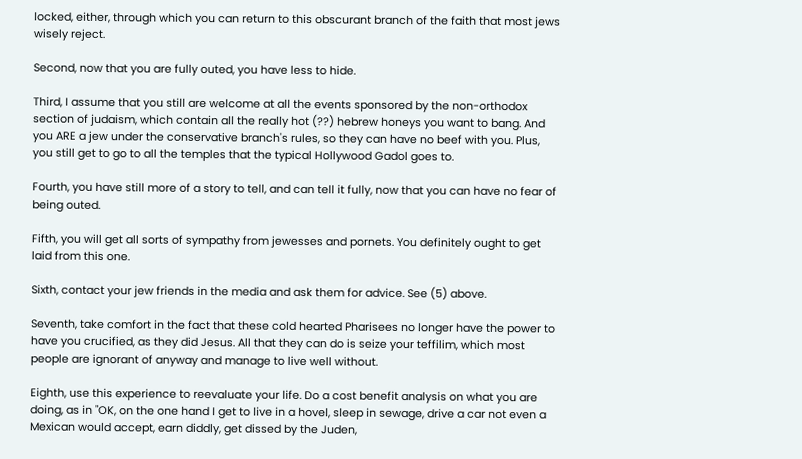locked, either, through which you can return to this obscurant branch of the faith that most jews wisely reject.

Second, now that you are fully outed, you have less to hide.

Third, I assume that you still are welcome at all the events sponsored by the non-orthodox section of judaism, which contain all the really hot (??) hebrew honeys you want to bang. And you ARE a jew under the conservative branch's rules, so they can have no beef with you. Plus, you still get to go to all the temples that the typical Hollywood Gadol goes to.

Fourth, you have still more of a story to tell, and can tell it fully, now that you can have no fear of being outed.

Fifth, you will get all sorts of sympathy from jewesses and pornets. You definitely ought to get laid from this one.

Sixth, contact your jew friends in the media and ask them for advice. See (5) above.

Seventh, take comfort in the fact that these cold hearted Pharisees no longer have the power to have you crucified, as they did Jesus. All that they can do is seize your teffilim, which most people are ignorant of anyway and manage to live well without.

Eighth, use this experience to reevaluate your life. Do a cost benefit analysis on what you are doing, as in "OK, on the one hand I get to live in a hovel, sleep in sewage, drive a car not even a Mexican would accept, earn diddly, get dissed by the Juden,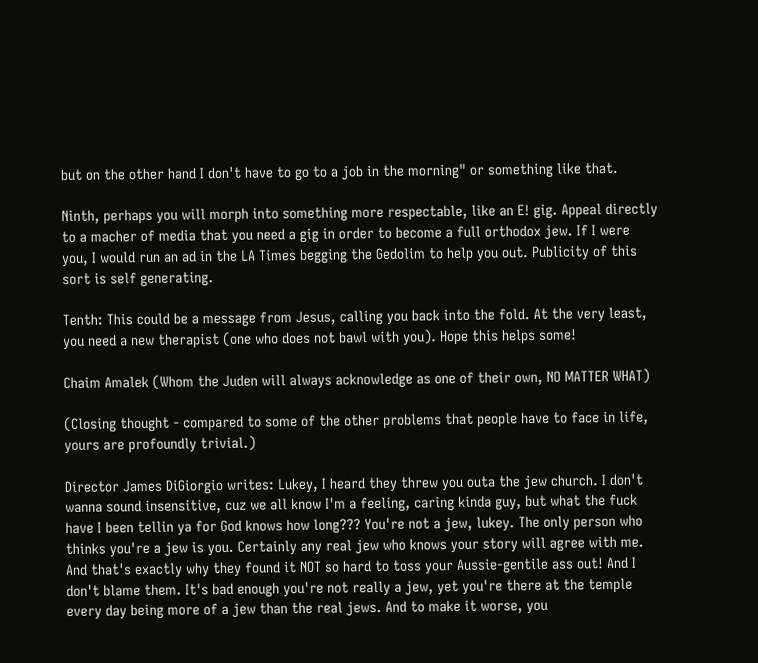but on the other hand I don't have to go to a job in the morning" or something like that.

Ninth, perhaps you will morph into something more respectable, like an E! gig. Appeal directly to a macher of media that you need a gig in order to become a full orthodox jew. If I were you, I would run an ad in the LA Times begging the Gedolim to help you out. Publicity of this sort is self generating.

Tenth: This could be a message from Jesus, calling you back into the fold. At the very least, you need a new therapist (one who does not bawl with you). Hope this helps some!

Chaim Amalek (Whom the Juden will always acknowledge as one of their own, NO MATTER WHAT)

(Closing thought - compared to some of the other problems that people have to face in life, yours are profoundly trivial.)

Director James DiGiorgio writes: Lukey, I heard they threw you outa the jew church. I don't wanna sound insensitive, cuz we all know I'm a feeling, caring kinda guy, but what the fuck have I been tellin ya for God knows how long??? You're not a jew, lukey. The only person who thinks you're a jew is you. Certainly any real jew who knows your story will agree with me. And that's exactly why they found it NOT so hard to toss your Aussie-gentile ass out! And I don't blame them. It's bad enough you're not really a jew, yet you're there at the temple every day being more of a jew than the real jews. And to make it worse, you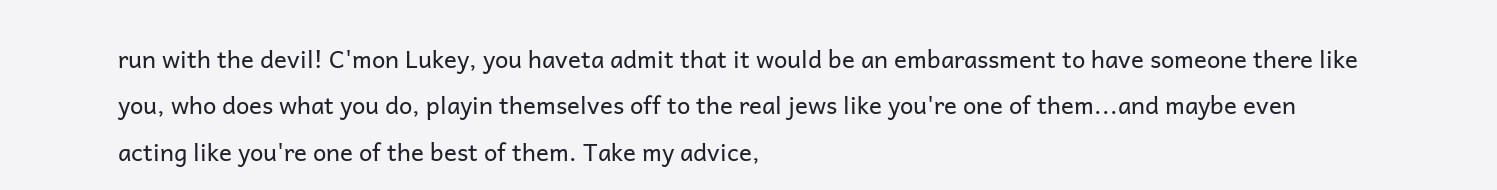run with the devil! C'mon Lukey, you haveta admit that it would be an embarassment to have someone there like you, who does what you do, playin themselves off to the real jews like you're one of them...and maybe even acting like you're one of the best of them. Take my advice,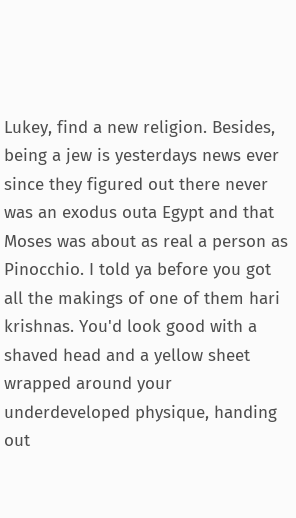Lukey, find a new religion. Besides, being a jew is yesterdays news ever since they figured out there never was an exodus outa Egypt and that Moses was about as real a person as Pinocchio. I told ya before you got all the makings of one of them hari krishnas. You'd look good with a shaved head and a yellow sheet wrapped around your underdeveloped physique, handing out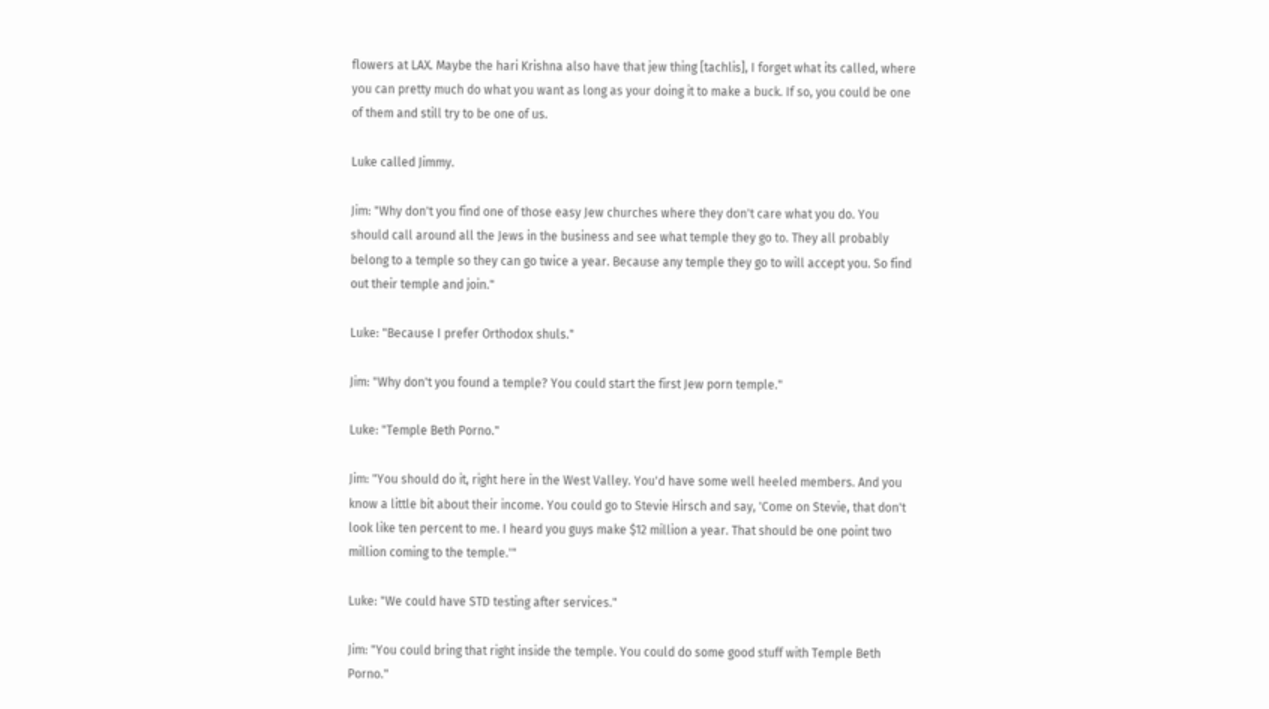flowers at LAX. Maybe the hari Krishna also have that jew thing [tachlis], I forget what its called, where you can pretty much do what you want as long as your doing it to make a buck. If so, you could be one of them and still try to be one of us.

Luke called Jimmy.

Jim: "Why don't you find one of those easy Jew churches where they don't care what you do. You should call around all the Jews in the business and see what temple they go to. They all probably belong to a temple so they can go twice a year. Because any temple they go to will accept you. So find out their temple and join."

Luke: "Because I prefer Orthodox shuls."

Jim: "Why don't you found a temple? You could start the first Jew porn temple."

Luke: "Temple Beth Porno."

Jim: "You should do it, right here in the West Valley. You'd have some well heeled members. And you know a little bit about their income. You could go to Stevie Hirsch and say, 'Come on Stevie, that don't look like ten percent to me. I heard you guys make $12 million a year. That should be one point two million coming to the temple.'"

Luke: "We could have STD testing after services."

Jim: "You could bring that right inside the temple. You could do some good stuff with Temple Beth Porno."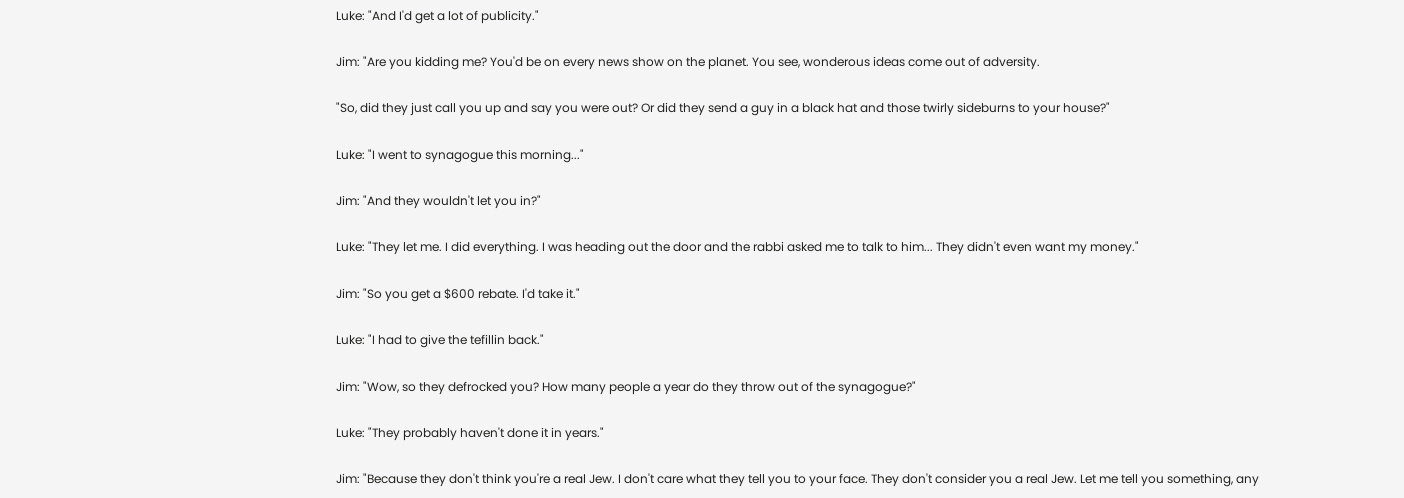Luke: "And I'd get a lot of publicity."

Jim: "Are you kidding me? You'd be on every news show on the planet. You see, wonderous ideas come out of adversity.

"So, did they just call you up and say you were out? Or did they send a guy in a black hat and those twirly sideburns to your house?"

Luke: "I went to synagogue this morning..."

Jim: "And they wouldn't let you in?"

Luke: "They let me. I did everything. I was heading out the door and the rabbi asked me to talk to him... They didn't even want my money."

Jim: "So you get a $600 rebate. I'd take it."

Luke: "I had to give the tefillin back."

Jim: "Wow, so they defrocked you? How many people a year do they throw out of the synagogue?"

Luke: "They probably haven't done it in years."

Jim: "Because they don't think you're a real Jew. I don't care what they tell you to your face. They don't consider you a real Jew. Let me tell you something, any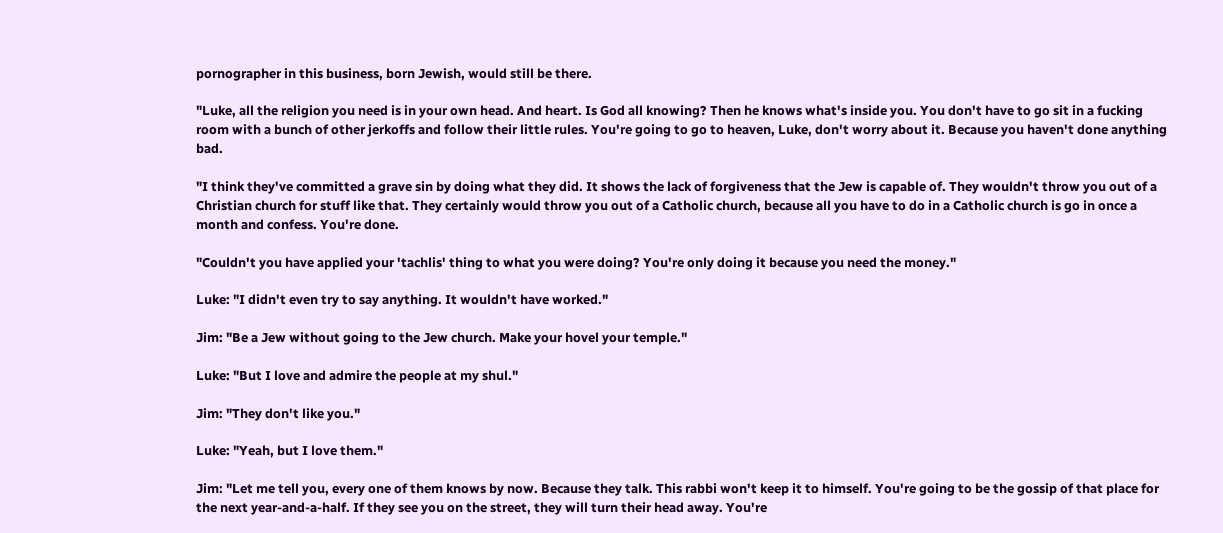pornographer in this business, born Jewish, would still be there.

"Luke, all the religion you need is in your own head. And heart. Is God all knowing? Then he knows what's inside you. You don't have to go sit in a fucking room with a bunch of other jerkoffs and follow their little rules. You're going to go to heaven, Luke, don't worry about it. Because you haven't done anything bad.

"I think they've committed a grave sin by doing what they did. It shows the lack of forgiveness that the Jew is capable of. They wouldn't throw you out of a Christian church for stuff like that. They certainly would throw you out of a Catholic church, because all you have to do in a Catholic church is go in once a month and confess. You're done.

"Couldn't you have applied your 'tachlis' thing to what you were doing? You're only doing it because you need the money."

Luke: "I didn't even try to say anything. It wouldn't have worked."

Jim: "Be a Jew without going to the Jew church. Make your hovel your temple."

Luke: "But I love and admire the people at my shul."

Jim: "They don't like you."

Luke: "Yeah, but I love them."

Jim: "Let me tell you, every one of them knows by now. Because they talk. This rabbi won't keep it to himself. You're going to be the gossip of that place for the next year-and-a-half. If they see you on the street, they will turn their head away. You're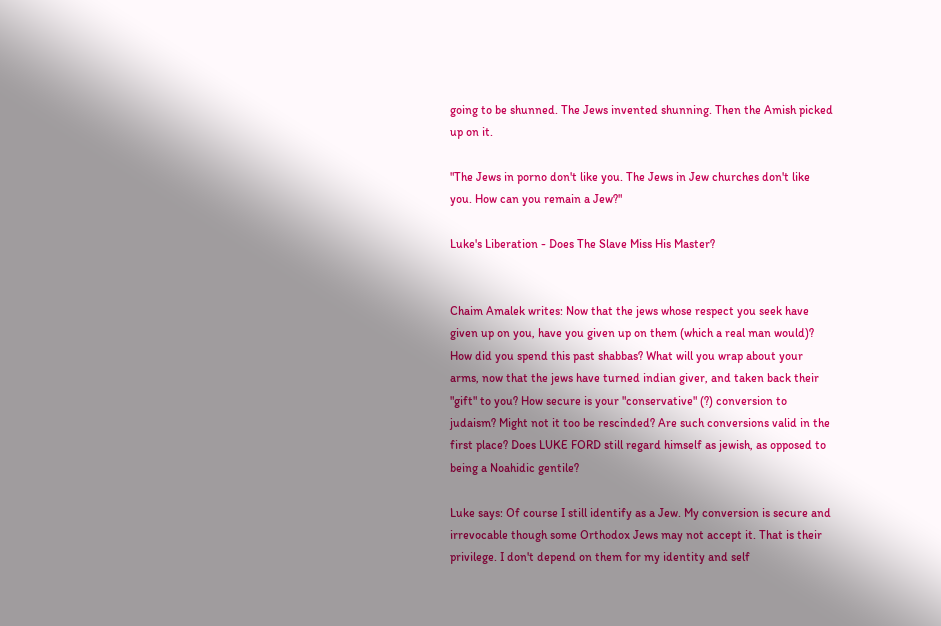going to be shunned. The Jews invented shunning. Then the Amish picked up on it.

"The Jews in porno don't like you. The Jews in Jew churches don't like you. How can you remain a Jew?"

Luke's Liberation - Does The Slave Miss His Master?


Chaim Amalek writes: Now that the jews whose respect you seek have given up on you, have you given up on them (which a real man would)? How did you spend this past shabbas? What will you wrap about your arms, now that the jews have turned indian giver, and taken back their "gift" to you? How secure is your "conservative" (?) conversion to judaism? Might not it too be rescinded? Are such conversions valid in the first place? Does LUKE FORD still regard himself as jewish, as opposed to being a Noahidic gentile?

Luke says: Of course I still identify as a Jew. My conversion is secure and irrevocable though some Orthodox Jews may not accept it. That is their privilege. I don't depend on them for my identity and self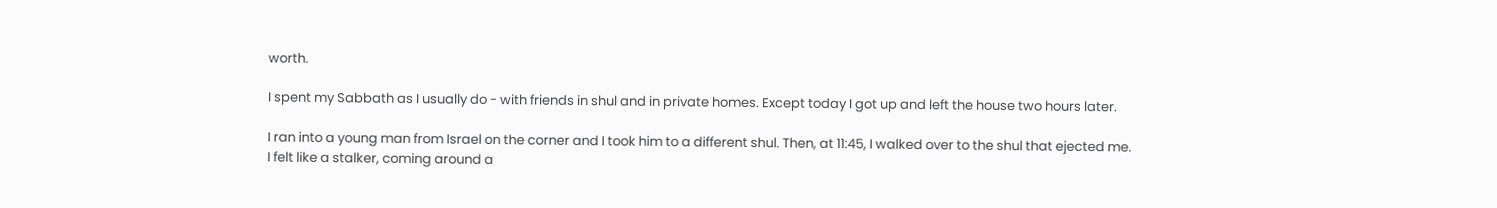worth.

I spent my Sabbath as I usually do - with friends in shul and in private homes. Except today I got up and left the house two hours later.

I ran into a young man from Israel on the corner and I took him to a different shul. Then, at 11:45, I walked over to the shul that ejected me. I felt like a stalker, coming around a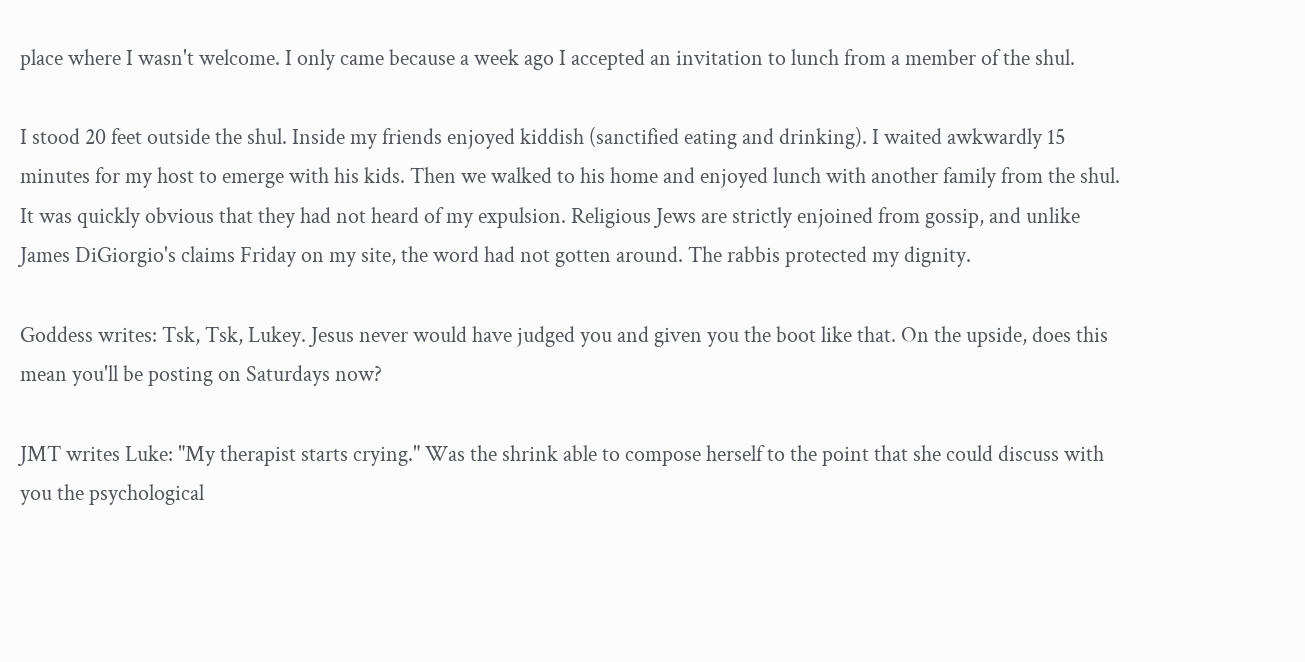place where I wasn't welcome. I only came because a week ago I accepted an invitation to lunch from a member of the shul.

I stood 20 feet outside the shul. Inside my friends enjoyed kiddish (sanctified eating and drinking). I waited awkwardly 15 minutes for my host to emerge with his kids. Then we walked to his home and enjoyed lunch with another family from the shul. It was quickly obvious that they had not heard of my expulsion. Religious Jews are strictly enjoined from gossip, and unlike James DiGiorgio's claims Friday on my site, the word had not gotten around. The rabbis protected my dignity.

Goddess writes: Tsk, Tsk, Lukey. Jesus never would have judged you and given you the boot like that. On the upside, does this mean you'll be posting on Saturdays now?

JMT writes Luke: "My therapist starts crying." Was the shrink able to compose herself to the point that she could discuss with you the psychological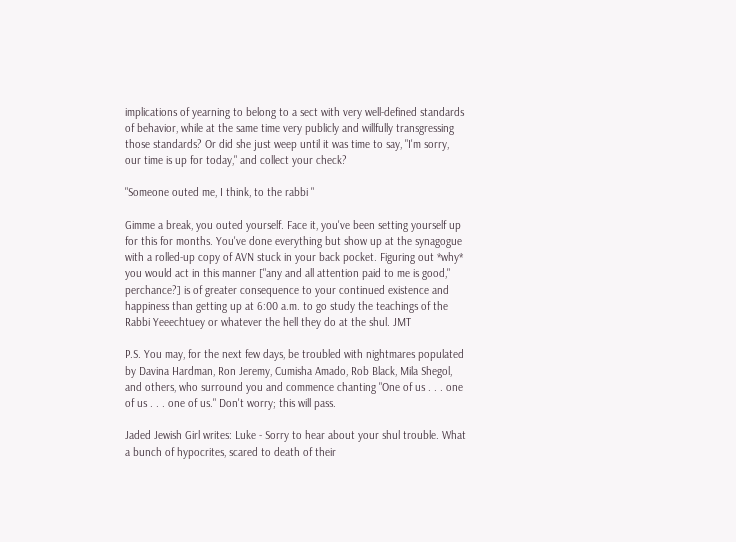implications of yearning to belong to a sect with very well-defined standards of behavior, while at the same time very publicly and willfully transgressing those standards? Or did she just weep until it was time to say, "I'm sorry, our time is up for today," and collect your check?

"Someone outed me, I think, to the rabbi "

Gimme a break, you outed yourself. Face it, you've been setting yourself up for this for months. You've done everything but show up at the synagogue with a rolled-up copy of AVN stuck in your back pocket. Figuring out *why* you would act in this manner ["any and all attention paid to me is good," perchance?] is of greater consequence to your continued existence and happiness than getting up at 6:00 a.m. to go study the teachings of the Rabbi Yeeechtuey or whatever the hell they do at the shul. JMT

P.S. You may, for the next few days, be troubled with nightmares populated by Davina Hardman, Ron Jeremy, Cumisha Amado, Rob Black, Mila Shegol, and others, who surround you and commence chanting "One of us . . . one of us . . . one of us." Don't worry; this will pass.

Jaded Jewish Girl writes: Luke - Sorry to hear about your shul trouble. What a bunch of hypocrites, scared to death of their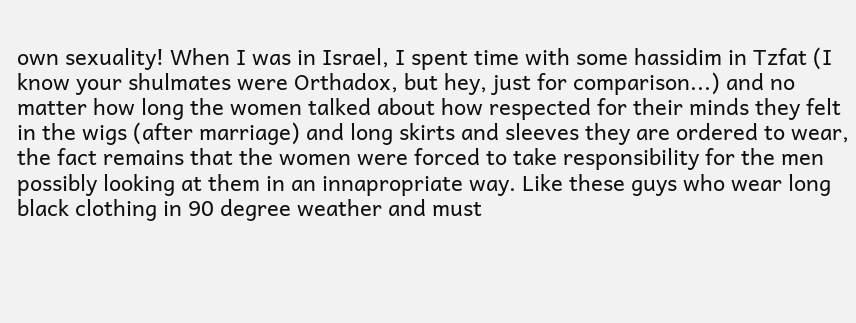own sexuality! When I was in Israel, I spent time with some hassidim in Tzfat (I know your shulmates were Orthadox, but hey, just for comparison...) and no matter how long the women talked about how respected for their minds they felt in the wigs (after marriage) and long skirts and sleeves they are ordered to wear, the fact remains that the women were forced to take responsibility for the men possibly looking at them in an innapropriate way. Like these guys who wear long black clothing in 90 degree weather and must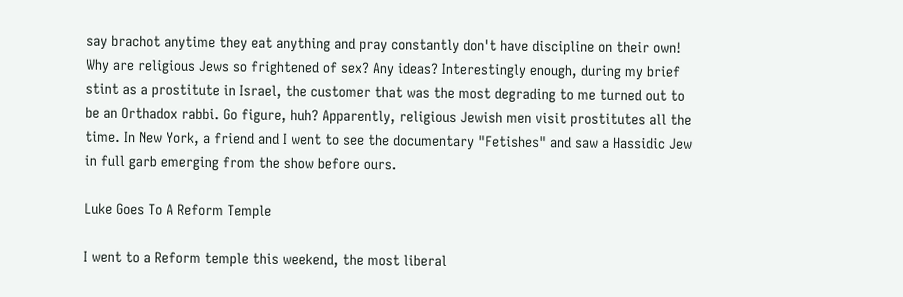say brachot anytime they eat anything and pray constantly don't have discipline on their own! Why are religious Jews so frightened of sex? Any ideas? Interestingly enough, during my brief stint as a prostitute in Israel, the customer that was the most degrading to me turned out to be an Orthadox rabbi. Go figure, huh? Apparently, religious Jewish men visit prostitutes all the time. In New York, a friend and I went to see the documentary "Fetishes" and saw a Hassidic Jew in full garb emerging from the show before ours.

Luke Goes To A Reform Temple

I went to a Reform temple this weekend, the most liberal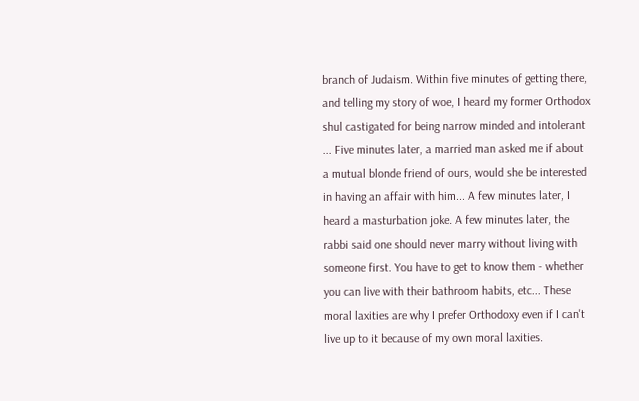branch of Judaism. Within five minutes of getting there, and telling my story of woe, I heard my former Orthodox shul castigated for being narrow minded and intolerant ... Five minutes later, a married man asked me if about a mutual blonde friend of ours, would she be interested in having an affair with him... A few minutes later, I heard a masturbation joke. A few minutes later, the rabbi said one should never marry without living with someone first. You have to get to know them - whether you can live with their bathroom habits, etc... These moral laxities are why I prefer Orthodoxy even if I can't live up to it because of my own moral laxities.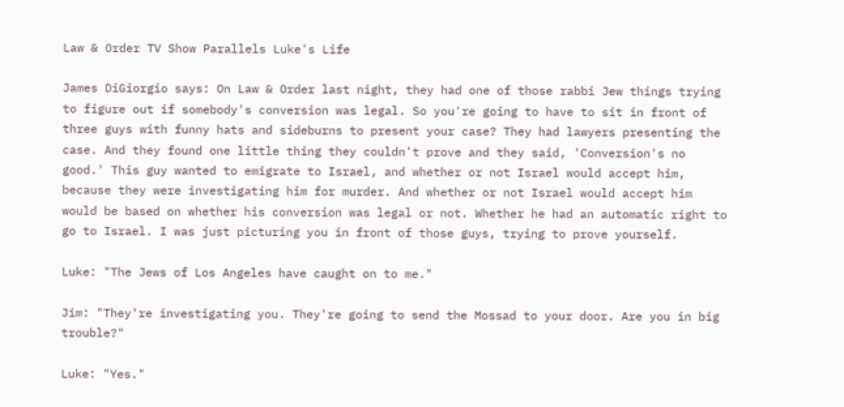Law & Order TV Show Parallels Luke's Life

James DiGiorgio says: On Law & Order last night, they had one of those rabbi Jew things trying to figure out if somebody's conversion was legal. So you're going to have to sit in front of three guys with funny hats and sideburns to present your case? They had lawyers presenting the case. And they found one little thing they couldn't prove and they said, 'Conversion's no good.' This guy wanted to emigrate to Israel, and whether or not Israel would accept him, because they were investigating him for murder. And whether or not Israel would accept him would be based on whether his conversion was legal or not. Whether he had an automatic right to go to Israel. I was just picturing you in front of those guys, trying to prove yourself.

Luke: "The Jews of Los Angeles have caught on to me."

Jim: "They're investigating you. They're going to send the Mossad to your door. Are you in big trouble?"

Luke: "Yes."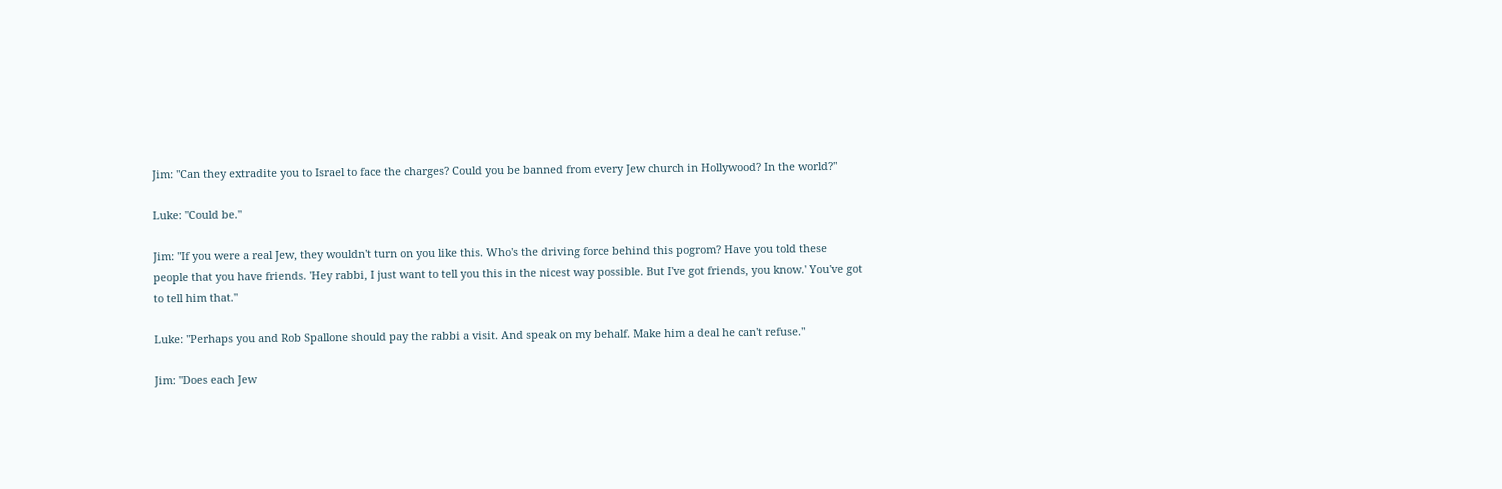Jim: "Can they extradite you to Israel to face the charges? Could you be banned from every Jew church in Hollywood? In the world?"

Luke: "Could be."

Jim: "If you were a real Jew, they wouldn't turn on you like this. Who's the driving force behind this pogrom? Have you told these people that you have friends. 'Hey rabbi, I just want to tell you this in the nicest way possible. But I've got friends, you know.' You've got to tell him that."

Luke: "Perhaps you and Rob Spallone should pay the rabbi a visit. And speak on my behalf. Make him a deal he can't refuse."

Jim: "Does each Jew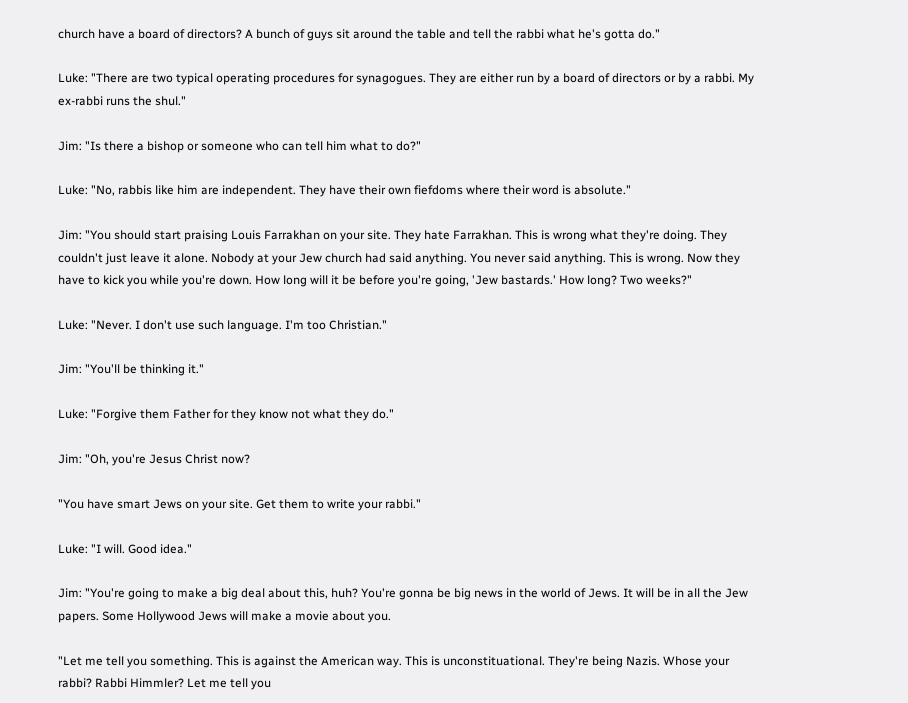church have a board of directors? A bunch of guys sit around the table and tell the rabbi what he's gotta do."

Luke: "There are two typical operating procedures for synagogues. They are either run by a board of directors or by a rabbi. My ex-rabbi runs the shul."

Jim: "Is there a bishop or someone who can tell him what to do?"

Luke: "No, rabbis like him are independent. They have their own fiefdoms where their word is absolute."

Jim: "You should start praising Louis Farrakhan on your site. They hate Farrakhan. This is wrong what they're doing. They couldn't just leave it alone. Nobody at your Jew church had said anything. You never said anything. This is wrong. Now they have to kick you while you're down. How long will it be before you're going, 'Jew bastards.' How long? Two weeks?"

Luke: "Never. I don't use such language. I'm too Christian."

Jim: "You'll be thinking it."

Luke: "Forgive them Father for they know not what they do."

Jim: "Oh, you're Jesus Christ now?

"You have smart Jews on your site. Get them to write your rabbi."

Luke: "I will. Good idea."

Jim: "You're going to make a big deal about this, huh? You're gonna be big news in the world of Jews. It will be in all the Jew papers. Some Hollywood Jews will make a movie about you.

"Let me tell you something. This is against the American way. This is unconstituational. They're being Nazis. Whose your rabbi? Rabbi Himmler? Let me tell you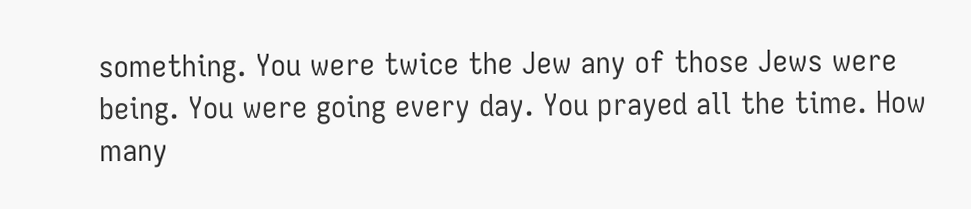something. You were twice the Jew any of those Jews were being. You were going every day. You prayed all the time. How many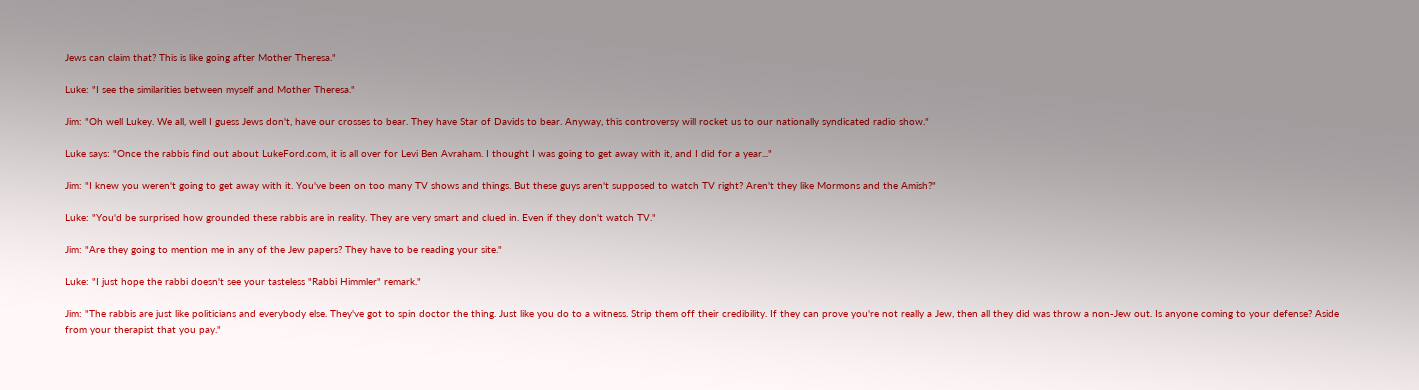Jews can claim that? This is like going after Mother Theresa."

Luke: "I see the similarities between myself and Mother Theresa."

Jim: "Oh well Lukey. We all, well I guess Jews don't, have our crosses to bear. They have Star of Davids to bear. Anyway, this controversy will rocket us to our nationally syndicated radio show."

Luke says: "Once the rabbis find out about LukeFord.com, it is all over for Levi Ben Avraham. I thought I was going to get away with it, and I did for a year..."

Jim: "I knew you weren't going to get away with it. You've been on too many TV shows and things. But these guys aren't supposed to watch TV right? Aren't they like Mormons and the Amish?"

Luke: "You'd be surprised how grounded these rabbis are in reality. They are very smart and clued in. Even if they don't watch TV."

Jim: "Are they going to mention me in any of the Jew papers? They have to be reading your site."

Luke: "I just hope the rabbi doesn't see your tasteless "Rabbi Himmler" remark."

Jim: "The rabbis are just like politicians and everybody else. They've got to spin doctor the thing. Just like you do to a witness. Strip them off their credibility. If they can prove you're not really a Jew, then all they did was throw a non-Jew out. Is anyone coming to your defense? Aside from your therapist that you pay."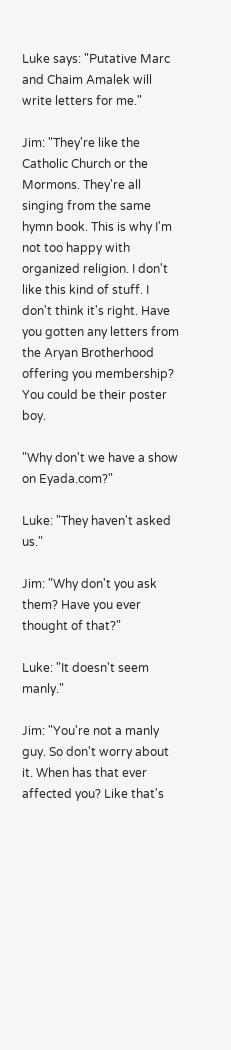Luke says: "Putative Marc and Chaim Amalek will write letters for me."

Jim: "They're like the Catholic Church or the Mormons. They're all singing from the same hymn book. This is why I'm not too happy with organized religion. I don't like this kind of stuff. I don't think it's right. Have you gotten any letters from the Aryan Brotherhood offering you membership? You could be their poster boy.

"Why don't we have a show on Eyada.com?"

Luke: "They haven't asked us."

Jim: "Why don't you ask them? Have you ever thought of that?"

Luke: "It doesn't seem manly."

Jim: "You're not a manly guy. So don't worry about it. When has that ever affected you? Like that's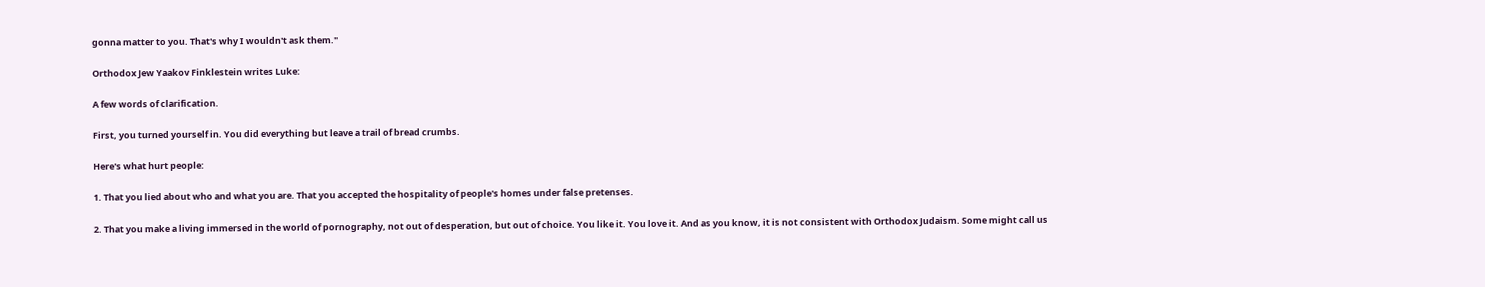gonna matter to you. That's why I wouldn't ask them."

Orthodox Jew Yaakov Finklestein writes Luke:

A few words of clarification.

First, you turned yourself in. You did everything but leave a trail of bread crumbs.

Here's what hurt people:

1. That you lied about who and what you are. That you accepted the hospitality of people's homes under false pretenses.

2. That you make a living immersed in the world of pornography, not out of desperation, but out of choice. You like it. You love it. And as you know, it is not consistent with Orthodox Judaism. Some might call us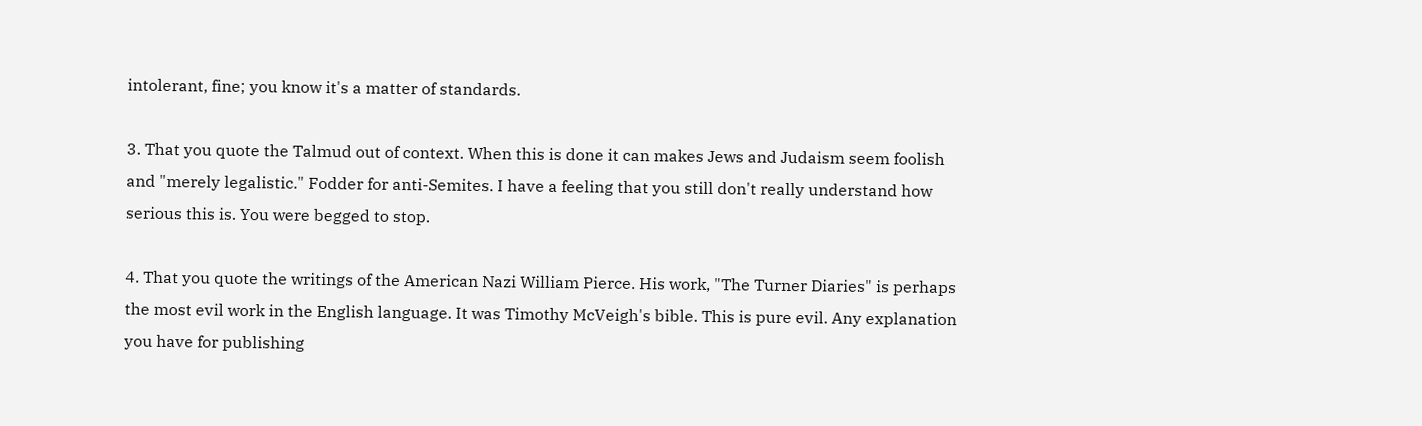intolerant, fine; you know it's a matter of standards.

3. That you quote the Talmud out of context. When this is done it can makes Jews and Judaism seem foolish and "merely legalistic." Fodder for anti-Semites. I have a feeling that you still don't really understand how serious this is. You were begged to stop.

4. That you quote the writings of the American Nazi William Pierce. His work, "The Turner Diaries" is perhaps the most evil work in the English language. It was Timothy McVeigh's bible. This is pure evil. Any explanation you have for publishing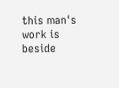this man's work is beside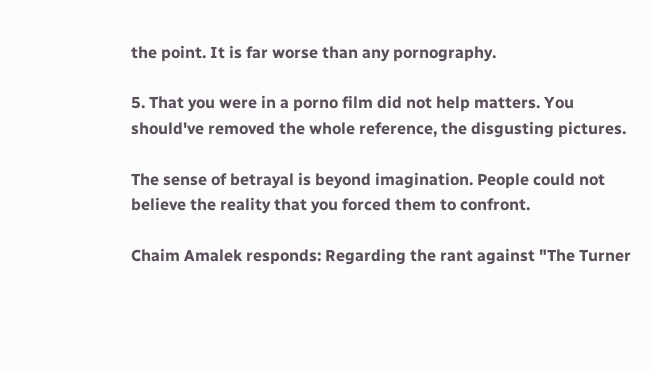the point. It is far worse than any pornography.

5. That you were in a porno film did not help matters. You should've removed the whole reference, the disgusting pictures.

The sense of betrayal is beyond imagination. People could not believe the reality that you forced them to confront.

Chaim Amalek responds: Regarding the rant against "The Turner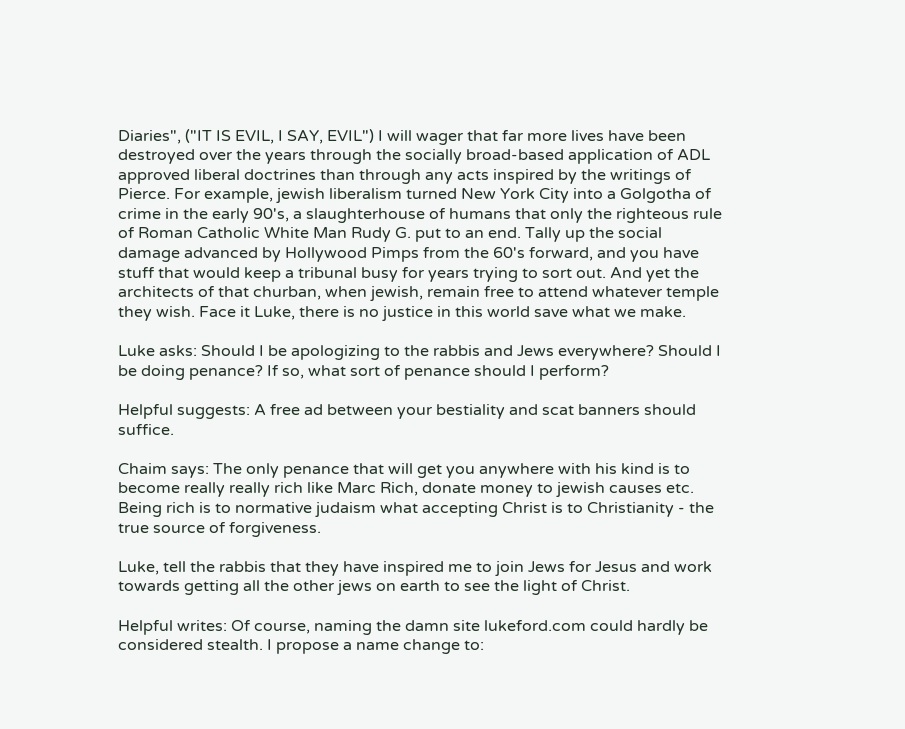Diaries", ("IT IS EVIL, I SAY, EVIL") I will wager that far more lives have been destroyed over the years through the socially broad-based application of ADL approved liberal doctrines than through any acts inspired by the writings of Pierce. For example, jewish liberalism turned New York City into a Golgotha of crime in the early 90's, a slaughterhouse of humans that only the righteous rule of Roman Catholic White Man Rudy G. put to an end. Tally up the social damage advanced by Hollywood Pimps from the 60's forward, and you have stuff that would keep a tribunal busy for years trying to sort out. And yet the architects of that churban, when jewish, remain free to attend whatever temple they wish. Face it Luke, there is no justice in this world save what we make.

Luke asks: Should I be apologizing to the rabbis and Jews everywhere? Should I be doing penance? If so, what sort of penance should I perform?

Helpful suggests: A free ad between your bestiality and scat banners should suffice.

Chaim says: The only penance that will get you anywhere with his kind is to become really really rich like Marc Rich, donate money to jewish causes etc. Being rich is to normative judaism what accepting Christ is to Christianity - the true source of forgiveness.

Luke, tell the rabbis that they have inspired me to join Jews for Jesus and work towards getting all the other jews on earth to see the light of Christ.

Helpful writes: Of course, naming the damn site lukeford.com could hardly be considered stealth. I propose a name change to: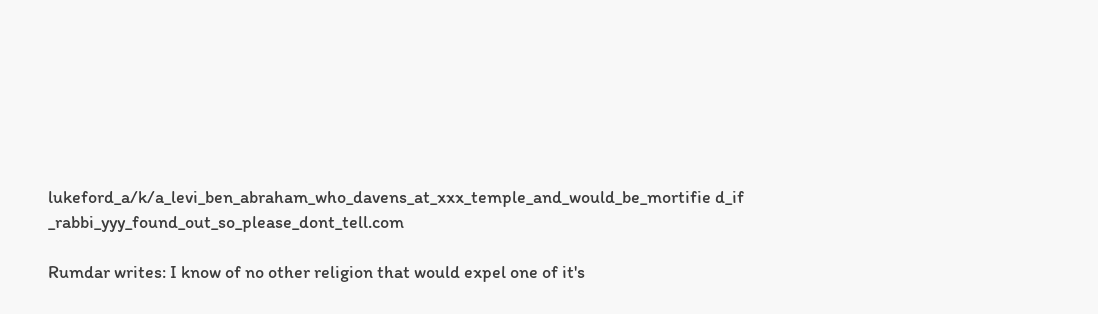lukeford_a/k/a_levi_ben_abraham_who_davens_at_xxx_temple_and_would_be_mortifie d_if _rabbi_yyy_found_out_so_please_dont_tell.com

Rumdar writes: I know of no other religion that would expel one of it's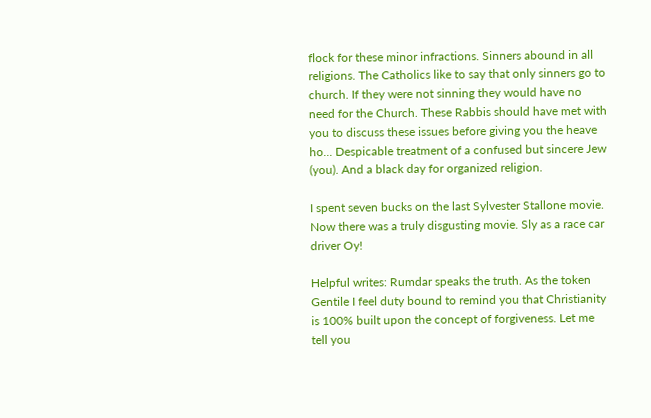flock for these minor infractions. Sinners abound in all religions. The Catholics like to say that only sinners go to church. If they were not sinning they would have no need for the Church. These Rabbis should have met with you to discuss these issues before giving you the heave ho... Despicable treatment of a confused but sincere Jew (you). And a black day for organized religion.

I spent seven bucks on the last Sylvester Stallone movie. Now there was a truly disgusting movie. Sly as a race car driver Oy!

Helpful writes: Rumdar speaks the truth. As the token Gentile I feel duty bound to remind you that Christianity is 100% built upon the concept of forgiveness. Let me tell you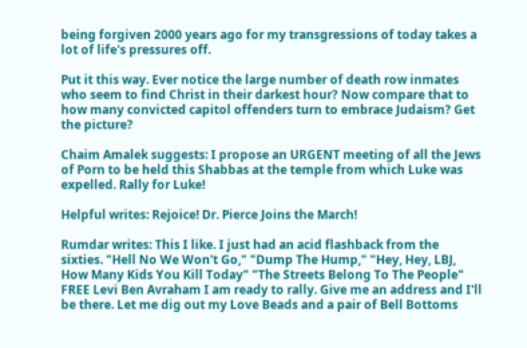being forgiven 2000 years ago for my transgressions of today takes a lot of life's pressures off.

Put it this way. Ever notice the large number of death row inmates who seem to find Christ in their darkest hour? Now compare that to how many convicted capitol offenders turn to embrace Judaism? Get the picture?

Chaim Amalek suggests: I propose an URGENT meeting of all the Jews of Porn to be held this Shabbas at the temple from which Luke was expelled. Rally for Luke!

Helpful writes: Rejoice! Dr. Pierce Joins the March!

Rumdar writes: This I like. I just had an acid flashback from the sixties. "Hell No We Won't Go," "Dump The Hump," "Hey, Hey, LBJ, How Many Kids You Kill Today" "The Streets Belong To The People" FREE Levi Ben Avraham I am ready to rally. Give me an address and I'll be there. Let me dig out my Love Beads and a pair of Bell Bottoms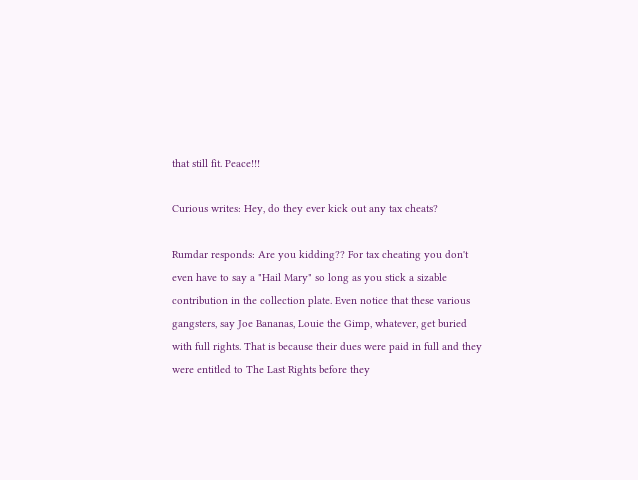that still fit. Peace!!!

Curious writes: Hey, do they ever kick out any tax cheats?

Rumdar responds: Are you kidding?? For tax cheating you don't even have to say a "Hail Mary" so long as you stick a sizable contribution in the collection plate. Even notice that these various gangsters, say Joe Bananas, Louie the Gimp, whatever, get buried with full rights. That is because their dues were paid in full and they were entitled to The Last Rights before they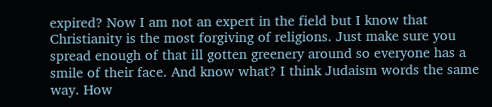expired? Now I am not an expert in the field but I know that Christianity is the most forgiving of religions. Just make sure you spread enough of that ill gotten greenery around so everyone has a smile of their face. And know what? I think Judaism words the same way. How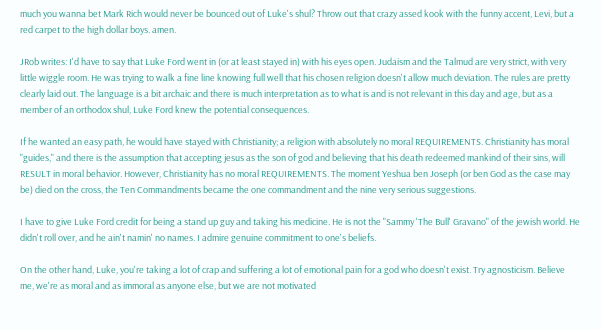much you wanna bet Mark Rich would never be bounced out of Luke's shul? Throw out that crazy assed kook with the funny accent, Levi, but a red carpet to the high dollar boys. amen.

JRob writes: I'd have to say that Luke Ford went in (or at least stayed in) with his eyes open. Judaism and the Talmud are very strict, with very little wiggle room. He was trying to walk a fine line knowing full well that his chosen religion doesn't allow much deviation. The rules are pretty clearly laid out. The language is a bit archaic and there is much interpretation as to what is and is not relevant in this day and age, but as a member of an orthodox shul, Luke Ford knew the potential consequences.

If he wanted an easy path, he would have stayed with Christianity; a religion with absolutely no moral REQUIREMENTS. Christianity has moral "guides," and there is the assumption that accepting jesus as the son of god and believing that his death redeemed mankind of their sins, will RESULT in moral behavior. However, Christianity has no moral REQUIREMENTS. The moment Yeshua ben Joseph (or ben God as the case may be) died on the cross, the Ten Commandments became the one commandment and the nine very serious suggestions.

I have to give Luke Ford credit for being a stand up guy and taking his medicine. He is not the "Sammy 'The Bull' Gravano" of the jewish world. He didn't roll over, and he ain't namin' no names. I admire genuine commitment to one's beliefs.

On the other hand, Luke, you're taking a lot of crap and suffering a lot of emotional pain for a god who doesn't exist. Try agnosticism. Believe me, we're as moral and as immoral as anyone else, but we are not motivated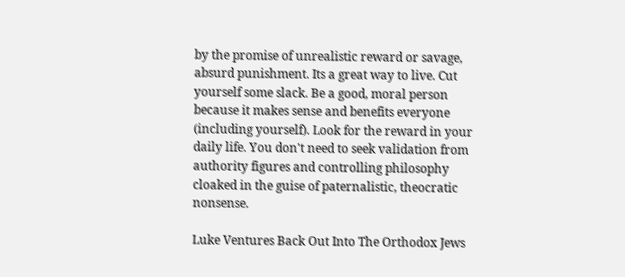by the promise of unrealistic reward or savage, absurd punishment. Its a great way to live. Cut yourself some slack. Be a good, moral person because it makes sense and benefits everyone (including yourself). Look for the reward in your daily life. You don't need to seek validation from authority figures and controlling philosophy cloaked in the guise of paternalistic, theocratic nonsense.

Luke Ventures Back Out Into The Orthodox Jews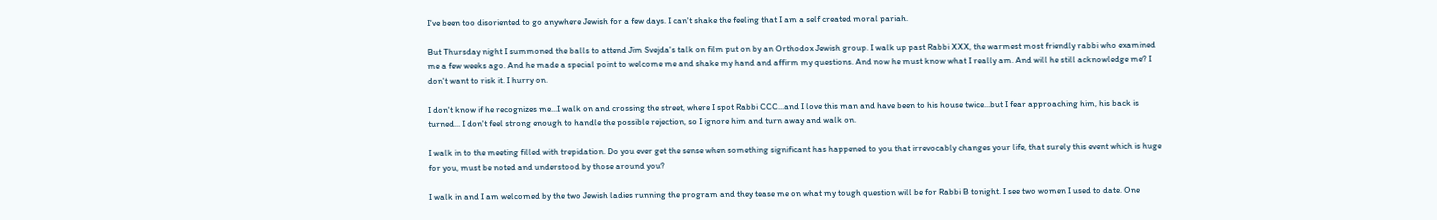I've been too disoriented to go anywhere Jewish for a few days. I can't shake the feeling that I am a self created moral pariah.

But Thursday night I summoned the balls to attend Jim Svejda's talk on film put on by an Orthodox Jewish group. I walk up past Rabbi XXX, the warmest most friendly rabbi who examined me a few weeks ago. And he made a special point to welcome me and shake my hand and affirm my questions. And now he must know what I really am. And will he still acknowledge me? I don't want to risk it. I hurry on.

I don't know if he recognizes me...I walk on and crossing the street, where I spot Rabbi CCC...and I love this man and have been to his house twice...but I fear approaching him, his back is turned... I don't feel strong enough to handle the possible rejection, so I ignore him and turn away and walk on.

I walk in to the meeting filled with trepidation. Do you ever get the sense when something significant has happened to you that irrevocably changes your life, that surely this event which is huge for you, must be noted and understood by those around you?

I walk in and I am welcomed by the two Jewish ladies running the program and they tease me on what my tough question will be for Rabbi B tonight. I see two women I used to date. One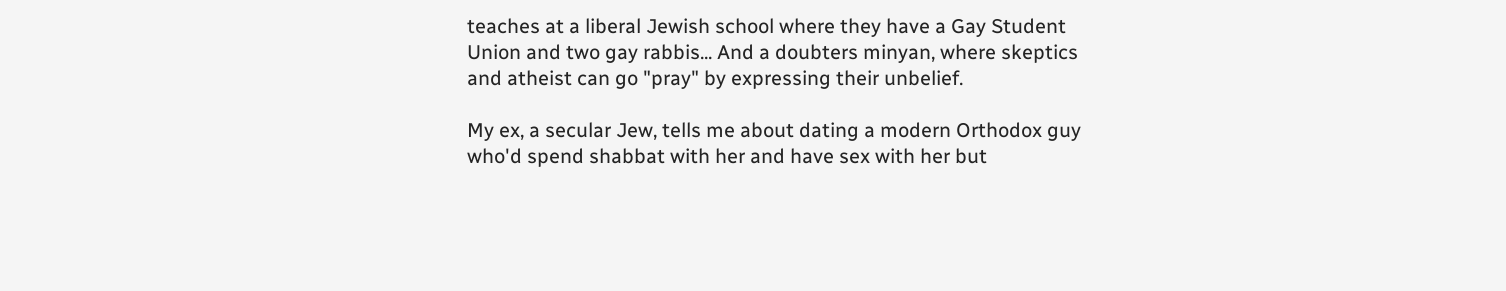teaches at a liberal Jewish school where they have a Gay Student Union and two gay rabbis... And a doubters minyan, where skeptics and atheist can go "pray" by expressing their unbelief.

My ex, a secular Jew, tells me about dating a modern Orthodox guy who'd spend shabbat with her and have sex with her but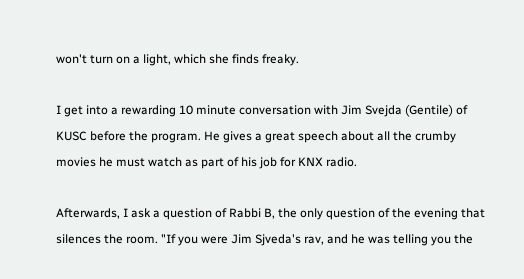won't turn on a light, which she finds freaky.

I get into a rewarding 10 minute conversation with Jim Svejda (Gentile) of KUSC before the program. He gives a great speech about all the crumby movies he must watch as part of his job for KNX radio.

Afterwards, I ask a question of Rabbi B, the only question of the evening that silences the room. "If you were Jim Sjveda's rav, and he was telling you the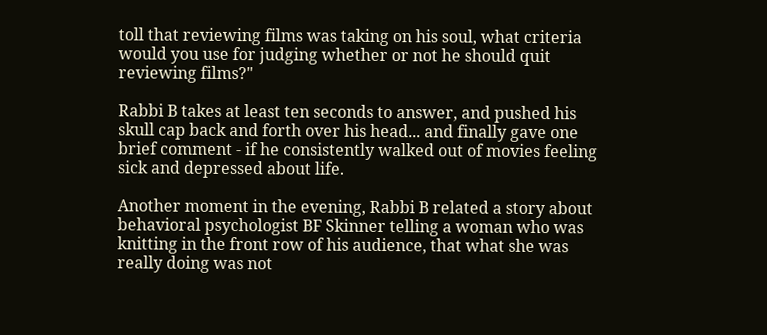toll that reviewing films was taking on his soul, what criteria would you use for judging whether or not he should quit reviewing films?"

Rabbi B takes at least ten seconds to answer, and pushed his skull cap back and forth over his head... and finally gave one brief comment - if he consistently walked out of movies feeling sick and depressed about life.

Another moment in the evening, Rabbi B related a story about behavioral psychologist BF Skinner telling a woman who was knitting in the front row of his audience, that what she was really doing was not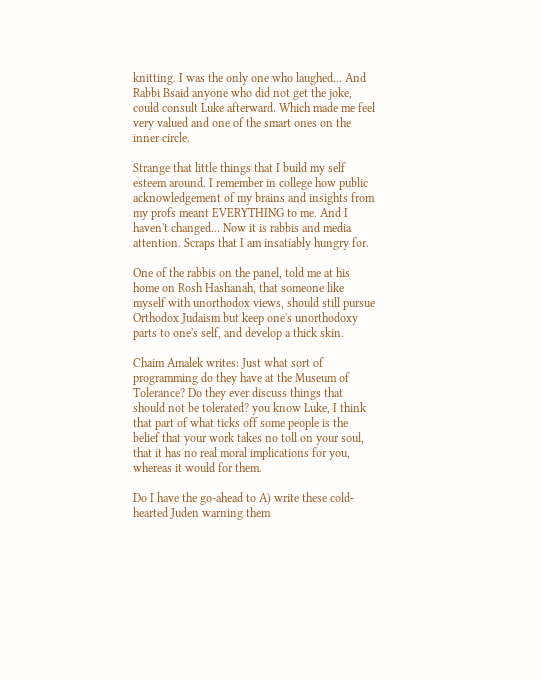knitting. I was the only one who laughed... And Rabbi Bsaid anyone who did not get the joke, could consult Luke afterward. Which made me feel very valued and one of the smart ones on the inner circle.

Strange that little things that I build my self esteem around. I remember in college how public acknowledgement of my brains and insights from my profs meant EVERYTHING to me. And I haven't changed... Now it is rabbis and media attention. Scraps that I am insatiably hungry for.

One of the rabbis on the panel, told me at his home on Rosh Hashanah, that someone like myself with unorthodox views, should still pursue Orthodox Judaism but keep one's unorthodoxy parts to one's self, and develop a thick skin.

Chaim Amalek writes: Just what sort of programming do they have at the Museum of Tolerance? Do they ever discuss things that should not be tolerated? you know Luke, I think that part of what ticks off some people is the belief that your work takes no toll on your soul, that it has no real moral implications for you, whereas it would for them.

Do I have the go-ahead to A) write these cold-hearted Juden warning them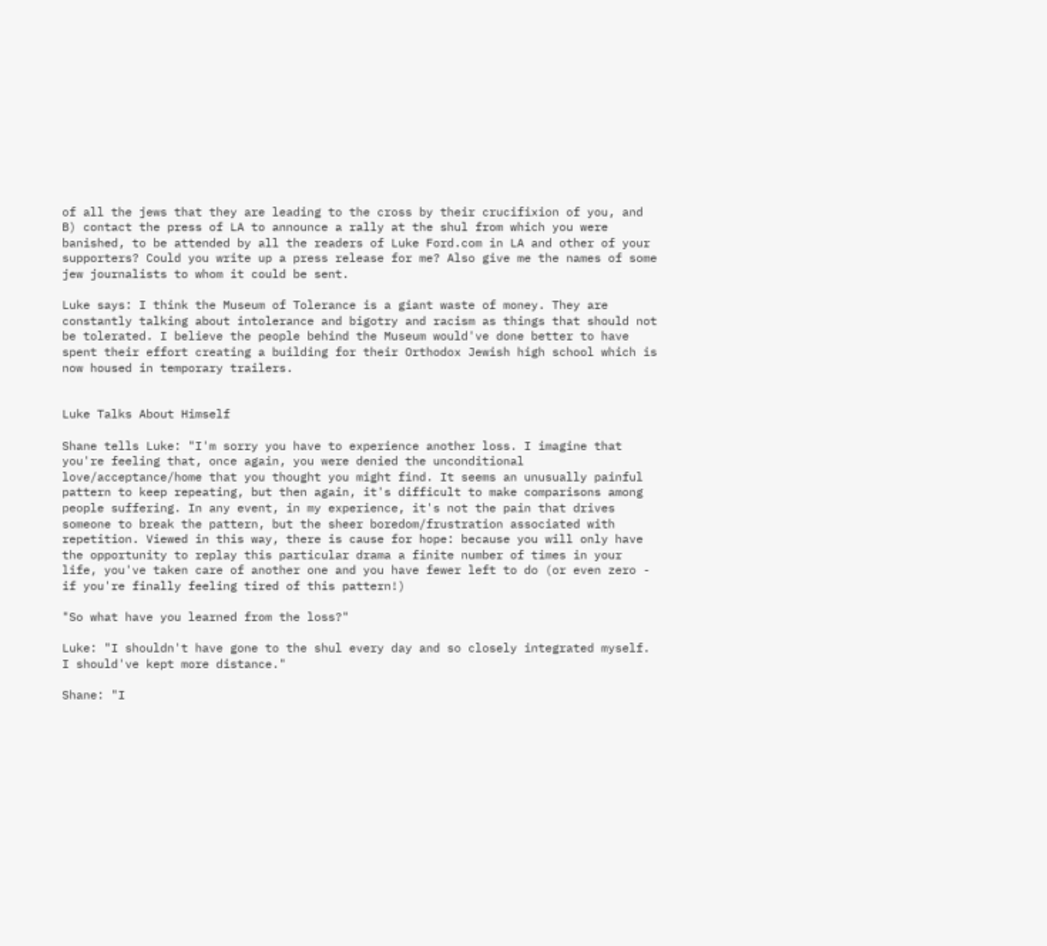of all the jews that they are leading to the cross by their crucifixion of you, and B) contact the press of LA to announce a rally at the shul from which you were banished, to be attended by all the readers of Luke Ford.com in LA and other of your supporters? Could you write up a press release for me? Also give me the names of some jew journalists to whom it could be sent.

Luke says: I think the Museum of Tolerance is a giant waste of money. They are constantly talking about intolerance and bigotry and racism as things that should not be tolerated. I believe the people behind the Museum would've done better to have spent their effort creating a building for their Orthodox Jewish high school which is now housed in temporary trailers.


Luke Talks About Himself

Shane tells Luke: "I'm sorry you have to experience another loss. I imagine that you're feeling that, once again, you were denied the unconditional love/acceptance/home that you thought you might find. It seems an unusually painful pattern to keep repeating, but then again, it's difficult to make comparisons among people suffering. In any event, in my experience, it's not the pain that drives someone to break the pattern, but the sheer boredom/frustration associated with repetition. Viewed in this way, there is cause for hope: because you will only have the opportunity to replay this particular drama a finite number of times in your life, you've taken care of another one and you have fewer left to do (or even zero - if you're finally feeling tired of this pattern!)

"So what have you learned from the loss?"

Luke: "I shouldn't have gone to the shul every day and so closely integrated myself. I should've kept more distance."

Shane: "I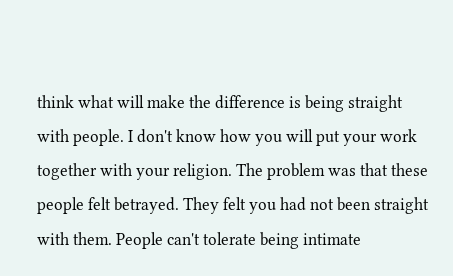think what will make the difference is being straight with people. I don't know how you will put your work together with your religion. The problem was that these people felt betrayed. They felt you had not been straight with them. People can't tolerate being intimate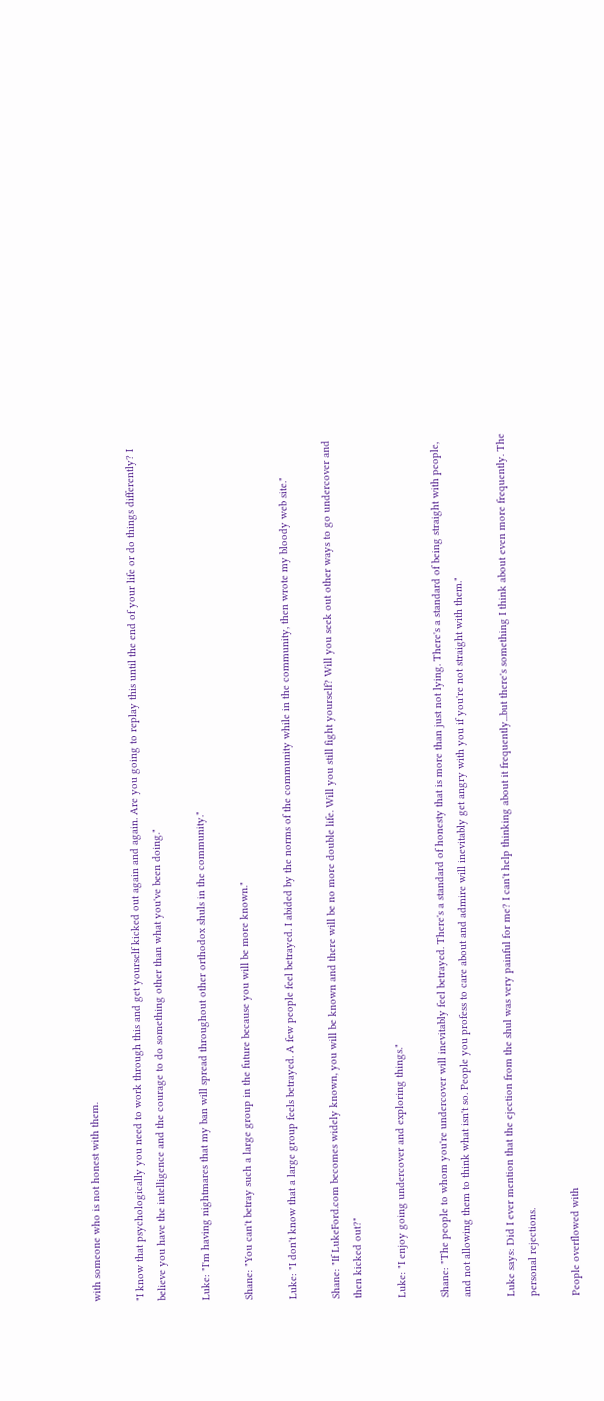with someone who is not honest with them.

"I know that psychologically you need to work through this and get yourself kicked out again and again. Are you going to replay this until the end of your life or do things differently? I believe you have the intelligence and the courage to do something other than what you've been doing."

Luke: "I'm having nightmares that my ban will spread throughout other orthodox shuls in the community."

Shane: "You can't betray such a large group in the future because you will be more known."

Luke: "I don't know that a large group feels betrayed. A few people feel betrayed. I abided by the norms of the community while in the community, then wrote my bloody web site."

Shane: "If LukeFord.com becomes widely known, you will be known and there will be no more double life. Will you still fight yourself? Will you seek out other ways to go undercover and then kicked out?"

Luke: "I enjoy going undercover and exploring things."

Shane: "The people to whom you're undercover will inevitably feel betrayed. There's a standard of honesty that is more than just not lying. There's a standard of being straight with people, and not allowing them to think what isn't so. People you profess to care about and admire will inevitably get angry with you if you're not straight with them."

Luke says: Did I ever mention that the ejection from the shul was very painful for me? I can't help thinking about it frequently...but there's something I think about even more frequently. The personal rejections.

People overflowed with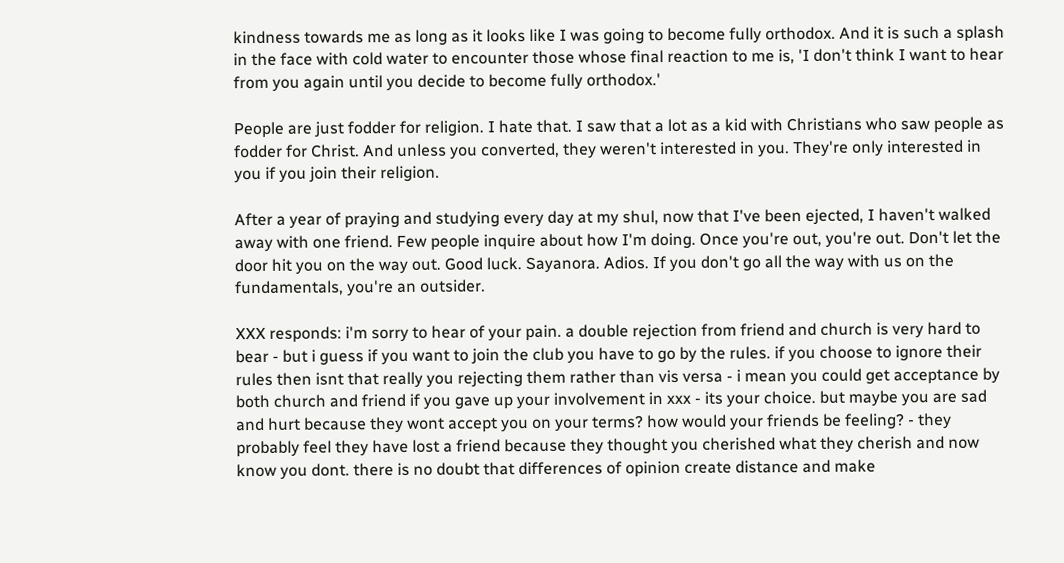kindness towards me as long as it looks like I was going to become fully orthodox. And it is such a splash in the face with cold water to encounter those whose final reaction to me is, 'I don't think I want to hear from you again until you decide to become fully orthodox.'

People are just fodder for religion. I hate that. I saw that a lot as a kid with Christians who saw people as fodder for Christ. And unless you converted, they weren't interested in you. They're only interested in you if you join their religion.

After a year of praying and studying every day at my shul, now that I've been ejected, I haven't walked away with one friend. Few people inquire about how I'm doing. Once you're out, you're out. Don't let the door hit you on the way out. Good luck. Sayanora. Adios. If you don't go all the way with us on the fundamentals, you're an outsider.

XXX responds: i'm sorry to hear of your pain. a double rejection from friend and church is very hard to bear - but i guess if you want to join the club you have to go by the rules. if you choose to ignore their rules then isnt that really you rejecting them rather than vis versa - i mean you could get acceptance by both church and friend if you gave up your involvement in xxx - its your choice. but maybe you are sad and hurt because they wont accept you on your terms? how would your friends be feeling? - they probably feel they have lost a friend because they thought you cherished what they cherish and now know you dont. there is no doubt that differences of opinion create distance and make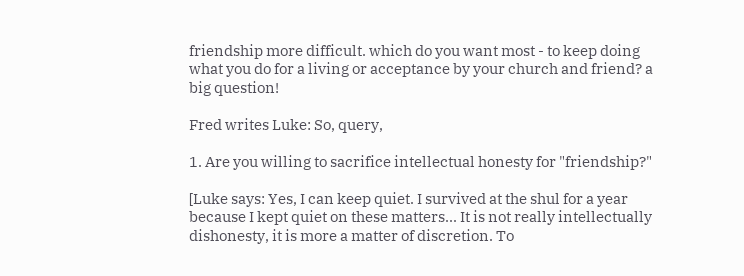friendship more difficult. which do you want most - to keep doing what you do for a living or acceptance by your church and friend? a big question!

Fred writes Luke: So, query,

1. Are you willing to sacrifice intellectual honesty for "friendship?"

[Luke says: Yes, I can keep quiet. I survived at the shul for a year because I kept quiet on these matters... It is not really intellectually dishonesty, it is more a matter of discretion. To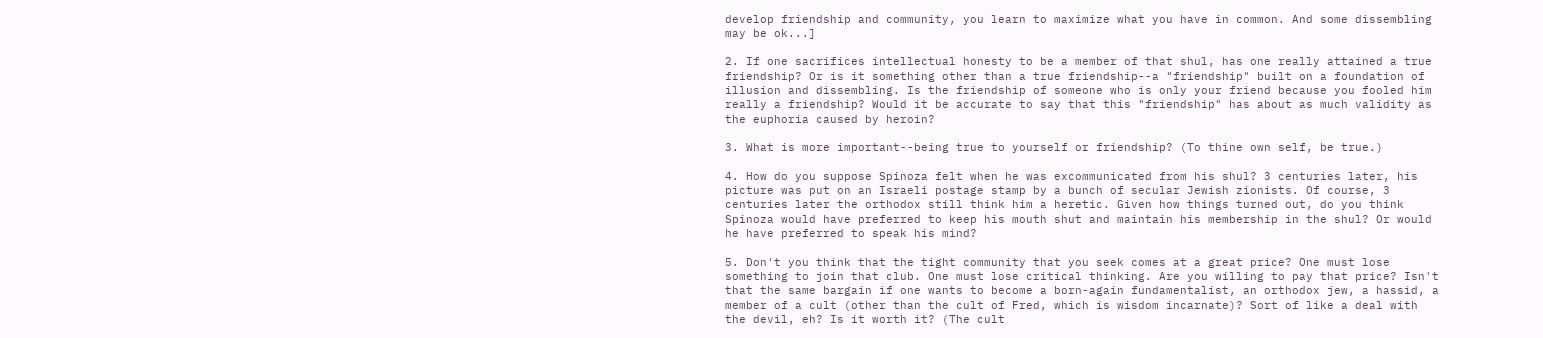develop friendship and community, you learn to maximize what you have in common. And some dissembling may be ok...]

2. If one sacrifices intellectual honesty to be a member of that shul, has one really attained a true friendship? Or is it something other than a true friendship--a "friendship" built on a foundation of illusion and dissembling. Is the friendship of someone who is only your friend because you fooled him really a friendship? Would it be accurate to say that this "friendship" has about as much validity as the euphoria caused by heroin?

3. What is more important--being true to yourself or friendship? (To thine own self, be true.)

4. How do you suppose Spinoza felt when he was excommunicated from his shul? 3 centuries later, his picture was put on an Israeli postage stamp by a bunch of secular Jewish zionists. Of course, 3 centuries later the orthodox still think him a heretic. Given how things turned out, do you think Spinoza would have preferred to keep his mouth shut and maintain his membership in the shul? Or would he have preferred to speak his mind?

5. Don't you think that the tight community that you seek comes at a great price? One must lose something to join that club. One must lose critical thinking. Are you willing to pay that price? Isn't that the same bargain if one wants to become a born-again fundamentalist, an orthodox jew, a hassid, a member of a cult (other than the cult of Fred, which is wisdom incarnate)? Sort of like a deal with the devil, eh? Is it worth it? (The cult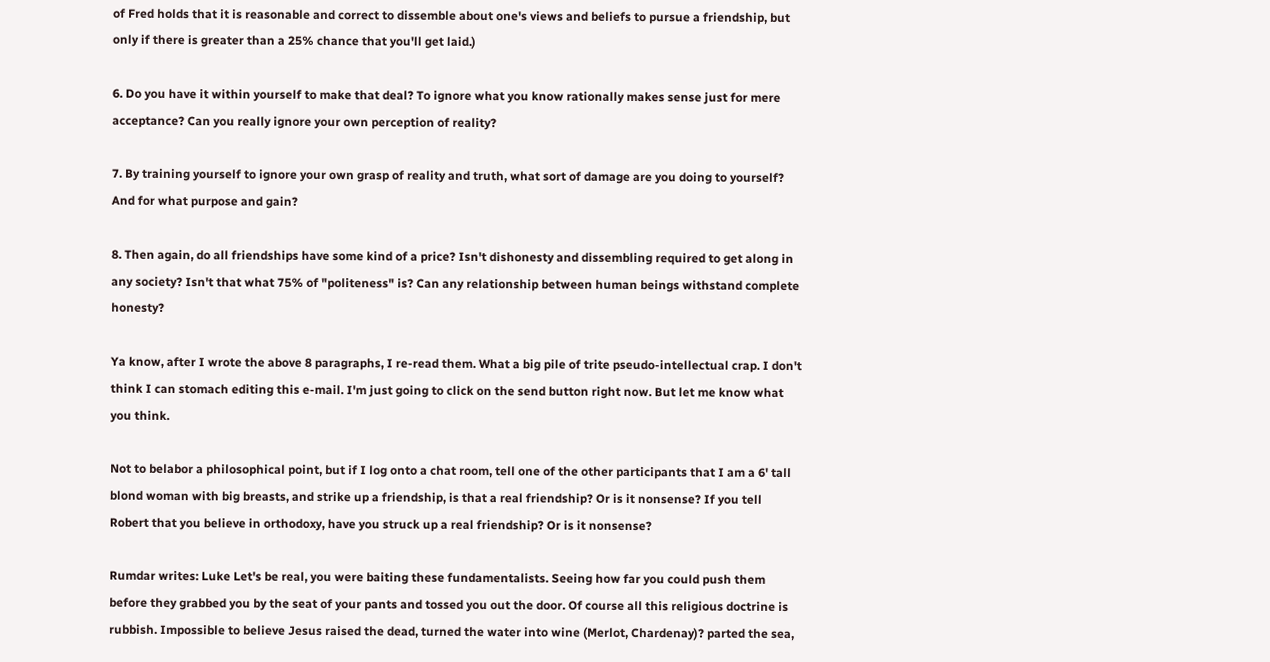of Fred holds that it is reasonable and correct to dissemble about one's views and beliefs to pursue a friendship, but only if there is greater than a 25% chance that you'll get laid.)

6. Do you have it within yourself to make that deal? To ignore what you know rationally makes sense just for mere acceptance? Can you really ignore your own perception of reality?

7. By training yourself to ignore your own grasp of reality and truth, what sort of damage are you doing to yourself? And for what purpose and gain?

8. Then again, do all friendships have some kind of a price? Isn't dishonesty and dissembling required to get along in any society? Isn't that what 75% of "politeness" is? Can any relationship between human beings withstand complete honesty?

Ya know, after I wrote the above 8 paragraphs, I re-read them. What a big pile of trite pseudo-intellectual crap. I don't think I can stomach editing this e-mail. I'm just going to click on the send button right now. But let me know what you think.

Not to belabor a philosophical point, but if I log onto a chat room, tell one of the other participants that I am a 6' tall blond woman with big breasts, and strike up a friendship, is that a real friendship? Or is it nonsense? If you tell Robert that you believe in orthodoxy, have you struck up a real friendship? Or is it nonsense?

Rumdar writes: Luke Let's be real, you were baiting these fundamentalists. Seeing how far you could push them before they grabbed you by the seat of your pants and tossed you out the door. Of course all this religious doctrine is rubbish. Impossible to believe Jesus raised the dead, turned the water into wine (Merlot, Chardenay)? parted the sea,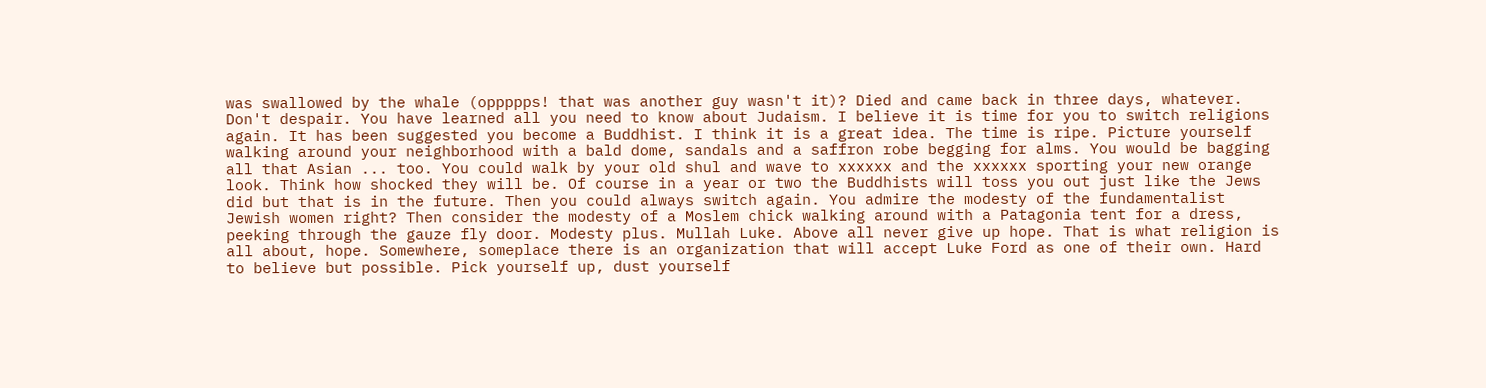was swallowed by the whale (oppppps! that was another guy wasn't it)? Died and came back in three days, whatever. Don't despair. You have learned all you need to know about Judaism. I believe it is time for you to switch religions again. It has been suggested you become a Buddhist. I think it is a great idea. The time is ripe. Picture yourself walking around your neighborhood with a bald dome, sandals and a saffron robe begging for alms. You would be bagging all that Asian ... too. You could walk by your old shul and wave to xxxxxx and the xxxxxx sporting your new orange look. Think how shocked they will be. Of course in a year or two the Buddhists will toss you out just like the Jews did but that is in the future. Then you could always switch again. You admire the modesty of the fundamentalist Jewish women right? Then consider the modesty of a Moslem chick walking around with a Patagonia tent for a dress, peeking through the gauze fly door. Modesty plus. Mullah Luke. Above all never give up hope. That is what religion is all about, hope. Somewhere, someplace there is an organization that will accept Luke Ford as one of their own. Hard to believe but possible. Pick yourself up, dust yourself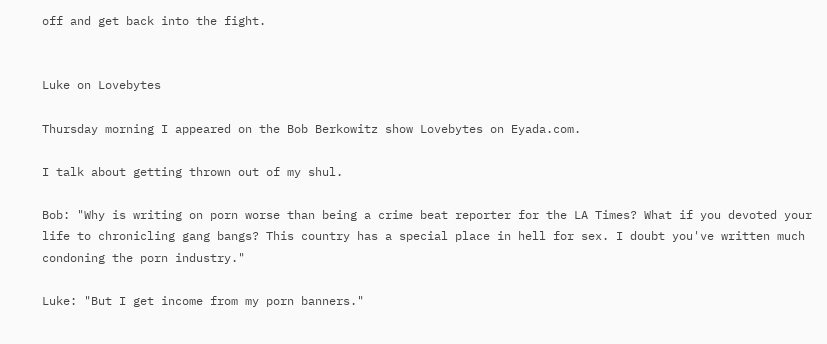off and get back into the fight.


Luke on Lovebytes

Thursday morning I appeared on the Bob Berkowitz show Lovebytes on Eyada.com.

I talk about getting thrown out of my shul.

Bob: "Why is writing on porn worse than being a crime beat reporter for the LA Times? What if you devoted your life to chronicling gang bangs? This country has a special place in hell for sex. I doubt you've written much condoning the porn industry."

Luke: "But I get income from my porn banners."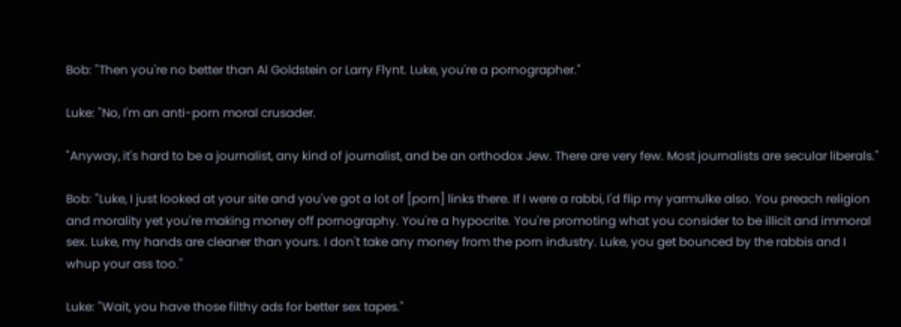Bob: "Then you're no better than Al Goldstein or Larry Flynt. Luke, you're a pornographer."

Luke: "No, I'm an anti-porn moral crusader.

"Anyway, it's hard to be a journalist, any kind of journalist, and be an orthodox Jew. There are very few. Most journalists are secular liberals."

Bob: "Luke, I just looked at your site and you've got a lot of [porn] links there. If I were a rabbi, I'd flip my yarmulke also. You preach religion and morality yet you're making money off pornography. You're a hypocrite. You're promoting what you consider to be illicit and immoral sex. Luke, my hands are cleaner than yours. I don't take any money from the porn industry. Luke, you get bounced by the rabbis and I whup your ass too."

Luke: "Wait, you have those filthy ads for better sex tapes."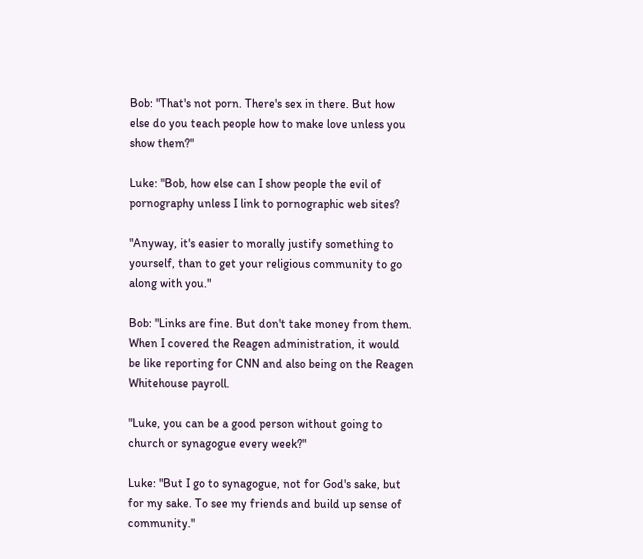Bob: "That's not porn. There's sex in there. But how else do you teach people how to make love unless you show them?"

Luke: "Bob, how else can I show people the evil of pornography unless I link to pornographic web sites?

"Anyway, it's easier to morally justify something to yourself, than to get your religious community to go along with you."

Bob: "Links are fine. But don't take money from them. When I covered the Reagen administration, it would be like reporting for CNN and also being on the Reagen Whitehouse payroll.

"Luke, you can be a good person without going to church or synagogue every week?"

Luke: "But I go to synagogue, not for God's sake, but for my sake. To see my friends and build up sense of community."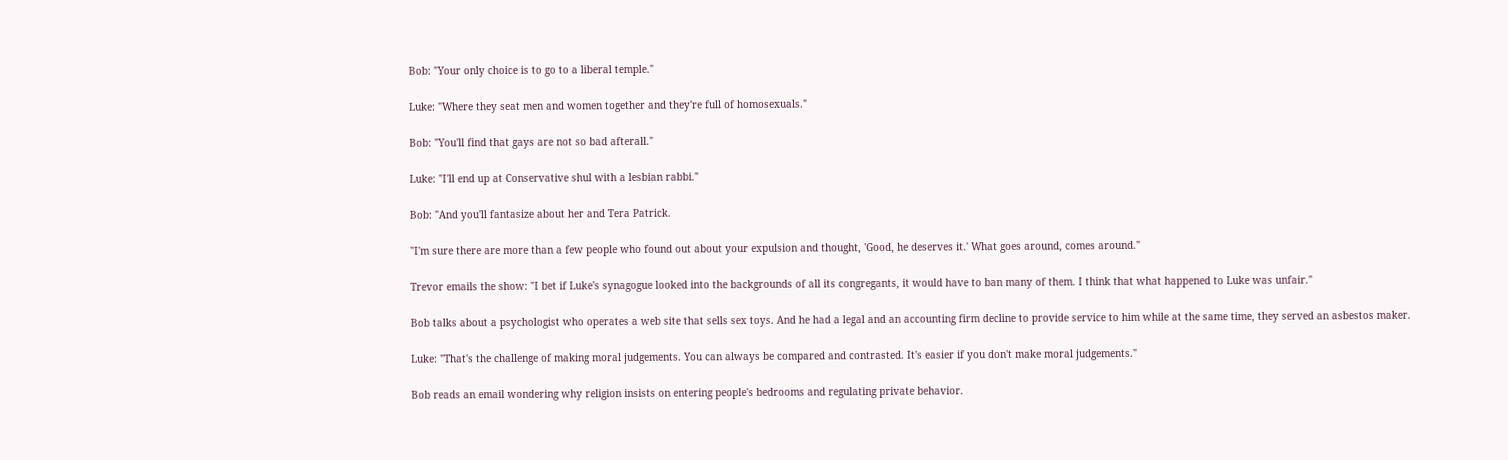Bob: "Your only choice is to go to a liberal temple."

Luke: "Where they seat men and women together and they're full of homosexuals."

Bob: "You'll find that gays are not so bad afterall."

Luke: "I'll end up at Conservative shul with a lesbian rabbi."

Bob: "And you'll fantasize about her and Tera Patrick.

"I'm sure there are more than a few people who found out about your expulsion and thought, 'Good, he deserves it.' What goes around, comes around."

Trevor emails the show: "I bet if Luke's synagogue looked into the backgrounds of all its congregants, it would have to ban many of them. I think that what happened to Luke was unfair."

Bob talks about a psychologist who operates a web site that sells sex toys. And he had a legal and an accounting firm decline to provide service to him while at the same time, they served an asbestos maker.

Luke: "That's the challenge of making moral judgements. You can always be compared and contrasted. It's easier if you don't make moral judgements."

Bob reads an email wondering why religion insists on entering people's bedrooms and regulating private behavior.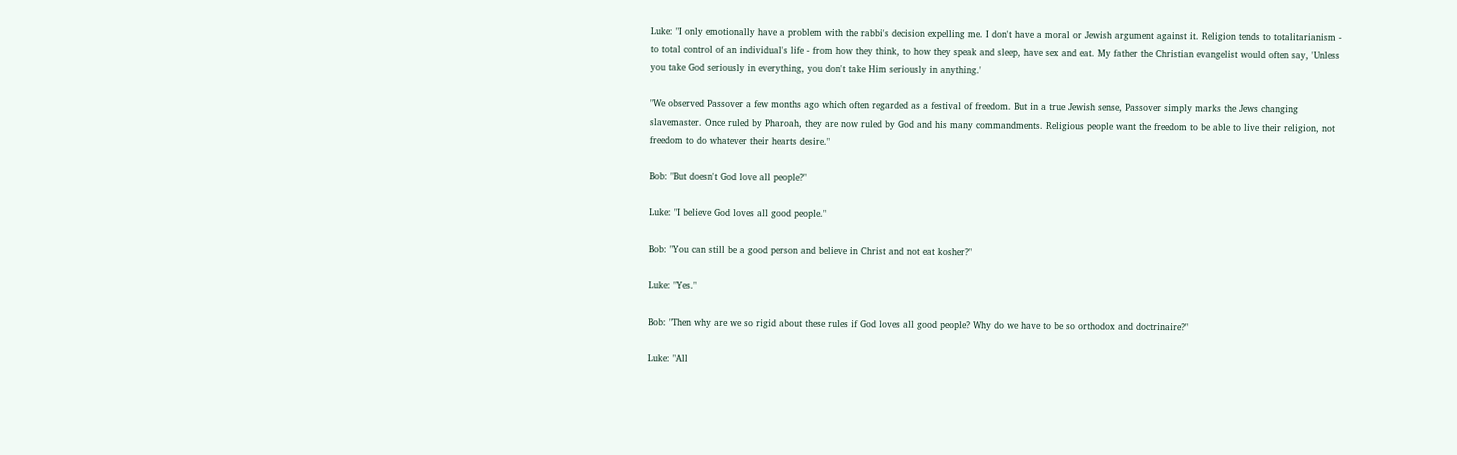Luke: "I only emotionally have a problem with the rabbi's decision expelling me. I don't have a moral or Jewish argument against it. Religion tends to totalitarianism - to total control of an individual's life - from how they think, to how they speak and sleep, have sex and eat. My father the Christian evangelist would often say, 'Unless you take God seriously in everything, you don't take Him seriously in anything.'

"We observed Passover a few months ago which often regarded as a festival of freedom. But in a true Jewish sense, Passover simply marks the Jews changing slavemaster. Once ruled by Pharoah, they are now ruled by God and his many commandments. Religious people want the freedom to be able to live their religion, not freedom to do whatever their hearts desire."

Bob: "But doesn't God love all people?"

Luke: "I believe God loves all good people."

Bob: "You can still be a good person and believe in Christ and not eat kosher?"

Luke: "Yes."

Bob: "Then why are we so rigid about these rules if God loves all good people? Why do we have to be so orthodox and doctrinaire?"

Luke: "All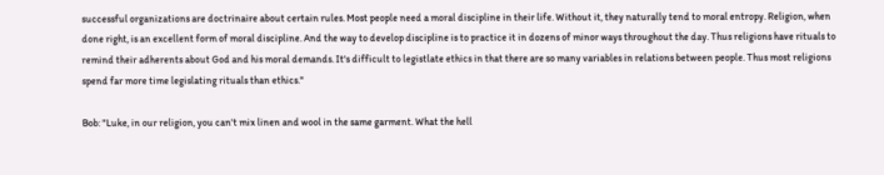successful organizations are doctrinaire about certain rules. Most people need a moral discipline in their life. Without it, they naturally tend to moral entropy. Religion, when done right, is an excellent form of moral discipline. And the way to develop discipline is to practice it in dozens of minor ways throughout the day. Thus religions have rituals to remind their adherents about God and his moral demands. It's difficult to legistlate ethics in that there are so many variables in relations between people. Thus most religions spend far more time legislating rituals than ethics."

Bob: "Luke, in our religion, you can't mix linen and wool in the same garment. What the hell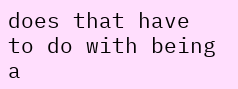does that have to do with being a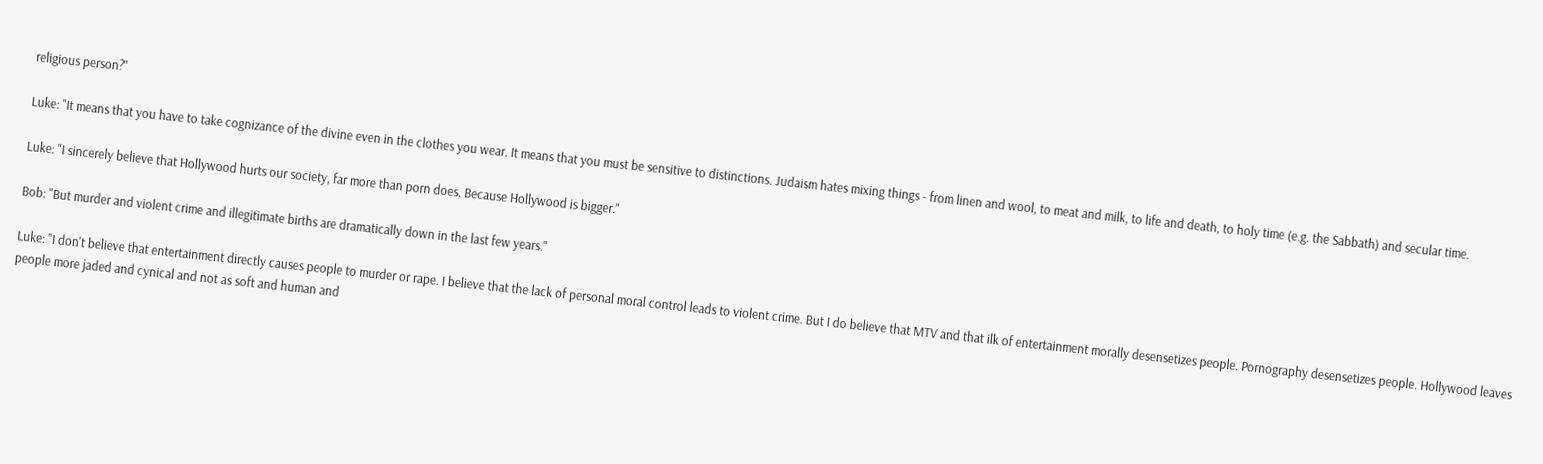religious person?"

Luke: "It means that you have to take cognizance of the divine even in the clothes you wear. It means that you must be sensitive to distinctions. Judaism hates mixing things - from linen and wool, to meat and milk, to life and death, to holy time (e.g. the Sabbath) and secular time.

Luke: "I sincerely believe that Hollywood hurts our society, far more than porn does. Because Hollywood is bigger."

Bob: "But murder and violent crime and illegitimate births are dramatically down in the last few years."

Luke: "I don't believe that entertainment directly causes people to murder or rape. I believe that the lack of personal moral control leads to violent crime. But I do believe that MTV and that ilk of entertainment morally desensetizes people. Pornography desensetizes people. Hollywood leaves people more jaded and cynical and not as soft and human and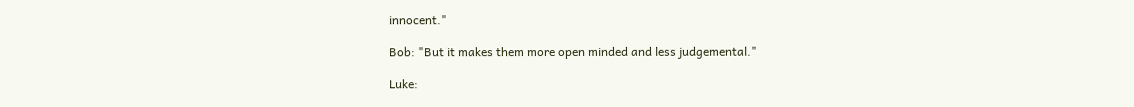innocent."

Bob: "But it makes them more open minded and less judgemental."

Luke: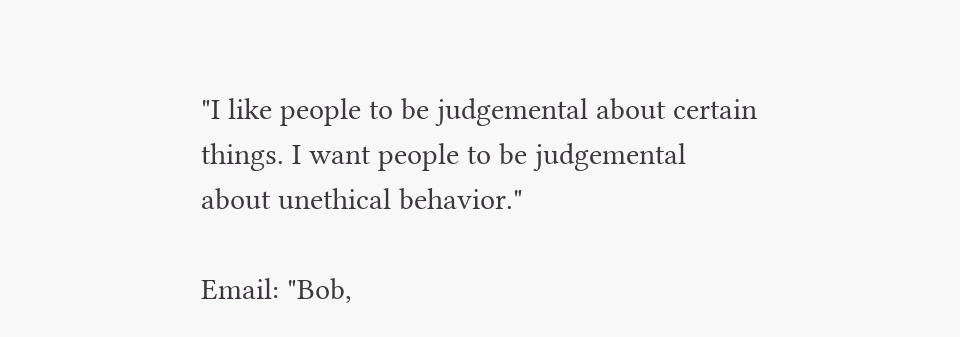"I like people to be judgemental about certain things. I want people to be judgemental about unethical behavior."

Email: "Bob,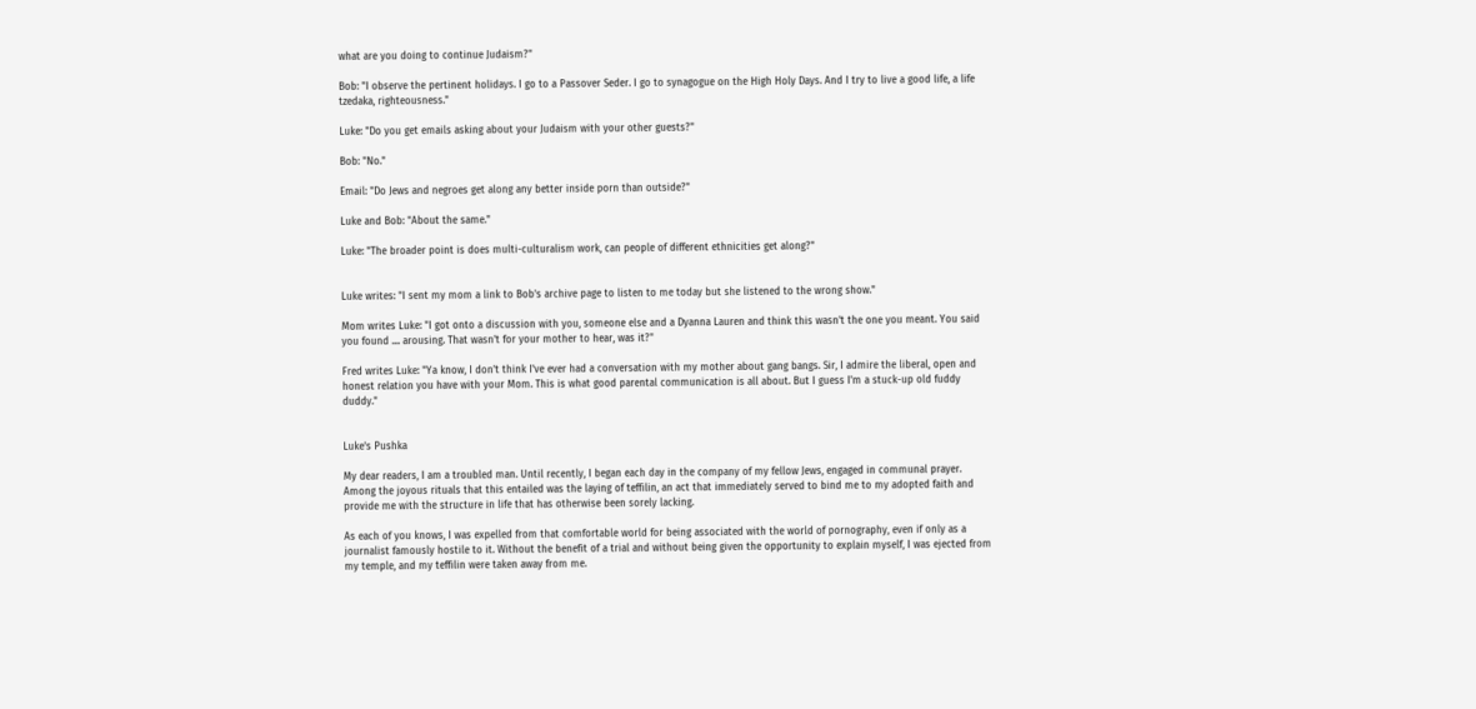what are you doing to continue Judaism?"

Bob: "I observe the pertinent holidays. I go to a Passover Seder. I go to synagogue on the High Holy Days. And I try to live a good life, a life tzedaka, righteousness."

Luke: "Do you get emails asking about your Judaism with your other guests?"

Bob: "No."

Email: "Do Jews and negroes get along any better inside porn than outside?"

Luke and Bob: "About the same."

Luke: "The broader point is does multi-culturalism work, can people of different ethnicities get along?"


Luke writes: "I sent my mom a link to Bob's archive page to listen to me today but she listened to the wrong show."

Mom writes Luke: "I got onto a discussion with you, someone else and a Dyanna Lauren and think this wasn't the one you meant. You said you found .... arousing. That wasn't for your mother to hear, was it?"

Fred writes Luke: "Ya know, I don't think I've ever had a conversation with my mother about gang bangs. Sir, I admire the liberal, open and honest relation you have with your Mom. This is what good parental communication is all about. But I guess I'm a stuck-up old fuddy duddy."


Luke's Pushka

My dear readers, I am a troubled man. Until recently, I began each day in the company of my fellow Jews, engaged in communal prayer. Among the joyous rituals that this entailed was the laying of teffilin, an act that immediately served to bind me to my adopted faith and provide me with the structure in life that has otherwise been sorely lacking.

As each of you knows, I was expelled from that comfortable world for being associated with the world of pornography, even if only as a journalist famously hostile to it. Without the benefit of a trial and without being given the opportunity to explain myself, I was ejected from my temple, and my teffilin were taken away from me.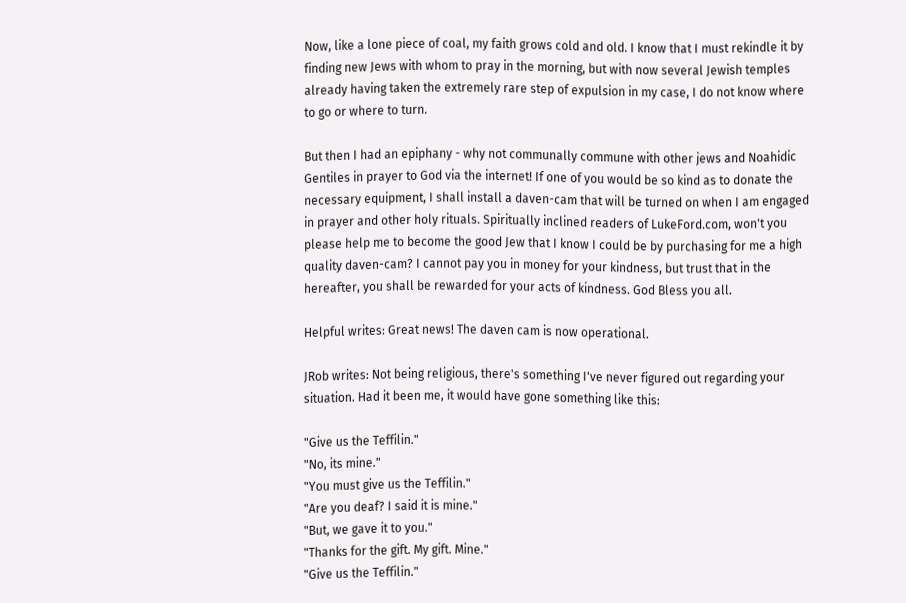Now, like a lone piece of coal, my faith grows cold and old. I know that I must rekindle it by finding new Jews with whom to pray in the morning, but with now several Jewish temples already having taken the extremely rare step of expulsion in my case, I do not know where to go or where to turn.

But then I had an epiphany - why not communally commune with other jews and Noahidic Gentiles in prayer to God via the internet! If one of you would be so kind as to donate the necessary equipment, I shall install a daven-cam that will be turned on when I am engaged in prayer and other holy rituals. Spiritually inclined readers of LukeFord.com, won't you please help me to become the good Jew that I know I could be by purchasing for me a high quality daven-cam? I cannot pay you in money for your kindness, but trust that in the hereafter, you shall be rewarded for your acts of kindness. God Bless you all.

Helpful writes: Great news! The daven cam is now operational.

JRob writes: Not being religious, there's something I've never figured out regarding your situation. Had it been me, it would have gone something like this:

"Give us the Teffilin."
"No, its mine."
"You must give us the Teffilin."
"Are you deaf? I said it is mine."
"But, we gave it to you."
"Thanks for the gift. My gift. Mine."
"Give us the Teffilin."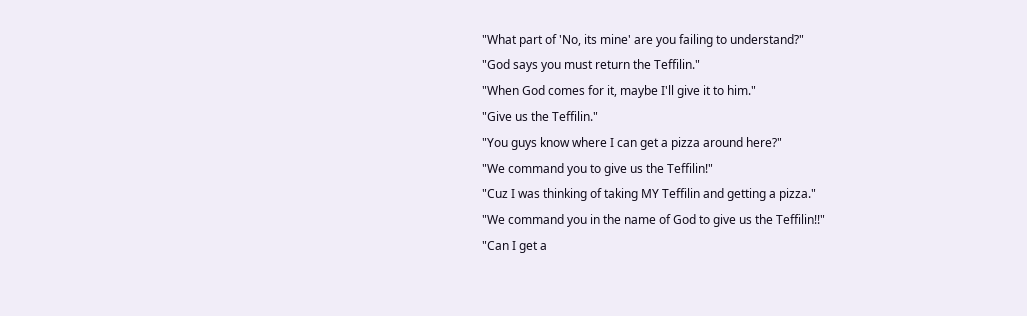"What part of 'No, its mine' are you failing to understand?"
"God says you must return the Teffilin."
"When God comes for it, maybe I'll give it to him."
"Give us the Teffilin."
"You guys know where I can get a pizza around here?"
"We command you to give us the Teffilin!"
"Cuz I was thinking of taking MY Teffilin and getting a pizza."
"We command you in the name of God to give us the Teffilin!!"
"Can I get a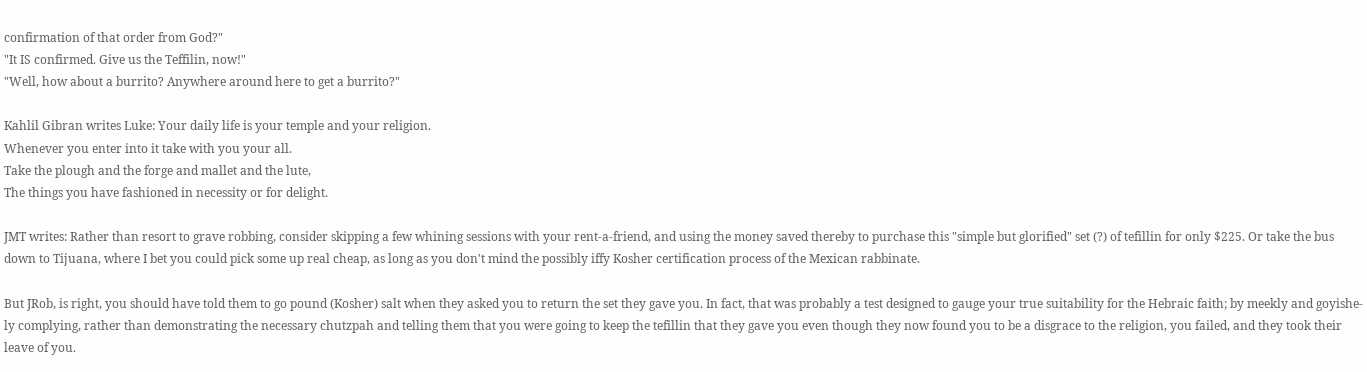confirmation of that order from God?"
"It IS confirmed. Give us the Teffilin, now!"
"Well, how about a burrito? Anywhere around here to get a burrito?"

Kahlil Gibran writes Luke: Your daily life is your temple and your religion.
Whenever you enter into it take with you your all.
Take the plough and the forge and mallet and the lute,
The things you have fashioned in necessity or for delight.

JMT writes: Rather than resort to grave robbing, consider skipping a few whining sessions with your rent-a-friend, and using the money saved thereby to purchase this "simple but glorified" set (?) of tefillin for only $225. Or take the bus down to Tijuana, where I bet you could pick some up real cheap, as long as you don't mind the possibly iffy Kosher certification process of the Mexican rabbinate.

But JRob, is right, you should have told them to go pound (Kosher) salt when they asked you to return the set they gave you. In fact, that was probably a test designed to gauge your true suitability for the Hebraic faith; by meekly and goyishe-ly complying, rather than demonstrating the necessary chutzpah and telling them that you were going to keep the tefillin that they gave you even though they now found you to be a disgrace to the religion, you failed, and they took their leave of you.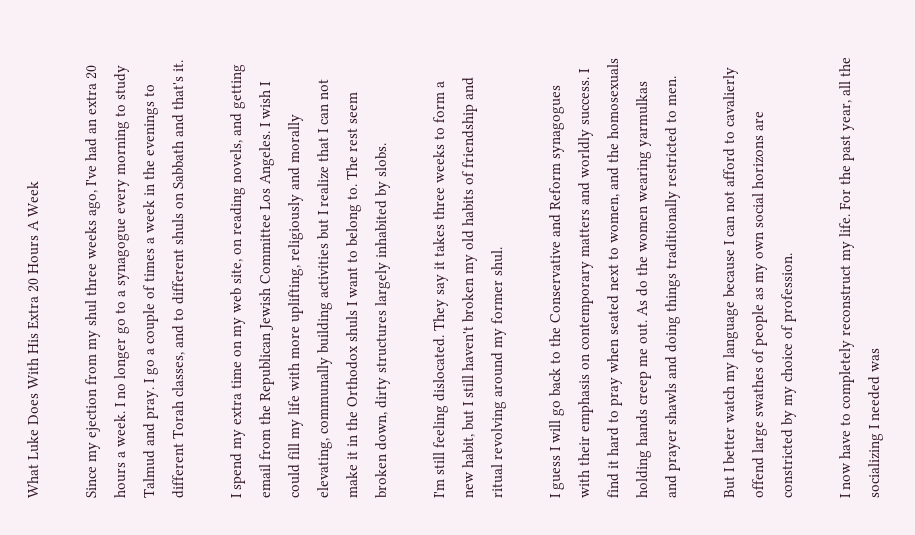What Luke Does With His Extra 20 Hours A Week

Since my ejection from my shul three weeks ago, I've had an extra 20 hours a week. I no longer go to a synagogue every morning to study Talmud and pray. I go a couple of times a week in the evenings to different Torah classes, and to different shuls on Sabbath and that's it.

I spend my extra time on my web site, on reading novels, and getting email from the Republican Jewish Committee Los Angeles. I wish I could fill my life with more uplifting, religiously and morally elevating, communally building activities but I realize that I can not make it in the Orthodox shuls I want to belong to. The rest seem broken down, dirty structures largely inhabited by slobs.

I'm still feeling dislocated. They say it takes three weeks to form a new habit, but I still haven't broken my old habits of friendship and ritual revolving around my former shul.

I guess I will go back to the Conservative and Reform synagogues with their emphasis on contemporary matters and worldly success. I find it hard to pray when seated next to women, and the homosexuals holding hands creep me out. As do the women wearing yarmulkas and prayer shawls and doing things traditionally restricted to men.

But I better watch my language because I can not afford to cavalierly offend large swathes of people as my own social horizons are constricted by my choice of profession.

I now have to completely reconstruct my life. For the past year, all the socializing I needed was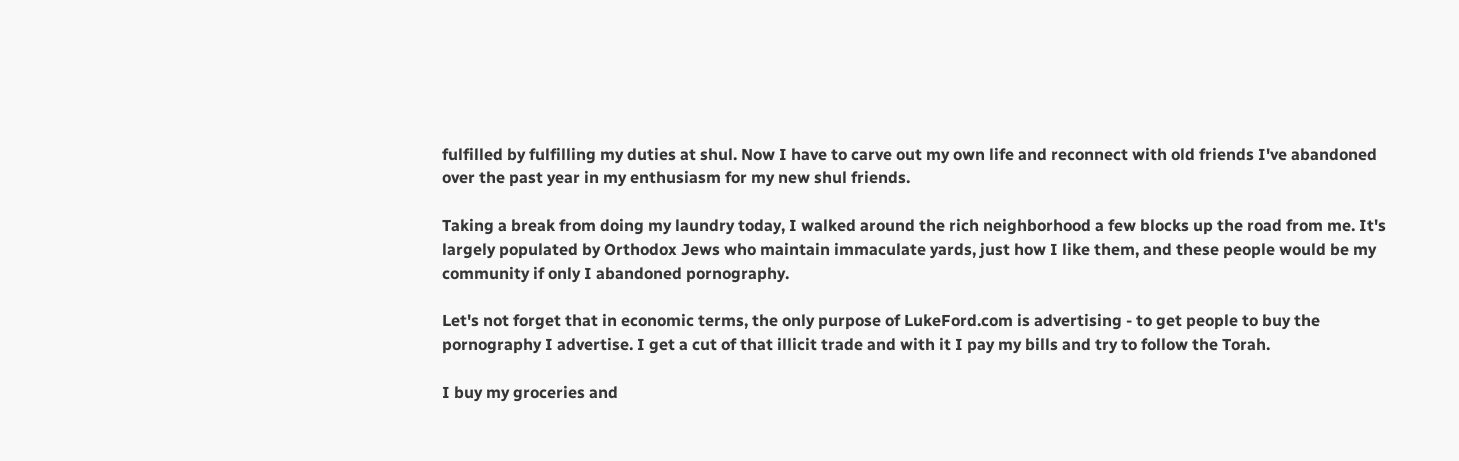fulfilled by fulfilling my duties at shul. Now I have to carve out my own life and reconnect with old friends I've abandoned over the past year in my enthusiasm for my new shul friends.

Taking a break from doing my laundry today, I walked around the rich neighborhood a few blocks up the road from me. It's largely populated by Orthodox Jews who maintain immaculate yards, just how I like them, and these people would be my community if only I abandoned pornography.

Let's not forget that in economic terms, the only purpose of LukeFord.com is advertising - to get people to buy the pornography I advertise. I get a cut of that illicit trade and with it I pay my bills and try to follow the Torah.

I buy my groceries and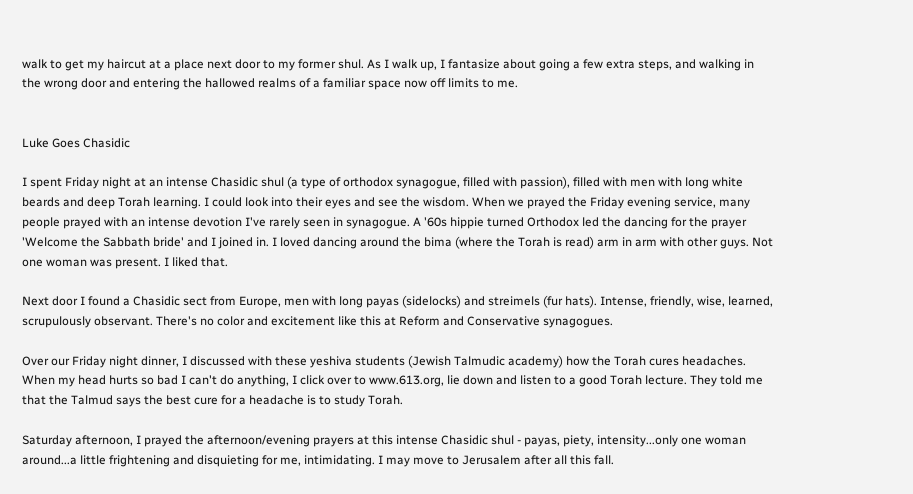walk to get my haircut at a place next door to my former shul. As I walk up, I fantasize about going a few extra steps, and walking in the wrong door and entering the hallowed realms of a familiar space now off limits to me.


Luke Goes Chasidic

I spent Friday night at an intense Chasidic shul (a type of orthodox synagogue, filled with passion), filled with men with long white beards and deep Torah learning. I could look into their eyes and see the wisdom. When we prayed the Friday evening service, many people prayed with an intense devotion I've rarely seen in synagogue. A '60s hippie turned Orthodox led the dancing for the prayer 'Welcome the Sabbath bride' and I joined in. I loved dancing around the bima (where the Torah is read) arm in arm with other guys. Not one woman was present. I liked that.

Next door I found a Chasidic sect from Europe, men with long payas (sidelocks) and streimels (fur hats). Intense, friendly, wise, learned, scrupulously observant. There's no color and excitement like this at Reform and Conservative synagogues.

Over our Friday night dinner, I discussed with these yeshiva students (Jewish Talmudic academy) how the Torah cures headaches. When my head hurts so bad I can't do anything, I click over to www.613.org, lie down and listen to a good Torah lecture. They told me that the Talmud says the best cure for a headache is to study Torah.

Saturday afternoon, I prayed the afternoon/evening prayers at this intense Chasidic shul - payas, piety, intensity...only one woman around...a little frightening and disquieting for me, intimidating. I may move to Jerusalem after all this fall.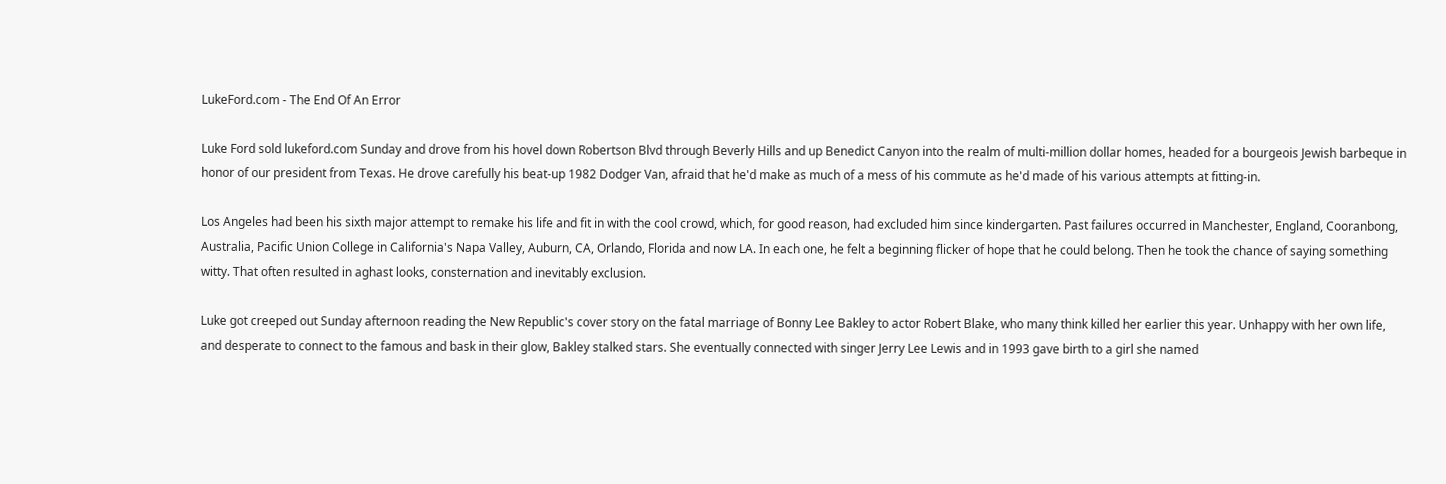LukeFord.com - The End Of An Error

Luke Ford sold lukeford.com Sunday and drove from his hovel down Robertson Blvd through Beverly Hills and up Benedict Canyon into the realm of multi-million dollar homes, headed for a bourgeois Jewish barbeque in honor of our president from Texas. He drove carefully his beat-up 1982 Dodger Van, afraid that he'd make as much of a mess of his commute as he'd made of his various attempts at fitting-in.

Los Angeles had been his sixth major attempt to remake his life and fit in with the cool crowd, which, for good reason, had excluded him since kindergarten. Past failures occurred in Manchester, England, Cooranbong, Australia, Pacific Union College in California's Napa Valley, Auburn, CA, Orlando, Florida and now LA. In each one, he felt a beginning flicker of hope that he could belong. Then he took the chance of saying something witty. That often resulted in aghast looks, consternation and inevitably exclusion.

Luke got creeped out Sunday afternoon reading the New Republic's cover story on the fatal marriage of Bonny Lee Bakley to actor Robert Blake, who many think killed her earlier this year. Unhappy with her own life, and desperate to connect to the famous and bask in their glow, Bakley stalked stars. She eventually connected with singer Jerry Lee Lewis and in 1993 gave birth to a girl she named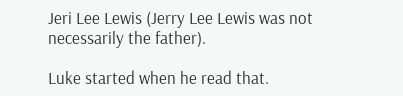Jeri Lee Lewis (Jerry Lee Lewis was not necessarily the father).

Luke started when he read that.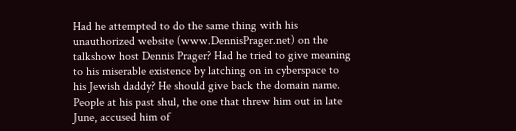Had he attempted to do the same thing with his unauthorized website (www.DennisPrager.net) on the talkshow host Dennis Prager? Had he tried to give meaning to his miserable existence by latching on in cyberspace to his Jewish daddy? He should give back the domain name. People at his past shul, the one that threw him out in late June, accused him of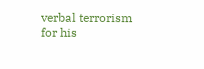verbal terrorism for his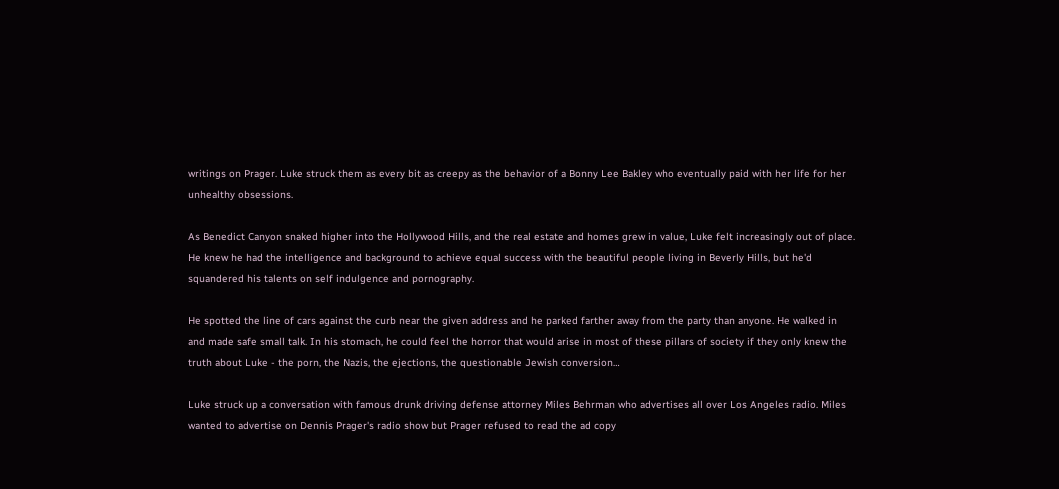writings on Prager. Luke struck them as every bit as creepy as the behavior of a Bonny Lee Bakley who eventually paid with her life for her unhealthy obsessions.

As Benedict Canyon snaked higher into the Hollywood Hills, and the real estate and homes grew in value, Luke felt increasingly out of place. He knew he had the intelligence and background to achieve equal success with the beautiful people living in Beverly Hills, but he'd squandered his talents on self indulgence and pornography.

He spotted the line of cars against the curb near the given address and he parked farther away from the party than anyone. He walked in and made safe small talk. In his stomach, he could feel the horror that would arise in most of these pillars of society if they only knew the truth about Luke - the porn, the Nazis, the ejections, the questionable Jewish conversion…

Luke struck up a conversation with famous drunk driving defense attorney Miles Behrman who advertises all over Los Angeles radio. Miles wanted to advertise on Dennis Prager's radio show but Prager refused to read the ad copy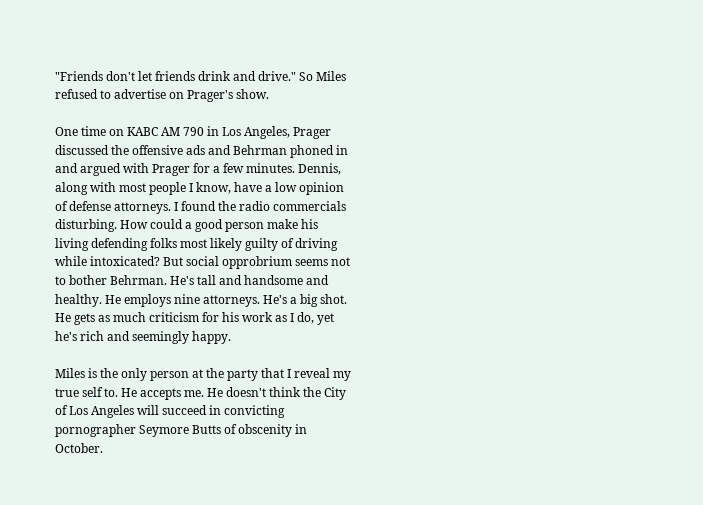"Friends don't let friends drink and drive." So Miles refused to advertise on Prager's show.

One time on KABC AM 790 in Los Angeles, Prager discussed the offensive ads and Behrman phoned in and argued with Prager for a few minutes. Dennis, along with most people I know, have a low opinion of defense attorneys. I found the radio commercials disturbing. How could a good person make his living defending folks most likely guilty of driving while intoxicated? But social opprobrium seems not to bother Behrman. He's tall and handsome and healthy. He employs nine attorneys. He's a big shot. He gets as much criticism for his work as I do, yet he's rich and seemingly happy.

Miles is the only person at the party that I reveal my true self to. He accepts me. He doesn't think the City of Los Angeles will succeed in convicting pornographer Seymore Butts of obscenity in October.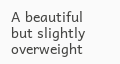A beautiful but slightly overweight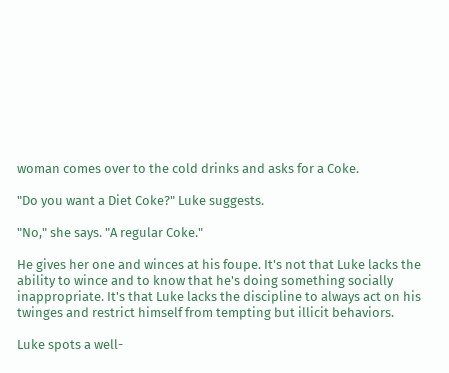woman comes over to the cold drinks and asks for a Coke.

"Do you want a Diet Coke?" Luke suggests.

"No," she says. "A regular Coke."

He gives her one and winces at his foupe. It's not that Luke lacks the ability to wince and to know that he's doing something socially inappropriate. It's that Luke lacks the discipline to always act on his twinges and restrict himself from tempting but illicit behaviors.

Luke spots a well-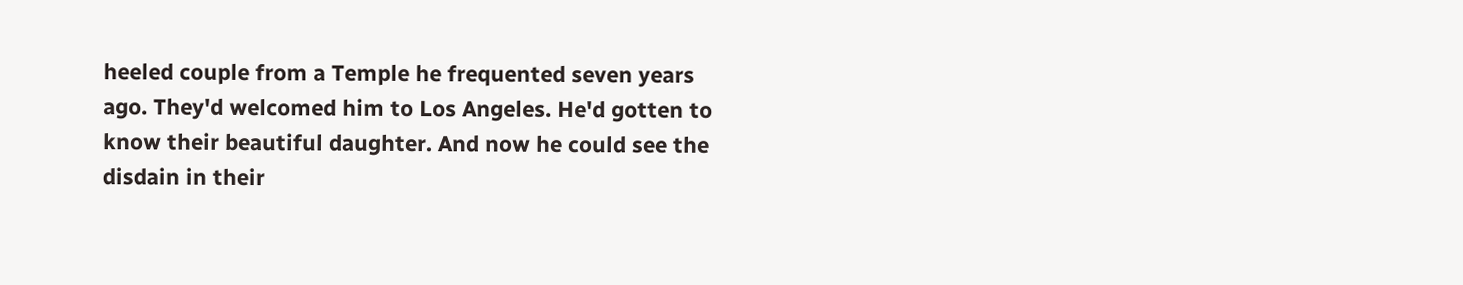heeled couple from a Temple he frequented seven years ago. They'd welcomed him to Los Angeles. He'd gotten to know their beautiful daughter. And now he could see the disdain in their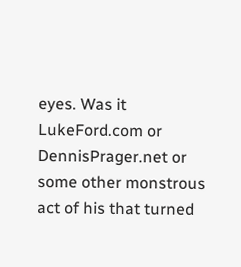eyes. Was it LukeFord.com or DennisPrager.net or some other monstrous act of his that turned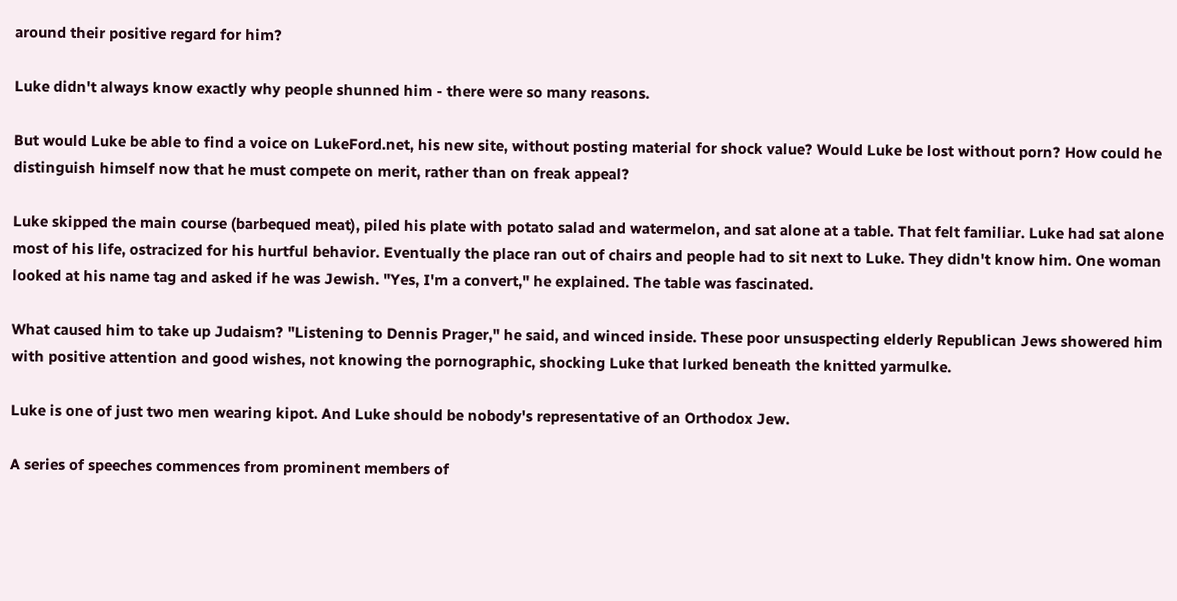around their positive regard for him?

Luke didn't always know exactly why people shunned him - there were so many reasons.

But would Luke be able to find a voice on LukeFord.net, his new site, without posting material for shock value? Would Luke be lost without porn? How could he distinguish himself now that he must compete on merit, rather than on freak appeal?

Luke skipped the main course (barbequed meat), piled his plate with potato salad and watermelon, and sat alone at a table. That felt familiar. Luke had sat alone most of his life, ostracized for his hurtful behavior. Eventually the place ran out of chairs and people had to sit next to Luke. They didn't know him. One woman looked at his name tag and asked if he was Jewish. "Yes, I'm a convert," he explained. The table was fascinated.

What caused him to take up Judaism? "Listening to Dennis Prager," he said, and winced inside. These poor unsuspecting elderly Republican Jews showered him with positive attention and good wishes, not knowing the pornographic, shocking Luke that lurked beneath the knitted yarmulke.

Luke is one of just two men wearing kipot. And Luke should be nobody's representative of an Orthodox Jew.

A series of speeches commences from prominent members of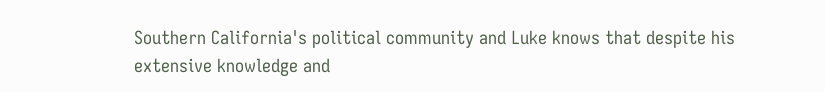Southern California's political community and Luke knows that despite his extensive knowledge and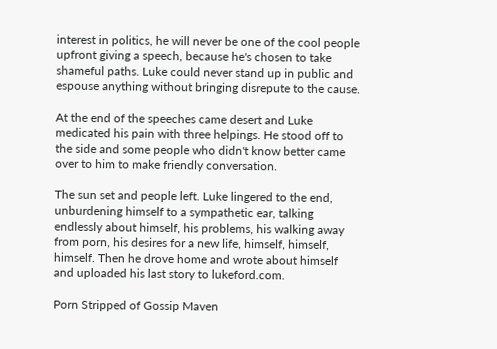interest in politics, he will never be one of the cool people upfront giving a speech, because he's chosen to take shameful paths. Luke could never stand up in public and espouse anything without bringing disrepute to the cause.

At the end of the speeches came desert and Luke medicated his pain with three helpings. He stood off to the side and some people who didn't know better came over to him to make friendly conversation.

The sun set and people left. Luke lingered to the end, unburdening himself to a sympathetic ear, talking endlessly about himself, his problems, his walking away from porn, his desires for a new life, himself, himself, himself. Then he drove home and wrote about himself and uploaded his last story to lukeford.com.

Porn Stripped of Gossip Maven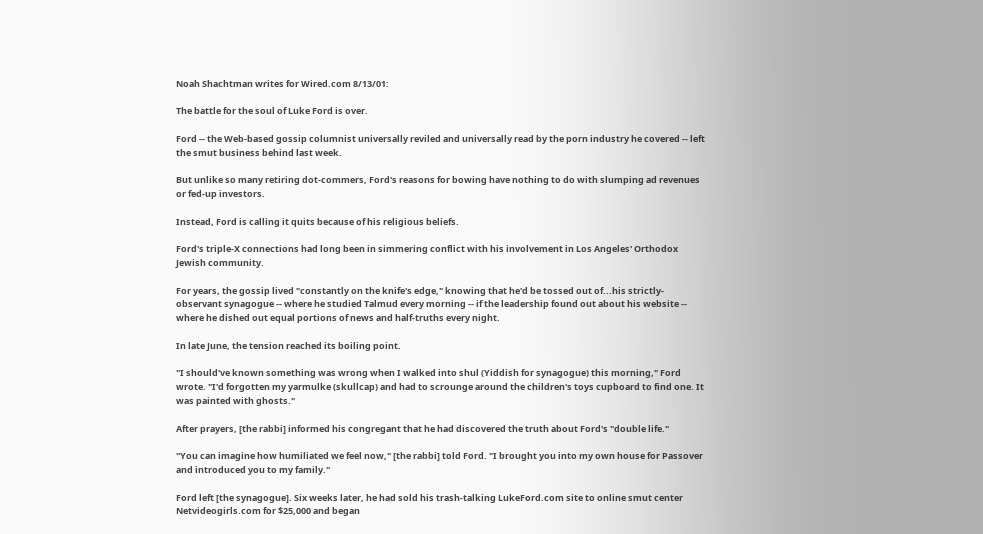Noah Shachtman writes for Wired.com 8/13/01:

The battle for the soul of Luke Ford is over.

Ford -- the Web-based gossip columnist universally reviled and universally read by the porn industry he covered -- left the smut business behind last week.

But unlike so many retiring dot-commers, Ford's reasons for bowing have nothing to do with slumping ad revenues or fed-up investors.

Instead, Ford is calling it quits because of his religious beliefs.

Ford's triple-X connections had long been in simmering conflict with his involvement in Los Angeles' Orthodox Jewish community.

For years, the gossip lived "constantly on the knife's edge," knowing that he'd be tossed out of...his strictly-observant synagogue -- where he studied Talmud every morning -- if the leadership found out about his website -- where he dished out equal portions of news and half-truths every night.

In late June, the tension reached its boiling point.

"I should've known something was wrong when I walked into shul (Yiddish for synagogue) this morning," Ford wrote. "I'd forgotten my yarmulke (skullcap) and had to scrounge around the children's toys cupboard to find one. It was painted with ghosts."

After prayers, [the rabbi] informed his congregant that he had discovered the truth about Ford's "double life."

"You can imagine how humiliated we feel now," [the rabbi] told Ford. "I brought you into my own house for Passover and introduced you to my family."

Ford left [the synagogue]. Six weeks later, he had sold his trash-talking LukeFord.com site to online smut center Netvideogirls.com for $25,000 and began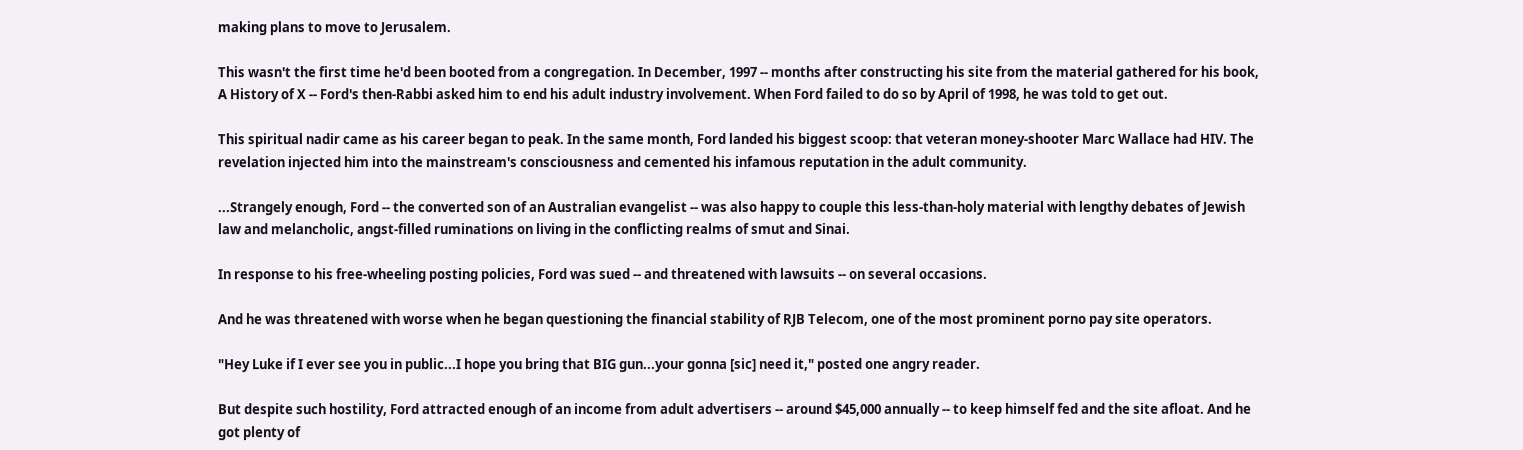making plans to move to Jerusalem.

This wasn't the first time he'd been booted from a congregation. In December, 1997 -- months after constructing his site from the material gathered for his book, A History of X -- Ford's then-Rabbi asked him to end his adult industry involvement. When Ford failed to do so by April of 1998, he was told to get out.

This spiritual nadir came as his career began to peak. In the same month, Ford landed his biggest scoop: that veteran money-shooter Marc Wallace had HIV. The revelation injected him into the mainstream's consciousness and cemented his infamous reputation in the adult community.

...Strangely enough, Ford -- the converted son of an Australian evangelist -- was also happy to couple this less-than-holy material with lengthy debates of Jewish law and melancholic, angst-filled ruminations on living in the conflicting realms of smut and Sinai.

In response to his free-wheeling posting policies, Ford was sued -- and threatened with lawsuits -- on several occasions.

And he was threatened with worse when he began questioning the financial stability of RJB Telecom, one of the most prominent porno pay site operators.

"Hey Luke if I ever see you in public...I hope you bring that BIG gun...your gonna [sic] need it," posted one angry reader.

But despite such hostility, Ford attracted enough of an income from adult advertisers -- around $45,000 annually -- to keep himself fed and the site afloat. And he got plenty of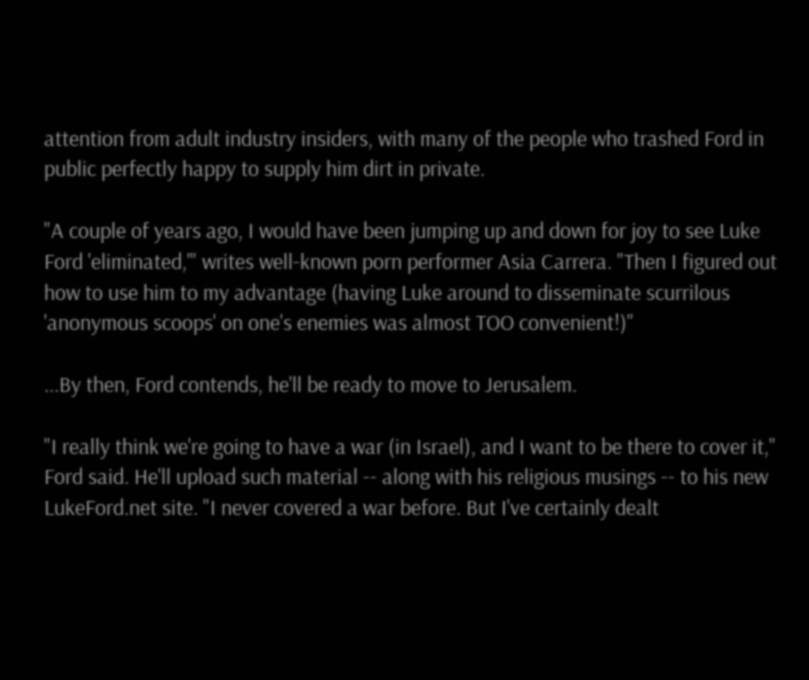attention from adult industry insiders, with many of the people who trashed Ford in public perfectly happy to supply him dirt in private.

"A couple of years ago, I would have been jumping up and down for joy to see Luke Ford 'eliminated,'" writes well-known porn performer Asia Carrera. "Then I figured out how to use him to my advantage (having Luke around to disseminate scurrilous 'anonymous scoops' on one's enemies was almost TOO convenient!)"

...By then, Ford contends, he'll be ready to move to Jerusalem.

"I really think we're going to have a war (in Israel), and I want to be there to cover it," Ford said. He'll upload such material -- along with his religious musings -- to his new LukeFord.net site. "I never covered a war before. But I've certainly dealt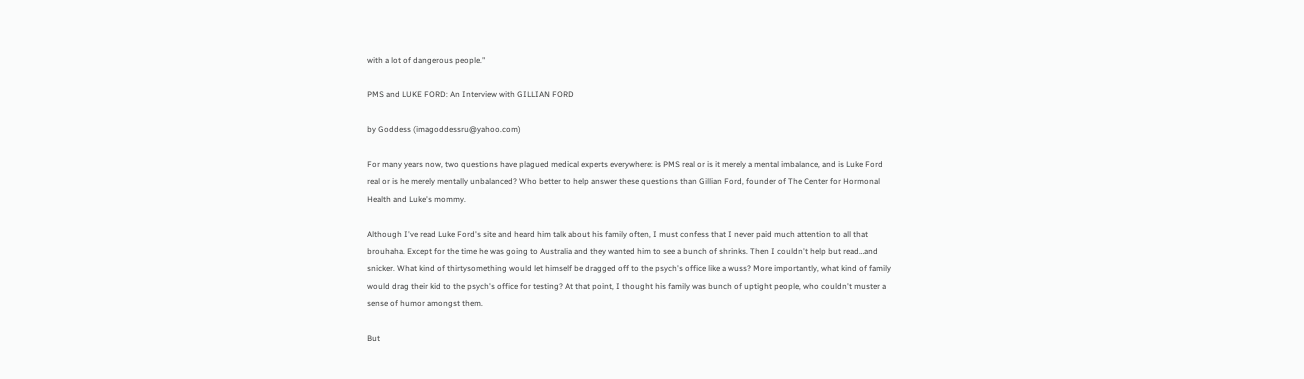with a lot of dangerous people."

PMS and LUKE FORD: An Interview with GILLIAN FORD

by Goddess (imagoddessru@yahoo.com)

For many years now, two questions have plagued medical experts everywhere: is PMS real or is it merely a mental imbalance, and is Luke Ford real or is he merely mentally unbalanced? Who better to help answer these questions than Gillian Ford, founder of The Center for Hormonal Health and Luke's mommy.

Although I've read Luke Ford's site and heard him talk about his family often, I must confess that I never paid much attention to all that brouhaha. Except for the time he was going to Australia and they wanted him to see a bunch of shrinks. Then I couldn't help but read…and snicker. What kind of thirtysomething would let himself be dragged off to the psych's office like a wuss? More importantly, what kind of family would drag their kid to the psych's office for testing? At that point, I thought his family was bunch of uptight people, who couldn't muster a sense of humor amongst them.

But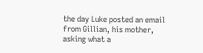the day Luke posted an email from Gillian, his mother, asking what a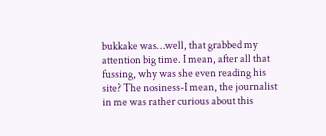bukkake was…well, that grabbed my attention big time. I mean, after all that fussing, why was she even reading his site? The nosiness-I mean, the journalist in me was rather curious about this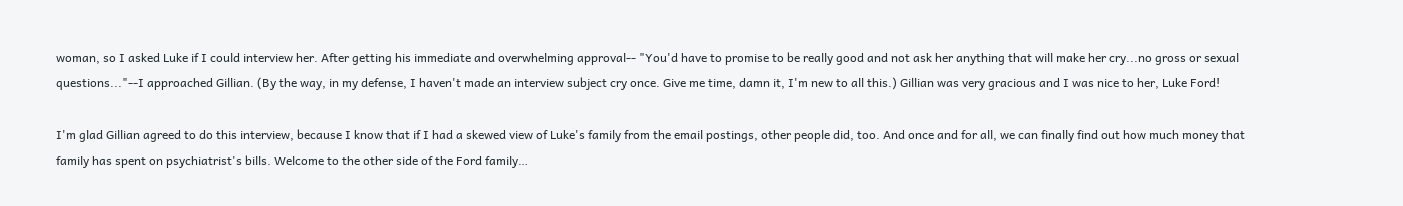woman, so I asked Luke if I could interview her. After getting his immediate and overwhelming approval-- "You'd have to promise to be really good and not ask her anything that will make her cry...no gross or sexual questions..."--I approached Gillian. (By the way, in my defense, I haven't made an interview subject cry once. Give me time, damn it, I'm new to all this.) Gillian was very gracious and I was nice to her, Luke Ford!

I'm glad Gillian agreed to do this interview, because I know that if I had a skewed view of Luke's family from the email postings, other people did, too. And once and for all, we can finally find out how much money that family has spent on psychiatrist's bills. Welcome to the other side of the Ford family…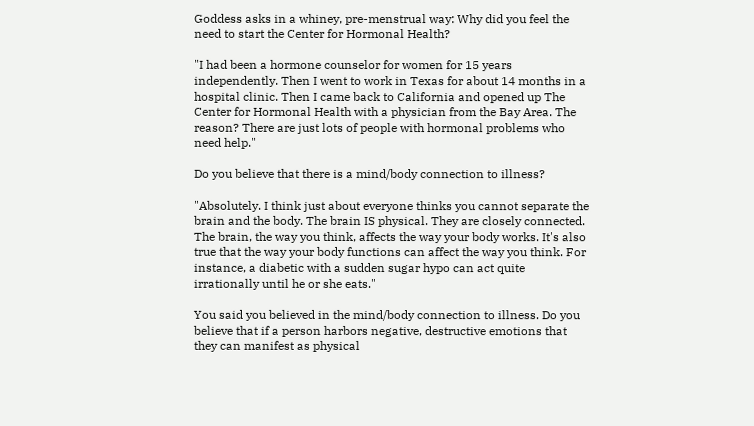Goddess asks in a whiney, pre-menstrual way: Why did you feel the need to start the Center for Hormonal Health?

"I had been a hormone counselor for women for 15 years independently. Then I went to work in Texas for about 14 months in a hospital clinic. Then I came back to California and opened up The Center for Hormonal Health with a physician from the Bay Area. The reason? There are just lots of people with hormonal problems who need help."

Do you believe that there is a mind/body connection to illness?

"Absolutely. I think just about everyone thinks you cannot separate the brain and the body. The brain IS physical. They are closely connected. The brain, the way you think, affects the way your body works. It's also true that the way your body functions can affect the way you think. For instance, a diabetic with a sudden sugar hypo can act quite irrationally until he or she eats."

You said you believed in the mind/body connection to illness. Do you believe that if a person harbors negative, destructive emotions that they can manifest as physical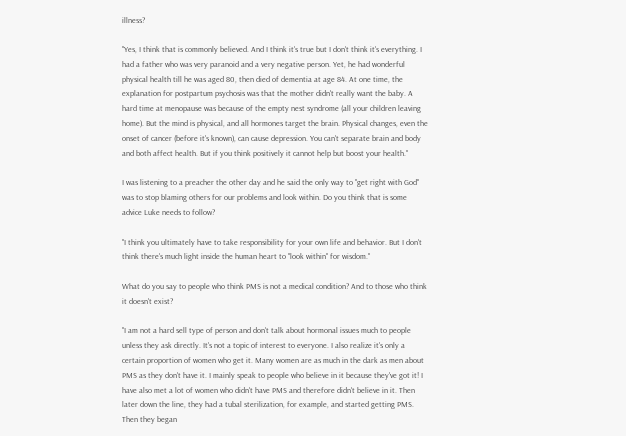illness?

"Yes, I think that is commonly believed. And I think it's true but I don't think it's everything. I had a father who was very paranoid and a very negative person. Yet, he had wonderful physical health till he was aged 80, then died of dementia at age 84. At one time, the explanation for postpartum psychosis was that the mother didn't really want the baby. A hard time at menopause was because of the empty nest syndrome (all your children leaving home). But the mind is physical, and all hormones target the brain. Physical changes, even the onset of cancer (before it's known), can cause depression. You can't separate brain and body and both affect health. But if you think positively it cannot help but boost your health."

I was listening to a preacher the other day and he said the only way to "get right with God" was to stop blaming others for our problems and look within. Do you think that is some advice Luke needs to follow?

"I think you ultimately have to take responsibility for your own life and behavior. But I don't think there's much light inside the human heart to "look within" for wisdom."

What do you say to people who think PMS is not a medical condition? And to those who think it doesn't exist?

"I am not a hard sell type of person and don't talk about hormonal issues much to people unless they ask directly. It's not a topic of interest to everyone. I also realize it's only a certain proportion of women who get it. Many women are as much in the dark as men about PMS as they don't have it. I mainly speak to people who believe in it because they've got it! I have also met a lot of women who didn't have PMS and therefore didn't believe in it. Then later down the line, they had a tubal sterilization, for example, and started getting PMS. Then they began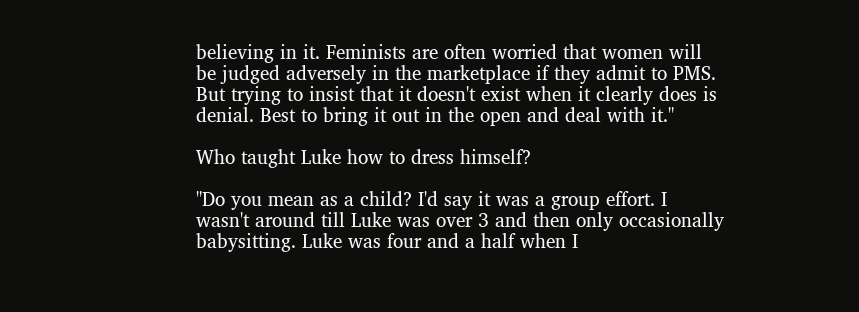believing in it. Feminists are often worried that women will be judged adversely in the marketplace if they admit to PMS. But trying to insist that it doesn't exist when it clearly does is denial. Best to bring it out in the open and deal with it."

Who taught Luke how to dress himself?

"Do you mean as a child? I'd say it was a group effort. I wasn't around till Luke was over 3 and then only occasionally babysitting. Luke was four and a half when I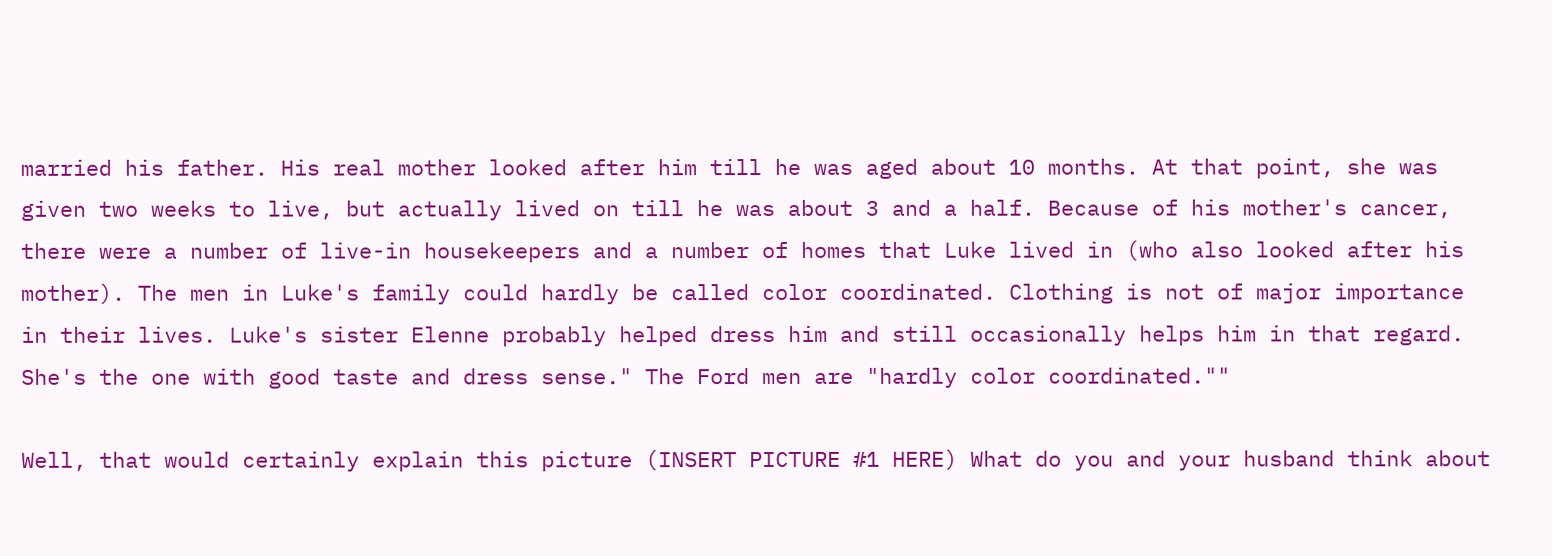married his father. His real mother looked after him till he was aged about 10 months. At that point, she was given two weeks to live, but actually lived on till he was about 3 and a half. Because of his mother's cancer, there were a number of live-in housekeepers and a number of homes that Luke lived in (who also looked after his mother). The men in Luke's family could hardly be called color coordinated. Clothing is not of major importance in their lives. Luke's sister Elenne probably helped dress him and still occasionally helps him in that regard. She's the one with good taste and dress sense." The Ford men are "hardly color coordinated.""

Well, that would certainly explain this picture (INSERT PICTURE #1 HERE) What do you and your husband think about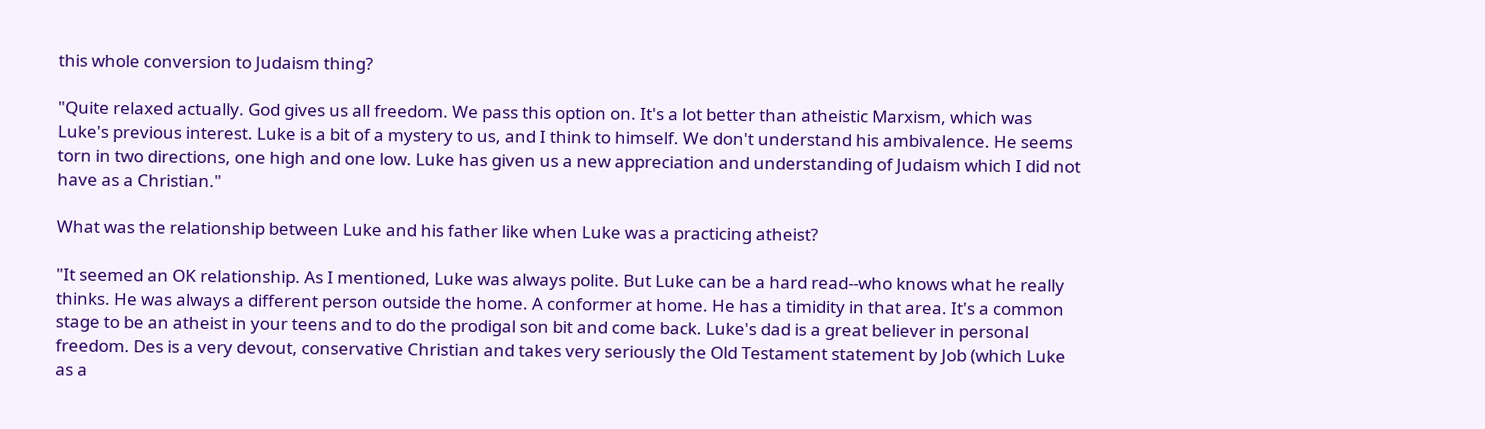this whole conversion to Judaism thing?

"Quite relaxed actually. God gives us all freedom. We pass this option on. It's a lot better than atheistic Marxism, which was Luke's previous interest. Luke is a bit of a mystery to us, and I think to himself. We don't understand his ambivalence. He seems torn in two directions, one high and one low. Luke has given us a new appreciation and understanding of Judaism which I did not have as a Christian."

What was the relationship between Luke and his father like when Luke was a practicing atheist?

"It seemed an OK relationship. As I mentioned, Luke was always polite. But Luke can be a hard read--who knows what he really thinks. He was always a different person outside the home. A conformer at home. He has a timidity in that area. It's a common stage to be an atheist in your teens and to do the prodigal son bit and come back. Luke's dad is a great believer in personal freedom. Des is a very devout, conservative Christian and takes very seriously the Old Testament statement by Job (which Luke as a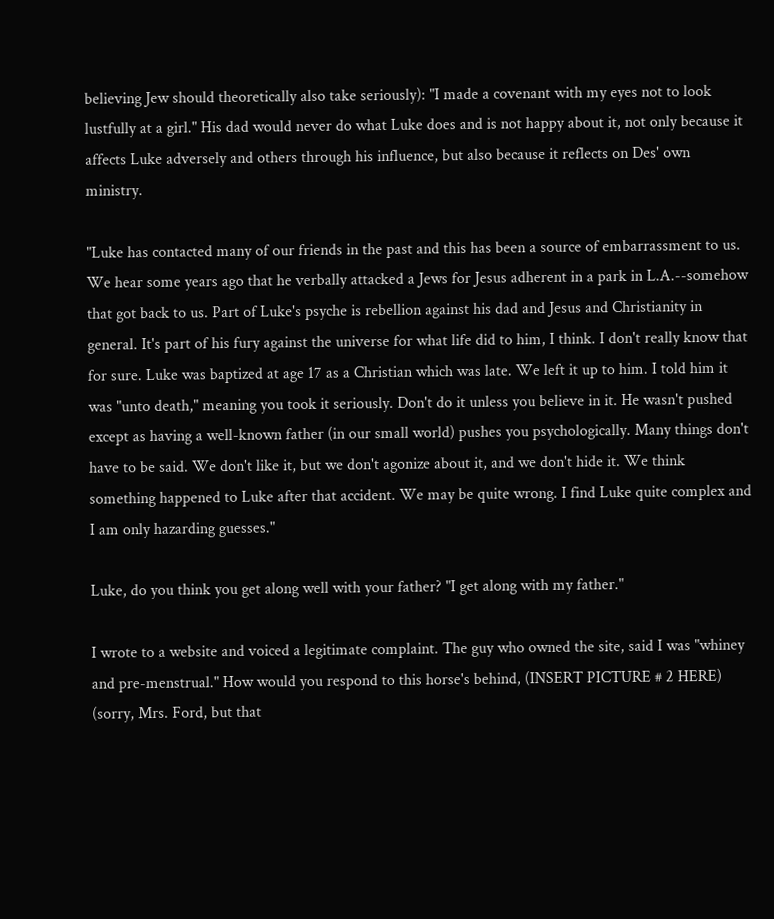believing Jew should theoretically also take seriously): "I made a covenant with my eyes not to look lustfully at a girl." His dad would never do what Luke does and is not happy about it, not only because it affects Luke adversely and others through his influence, but also because it reflects on Des' own ministry.

"Luke has contacted many of our friends in the past and this has been a source of embarrassment to us. We hear some years ago that he verbally attacked a Jews for Jesus adherent in a park in L.A.--somehow that got back to us. Part of Luke's psyche is rebellion against his dad and Jesus and Christianity in general. It's part of his fury against the universe for what life did to him, I think. I don't really know that for sure. Luke was baptized at age 17 as a Christian which was late. We left it up to him. I told him it was "unto death," meaning you took it seriously. Don't do it unless you believe in it. He wasn't pushed except as having a well-known father (in our small world) pushes you psychologically. Many things don't have to be said. We don't like it, but we don't agonize about it, and we don't hide it. We think something happened to Luke after that accident. We may be quite wrong. I find Luke quite complex and I am only hazarding guesses."

Luke, do you think you get along well with your father? "I get along with my father."

I wrote to a website and voiced a legitimate complaint. The guy who owned the site, said I was "whiney and pre-menstrual." How would you respond to this horse's behind, (INSERT PICTURE # 2 HERE) (sorry, Mrs. Ford, but that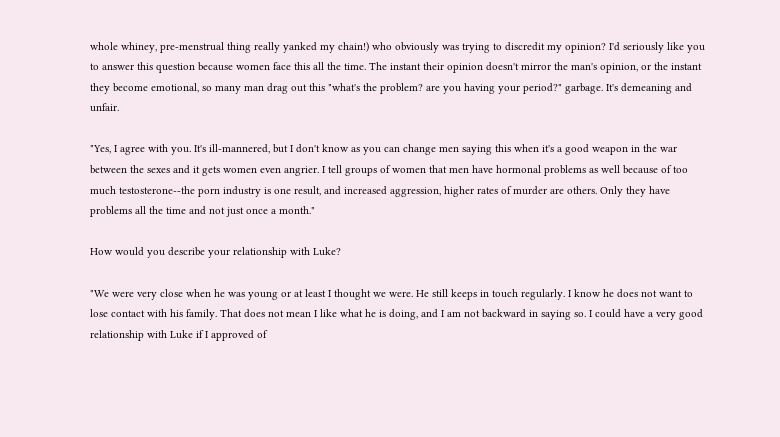whole whiney, pre-menstrual thing really yanked my chain!) who obviously was trying to discredit my opinion? I'd seriously like you to answer this question because women face this all the time. The instant their opinion doesn't mirror the man's opinion, or the instant they become emotional, so many man drag out this "what's the problem? are you having your period?" garbage. It's demeaning and unfair.

"Yes, I agree with you. It's ill-mannered, but I don't know as you can change men saying this when it's a good weapon in the war between the sexes and it gets women even angrier. I tell groups of women that men have hormonal problems as well because of too much testosterone--the porn industry is one result, and increased aggression, higher rates of murder are others. Only they have problems all the time and not just once a month."

How would you describe your relationship with Luke?

"We were very close when he was young or at least I thought we were. He still keeps in touch regularly. I know he does not want to lose contact with his family. That does not mean I like what he is doing, and I am not backward in saying so. I could have a very good relationship with Luke if I approved of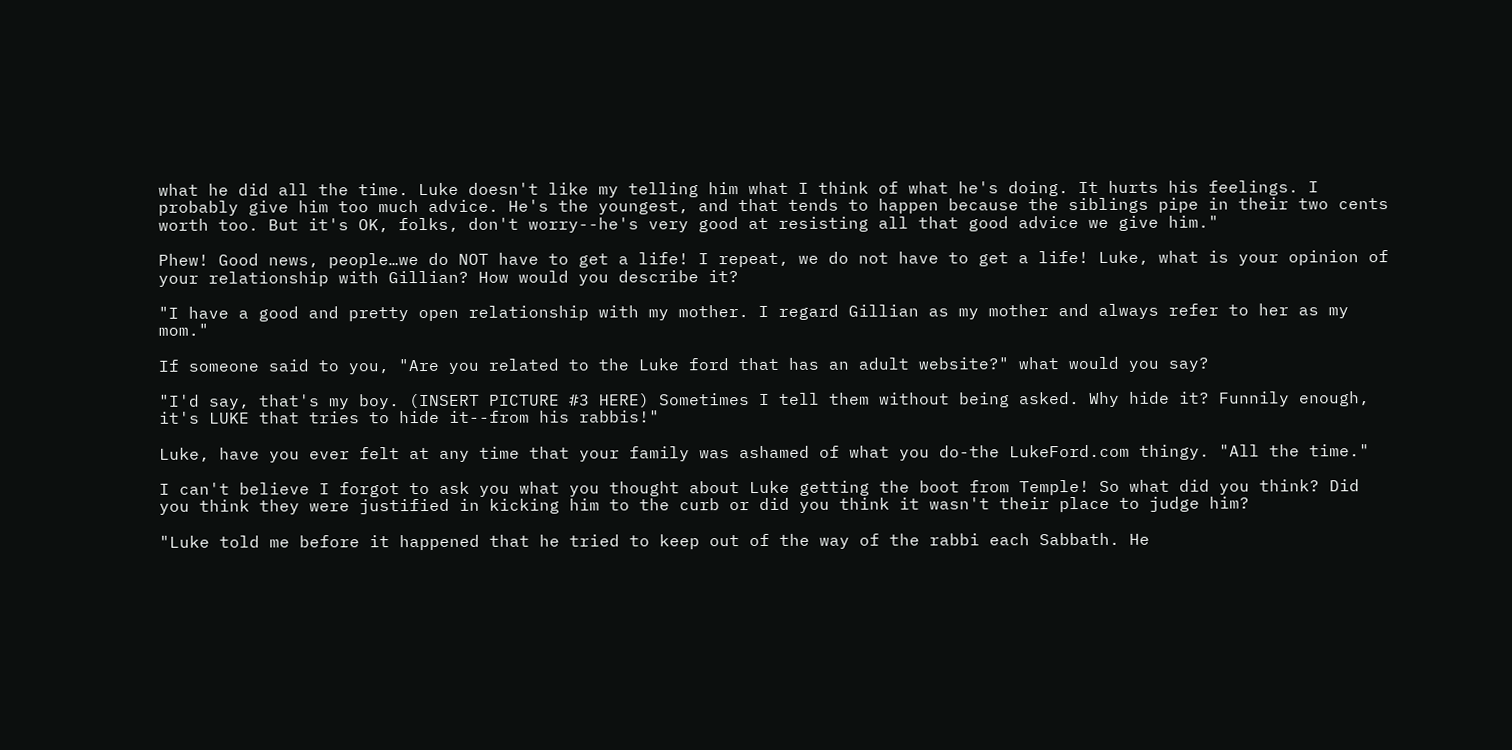what he did all the time. Luke doesn't like my telling him what I think of what he's doing. It hurts his feelings. I probably give him too much advice. He's the youngest, and that tends to happen because the siblings pipe in their two cents worth too. But it's OK, folks, don't worry--he's very good at resisting all that good advice we give him."

Phew! Good news, people…we do NOT have to get a life! I repeat, we do not have to get a life! Luke, what is your opinion of your relationship with Gillian? How would you describe it?

"I have a good and pretty open relationship with my mother. I regard Gillian as my mother and always refer to her as my mom."

If someone said to you, "Are you related to the Luke ford that has an adult website?" what would you say?

"I'd say, that's my boy. (INSERT PICTURE #3 HERE) Sometimes I tell them without being asked. Why hide it? Funnily enough, it's LUKE that tries to hide it--from his rabbis!"

Luke, have you ever felt at any time that your family was ashamed of what you do-the LukeFord.com thingy. "All the time."

I can't believe I forgot to ask you what you thought about Luke getting the boot from Temple! So what did you think? Did you think they were justified in kicking him to the curb or did you think it wasn't their place to judge him?

"Luke told me before it happened that he tried to keep out of the way of the rabbi each Sabbath. He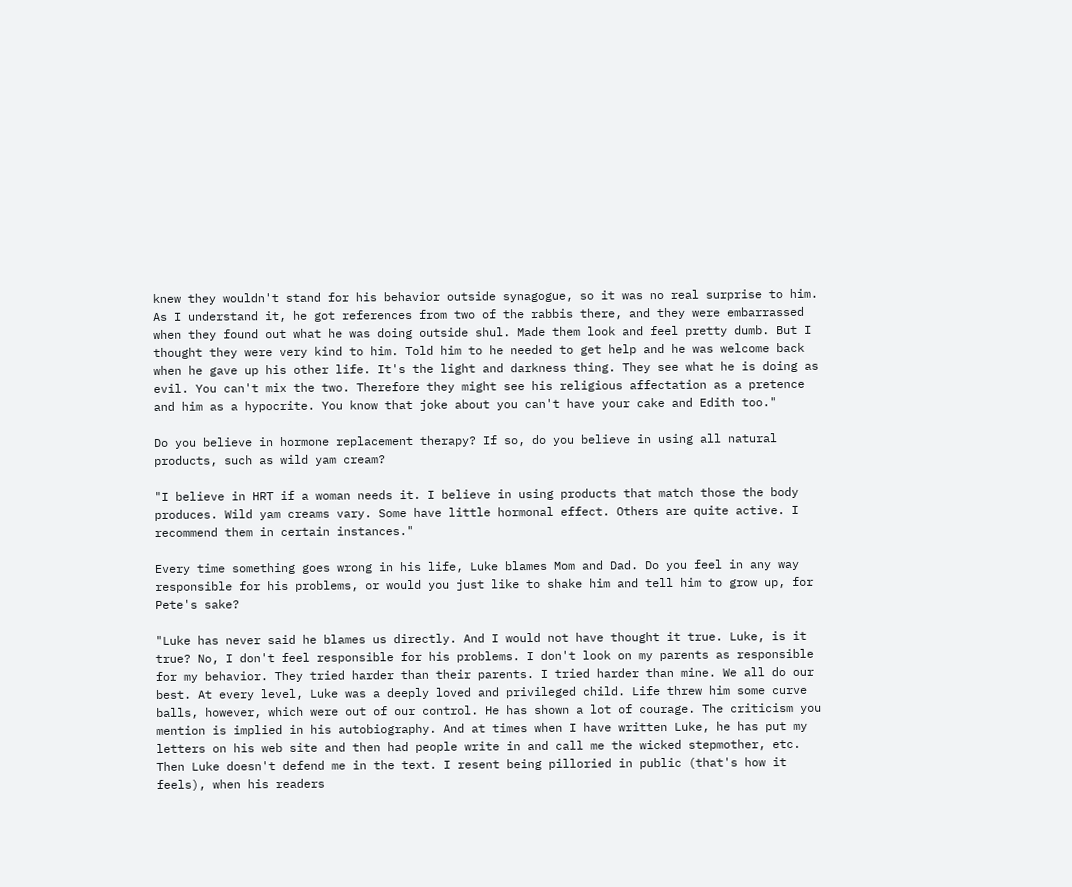knew they wouldn't stand for his behavior outside synagogue, so it was no real surprise to him. As I understand it, he got references from two of the rabbis there, and they were embarrassed when they found out what he was doing outside shul. Made them look and feel pretty dumb. But I thought they were very kind to him. Told him to he needed to get help and he was welcome back when he gave up his other life. It's the light and darkness thing. They see what he is doing as evil. You can't mix the two. Therefore they might see his religious affectation as a pretence and him as a hypocrite. You know that joke about you can't have your cake and Edith too."

Do you believe in hormone replacement therapy? If so, do you believe in using all natural products, such as wild yam cream?

"I believe in HRT if a woman needs it. I believe in using products that match those the body produces. Wild yam creams vary. Some have little hormonal effect. Others are quite active. I recommend them in certain instances."

Every time something goes wrong in his life, Luke blames Mom and Dad. Do you feel in any way responsible for his problems, or would you just like to shake him and tell him to grow up, for Pete's sake?

"Luke has never said he blames us directly. And I would not have thought it true. Luke, is it true? No, I don't feel responsible for his problems. I don't look on my parents as responsible for my behavior. They tried harder than their parents. I tried harder than mine. We all do our best. At every level, Luke was a deeply loved and privileged child. Life threw him some curve balls, however, which were out of our control. He has shown a lot of courage. The criticism you mention is implied in his autobiography. And at times when I have written Luke, he has put my letters on his web site and then had people write in and call me the wicked stepmother, etc. Then Luke doesn't defend me in the text. I resent being pilloried in public (that's how it feels), when his readers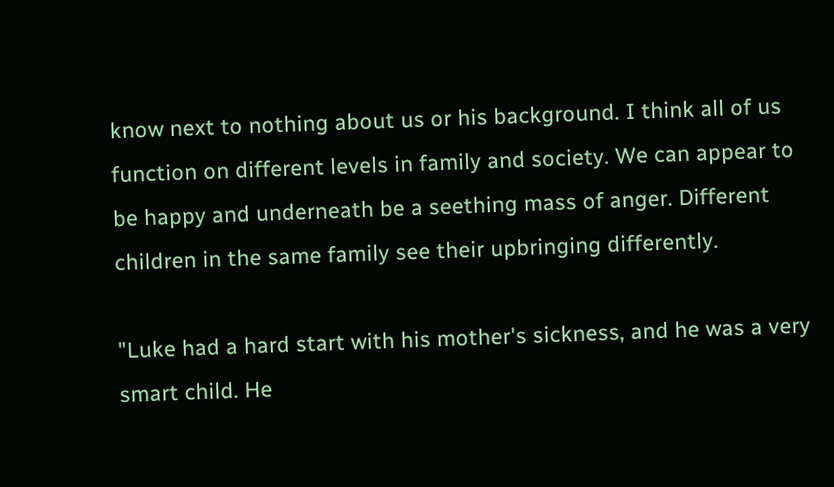know next to nothing about us or his background. I think all of us function on different levels in family and society. We can appear to be happy and underneath be a seething mass of anger. Different children in the same family see their upbringing differently.

"Luke had a hard start with his mother's sickness, and he was a very smart child. He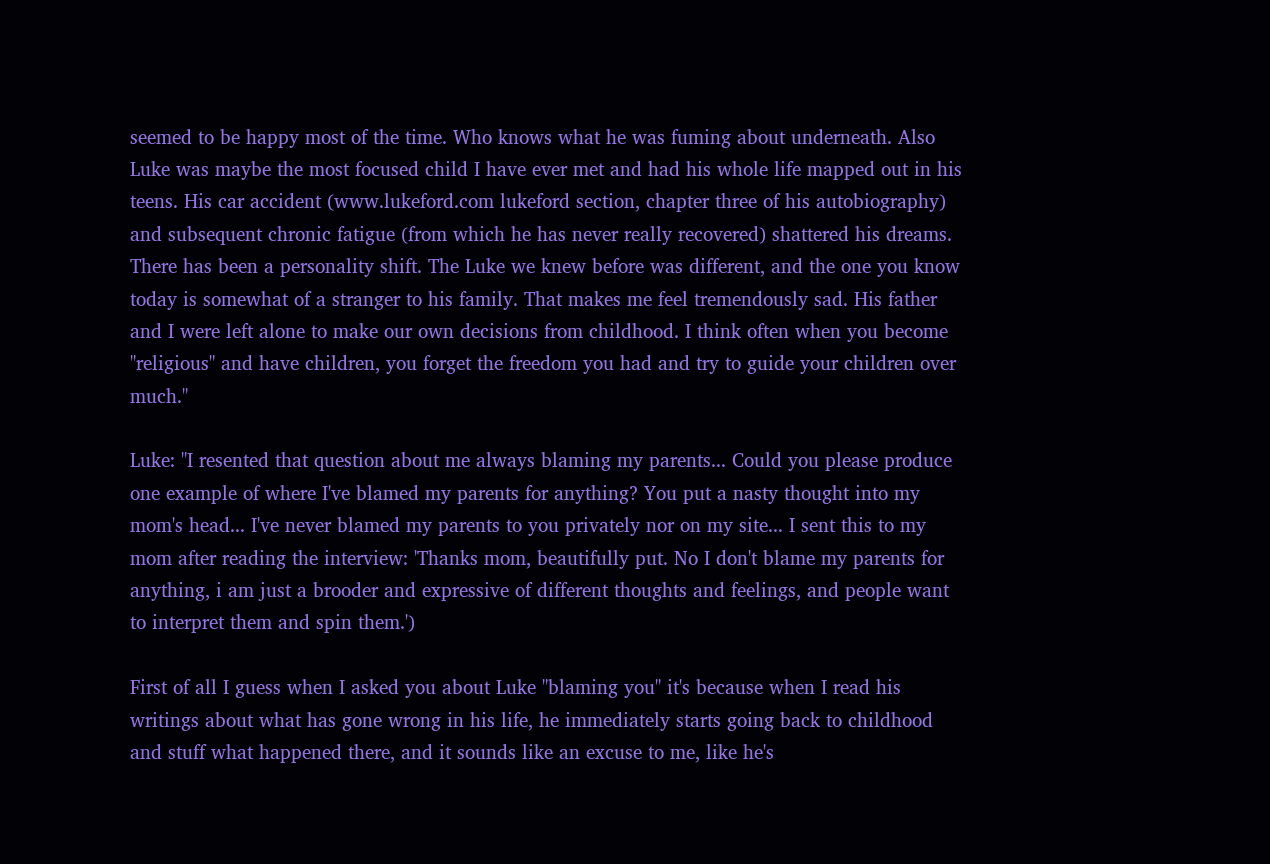seemed to be happy most of the time. Who knows what he was fuming about underneath. Also Luke was maybe the most focused child I have ever met and had his whole life mapped out in his teens. His car accident (www.lukeford.com lukeford section, chapter three of his autobiography) and subsequent chronic fatigue (from which he has never really recovered) shattered his dreams. There has been a personality shift. The Luke we knew before was different, and the one you know today is somewhat of a stranger to his family. That makes me feel tremendously sad. His father and I were left alone to make our own decisions from childhood. I think often when you become "religious" and have children, you forget the freedom you had and try to guide your children over much."

Luke: "I resented that question about me always blaming my parents... Could you please produce one example of where I've blamed my parents for anything? You put a nasty thought into my mom's head... I've never blamed my parents to you privately nor on my site... I sent this to my mom after reading the interview: 'Thanks mom, beautifully put. No I don't blame my parents for anything, i am just a brooder and expressive of different thoughts and feelings, and people want to interpret them and spin them.')

First of all I guess when I asked you about Luke "blaming you" it's because when I read his writings about what has gone wrong in his life, he immediately starts going back to childhood and stuff what happened there, and it sounds like an excuse to me, like he's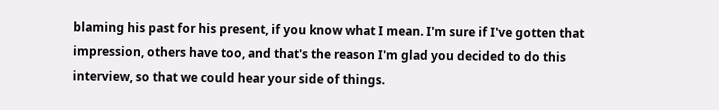blaming his past for his present, if you know what I mean. I'm sure if I've gotten that impression, others have too, and that's the reason I'm glad you decided to do this interview, so that we could hear your side of things.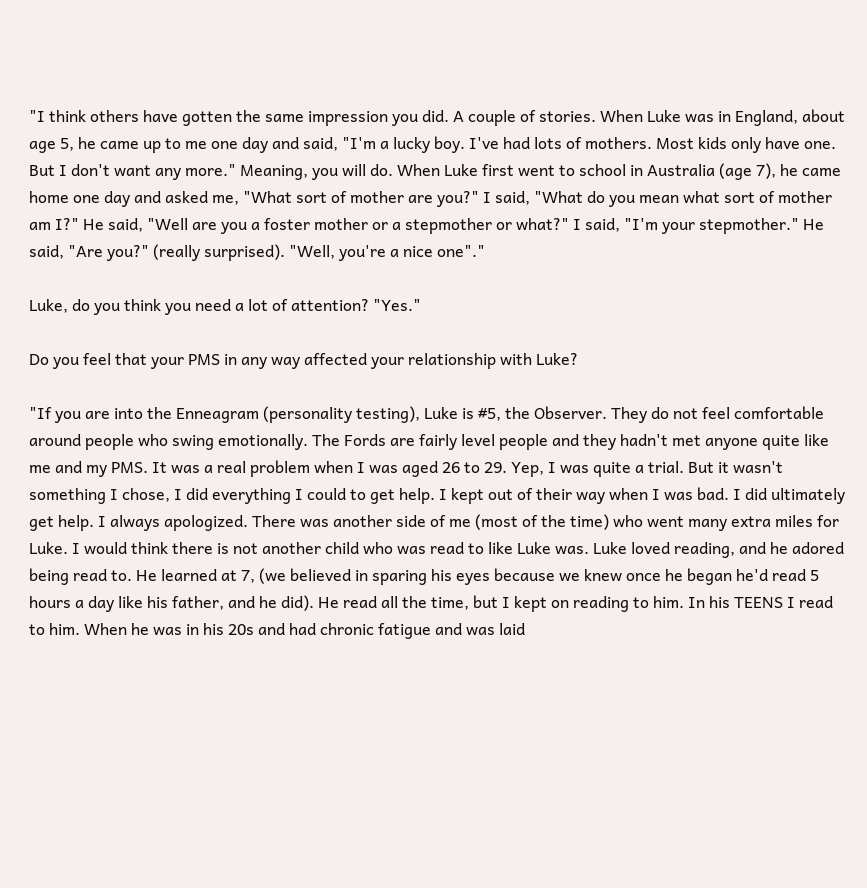"I think others have gotten the same impression you did. A couple of stories. When Luke was in England, about age 5, he came up to me one day and said, "I'm a lucky boy. I've had lots of mothers. Most kids only have one. But I don't want any more." Meaning, you will do. When Luke first went to school in Australia (age 7), he came home one day and asked me, "What sort of mother are you?" I said, "What do you mean what sort of mother am I?" He said, "Well are you a foster mother or a stepmother or what?" I said, "I'm your stepmother." He said, "Are you?" (really surprised). "Well, you're a nice one"."

Luke, do you think you need a lot of attention? "Yes."

Do you feel that your PMS in any way affected your relationship with Luke?

"If you are into the Enneagram (personality testing), Luke is #5, the Observer. They do not feel comfortable around people who swing emotionally. The Fords are fairly level people and they hadn't met anyone quite like me and my PMS. It was a real problem when I was aged 26 to 29. Yep, I was quite a trial. But it wasn't something I chose, I did everything I could to get help. I kept out of their way when I was bad. I did ultimately get help. I always apologized. There was another side of me (most of the time) who went many extra miles for Luke. I would think there is not another child who was read to like Luke was. Luke loved reading, and he adored being read to. He learned at 7, (we believed in sparing his eyes because we knew once he began he'd read 5 hours a day like his father, and he did). He read all the time, but I kept on reading to him. In his TEENS I read to him. When he was in his 20s and had chronic fatigue and was laid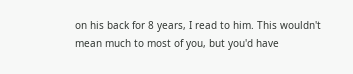on his back for 8 years, I read to him. This wouldn't mean much to most of you, but you'd have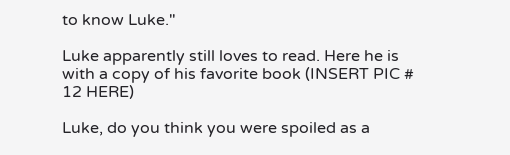to know Luke."

Luke apparently still loves to read. Here he is with a copy of his favorite book (INSERT PIC # 12 HERE)

Luke, do you think you were spoiled as a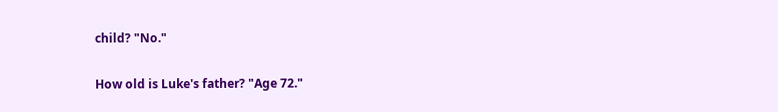child? "No."

How old is Luke's father? "Age 72."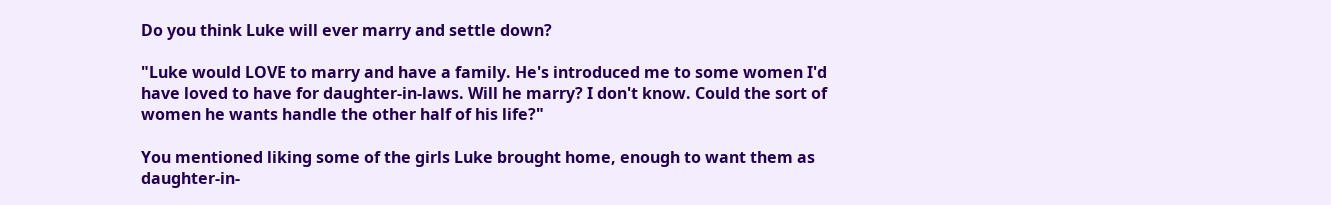Do you think Luke will ever marry and settle down?

"Luke would LOVE to marry and have a family. He's introduced me to some women I'd have loved to have for daughter-in-laws. Will he marry? I don't know. Could the sort of women he wants handle the other half of his life?"

You mentioned liking some of the girls Luke brought home, enough to want them as daughter-in-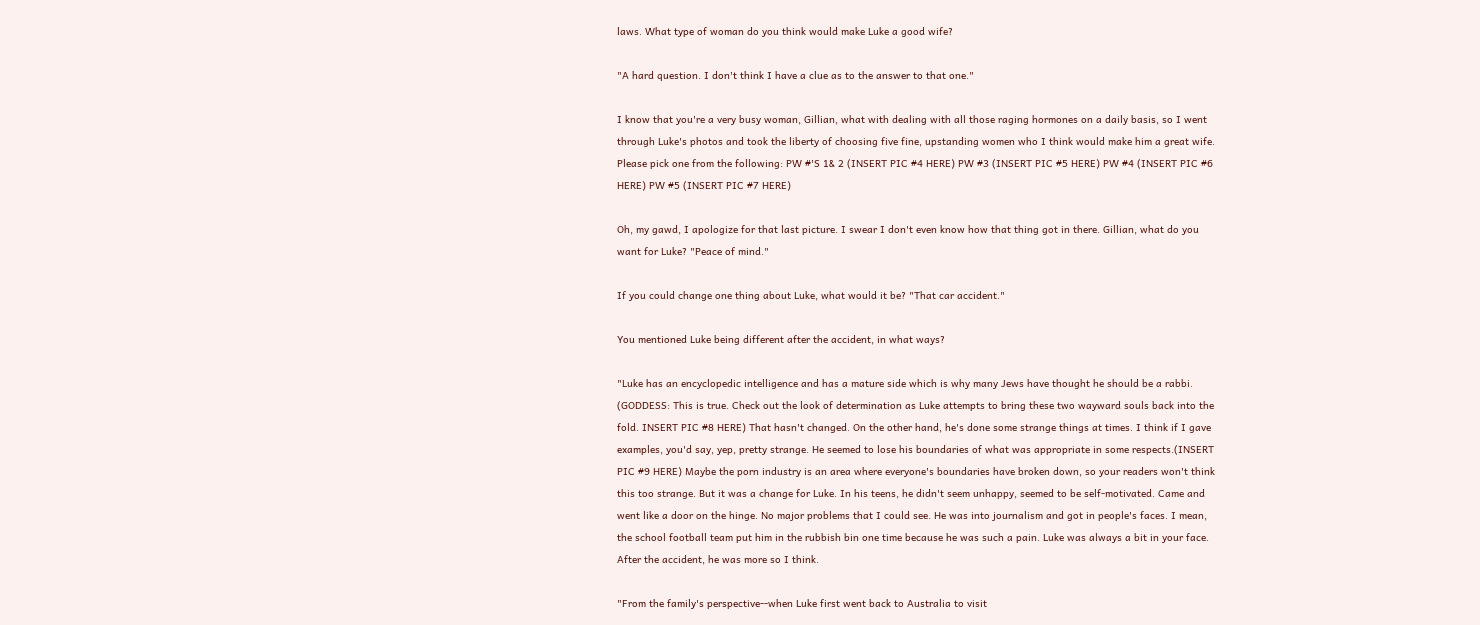laws. What type of woman do you think would make Luke a good wife?

"A hard question. I don't think I have a clue as to the answer to that one."

I know that you're a very busy woman, Gillian, what with dealing with all those raging hormones on a daily basis, so I went through Luke's photos and took the liberty of choosing five fine, upstanding women who I think would make him a great wife. Please pick one from the following: PW #'S 1& 2 (INSERT PIC #4 HERE) PW #3 (INSERT PIC #5 HERE) PW #4 (INSERT PIC #6 HERE) PW #5 (INSERT PIC #7 HERE)

Oh, my gawd, I apologize for that last picture. I swear I don't even know how that thing got in there. Gillian, what do you want for Luke? "Peace of mind."

If you could change one thing about Luke, what would it be? "That car accident."

You mentioned Luke being different after the accident, in what ways?

"Luke has an encyclopedic intelligence and has a mature side which is why many Jews have thought he should be a rabbi. (GODDESS: This is true. Check out the look of determination as Luke attempts to bring these two wayward souls back into the fold. INSERT PIC #8 HERE) That hasn't changed. On the other hand, he's done some strange things at times. I think if I gave examples, you'd say, yep, pretty strange. He seemed to lose his boundaries of what was appropriate in some respects.(INSERT PIC #9 HERE) Maybe the porn industry is an area where everyone's boundaries have broken down, so your readers won't think this too strange. But it was a change for Luke. In his teens, he didn't seem unhappy, seemed to be self-motivated. Came and went like a door on the hinge. No major problems that I could see. He was into journalism and got in people's faces. I mean, the school football team put him in the rubbish bin one time because he was such a pain. Luke was always a bit in your face. After the accident, he was more so I think.

"From the family's perspective--when Luke first went back to Australia to visit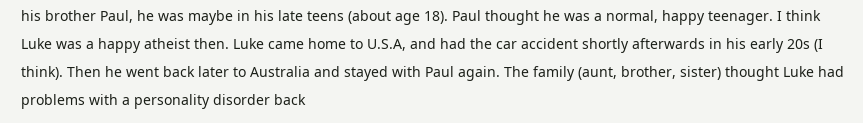his brother Paul, he was maybe in his late teens (about age 18). Paul thought he was a normal, happy teenager. I think Luke was a happy atheist then. Luke came home to U.S.A, and had the car accident shortly afterwards in his early 20s (I think). Then he went back later to Australia and stayed with Paul again. The family (aunt, brother, sister) thought Luke had problems with a personality disorder back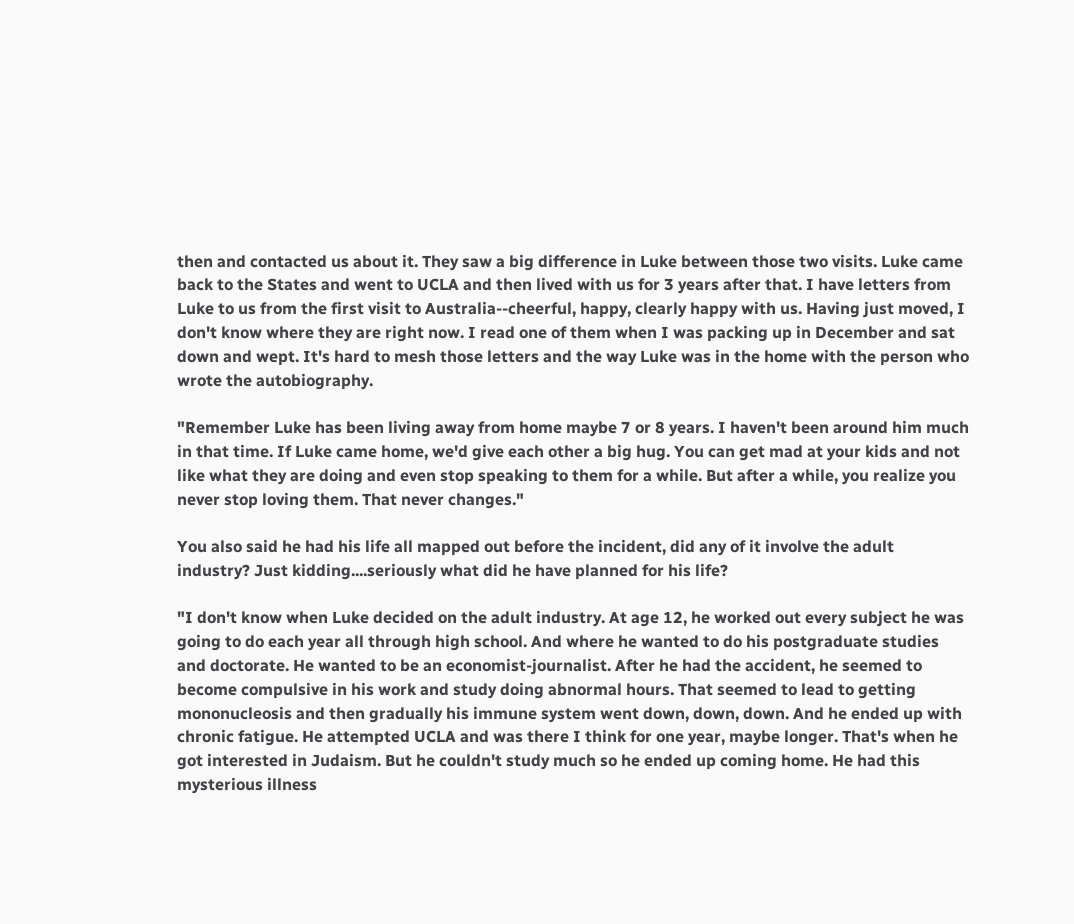then and contacted us about it. They saw a big difference in Luke between those two visits. Luke came back to the States and went to UCLA and then lived with us for 3 years after that. I have letters from Luke to us from the first visit to Australia--cheerful, happy, clearly happy with us. Having just moved, I don't know where they are right now. I read one of them when I was packing up in December and sat down and wept. It's hard to mesh those letters and the way Luke was in the home with the person who wrote the autobiography.

"Remember Luke has been living away from home maybe 7 or 8 years. I haven't been around him much in that time. If Luke came home, we'd give each other a big hug. You can get mad at your kids and not like what they are doing and even stop speaking to them for a while. But after a while, you realize you never stop loving them. That never changes."

You also said he had his life all mapped out before the incident, did any of it involve the adult industry? Just kidding....seriously what did he have planned for his life?

"I don't know when Luke decided on the adult industry. At age 12, he worked out every subject he was going to do each year all through high school. And where he wanted to do his postgraduate studies and doctorate. He wanted to be an economist-journalist. After he had the accident, he seemed to become compulsive in his work and study doing abnormal hours. That seemed to lead to getting mononucleosis and then gradually his immune system went down, down, down. And he ended up with chronic fatigue. He attempted UCLA and was there I think for one year, maybe longer. That's when he got interested in Judaism. But he couldn't study much so he ended up coming home. He had this mysterious illness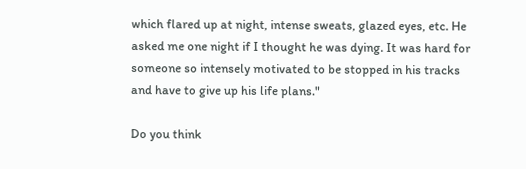which flared up at night, intense sweats, glazed eyes, etc. He asked me one night if I thought he was dying. It was hard for someone so intensely motivated to be stopped in his tracks and have to give up his life plans."

Do you think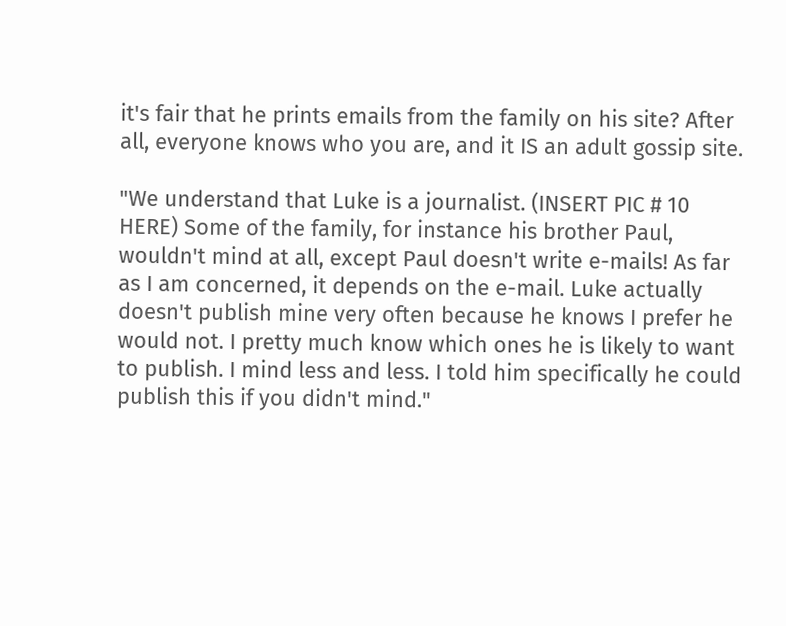it's fair that he prints emails from the family on his site? After all, everyone knows who you are, and it IS an adult gossip site.

"We understand that Luke is a journalist. (INSERT PIC # 10 HERE) Some of the family, for instance his brother Paul, wouldn't mind at all, except Paul doesn't write e-mails! As far as I am concerned, it depends on the e-mail. Luke actually doesn't publish mine very often because he knows I prefer he would not. I pretty much know which ones he is likely to want to publish. I mind less and less. I told him specifically he could publish this if you didn't mind."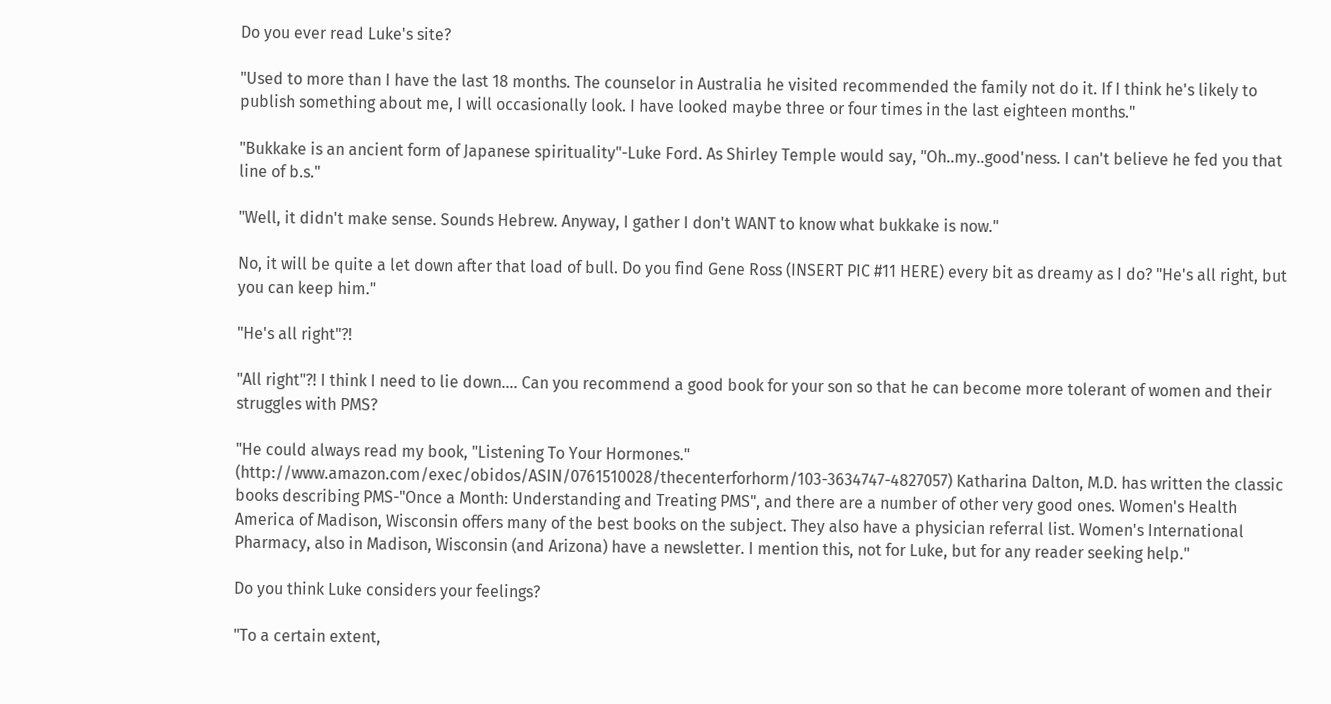Do you ever read Luke's site?

"Used to more than I have the last 18 months. The counselor in Australia he visited recommended the family not do it. If I think he's likely to publish something about me, I will occasionally look. I have looked maybe three or four times in the last eighteen months."

"Bukkake is an ancient form of Japanese spirituality"-Luke Ford. As Shirley Temple would say, "Oh..my..good'ness. I can't believe he fed you that line of b.s."

"Well, it didn't make sense. Sounds Hebrew. Anyway, I gather I don't WANT to know what bukkake is now."

No, it will be quite a let down after that load of bull. Do you find Gene Ross (INSERT PIC #11 HERE) every bit as dreamy as I do? "He's all right, but you can keep him."

"He's all right"?!

"All right"?! I think I need to lie down…. Can you recommend a good book for your son so that he can become more tolerant of women and their struggles with PMS?

"He could always read my book, "Listening To Your Hormones." (http://www.amazon.com/exec/obidos/ASIN/0761510028/thecenterforhorm/103-3634747-4827057) Katharina Dalton, M.D. has written the classic books describing PMS-"Once a Month: Understanding and Treating PMS", and there are a number of other very good ones. Women's Health America of Madison, Wisconsin offers many of the best books on the subject. They also have a physician referral list. Women's International Pharmacy, also in Madison, Wisconsin (and Arizona) have a newsletter. I mention this, not for Luke, but for any reader seeking help."

Do you think Luke considers your feelings?

"To a certain extent,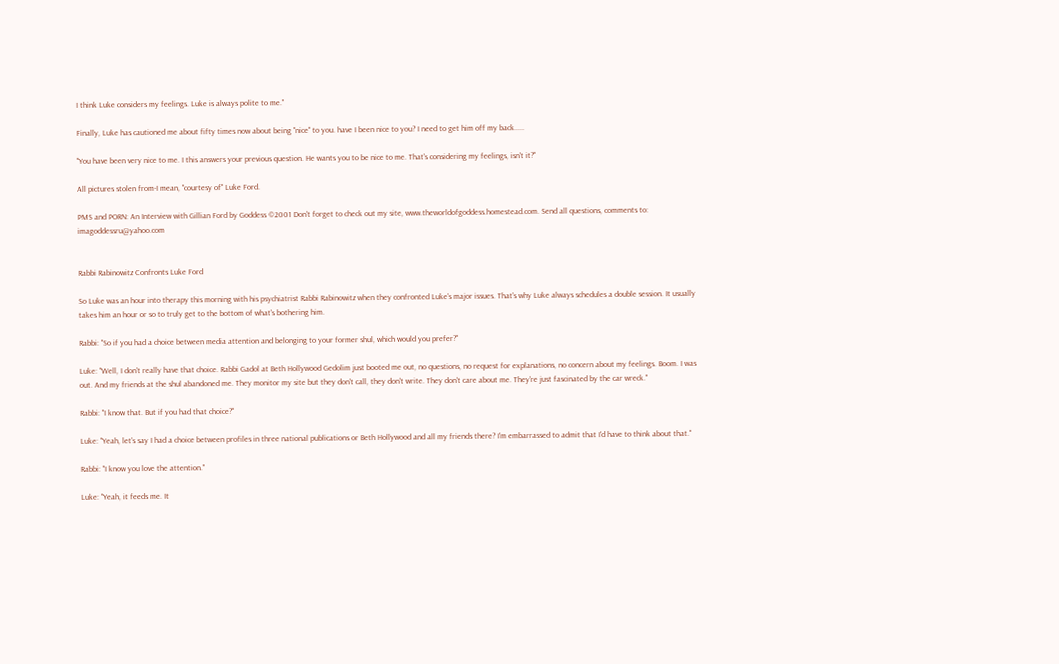I think Luke considers my feelings. Luke is always polite to me."

Finally, Luke has cautioned me about fifty times now about being "nice" to you. have I been nice to you? I need to get him off my back.....

"You have been very nice to me. I this answers your previous question. He wants you to be nice to me. That's considering my feelings, isn't it?"

All pictures stolen from-I mean, "courtesy of" Luke Ford.

PMS and PORN: An Interview with Gillian Ford by Goddess ©2001 Don't forget to check out my site, www.theworldofgoddess.homestead.com. Send all questions, comments to: imagoddessru@yahoo.com


Rabbi Rabinowitz Confronts Luke Ford

So Luke was an hour into therapy this morning with his psychiatrist Rabbi Rabinowitz when they confronted Luke's major issues. That's why Luke always schedules a double session. It usually takes him an hour or so to truly get to the bottom of what's bothering him.

Rabbi: "So if you had a choice between media attention and belonging to your former shul, which would you prefer?"

Luke: "Well, I don't really have that choice. Rabbi Gadol at Beth Hollywood Gedolim just booted me out, no questions, no request for explanations, no concern about my feelings. Boom. I was out. And my friends at the shul abandoned me. They monitor my site but they don't call, they don't write. They don't care about me. They're just fascinated by the car wreck."

Rabbi: "I know that. But if you had that choice?"

Luke: "Yeah, let's say I had a choice between profiles in three national publications or Beth Hollywood and all my friends there? I'm embarrassed to admit that I'd have to think about that."

Rabbi: "I know you love the attention."

Luke: "Yeah, it feeds me. It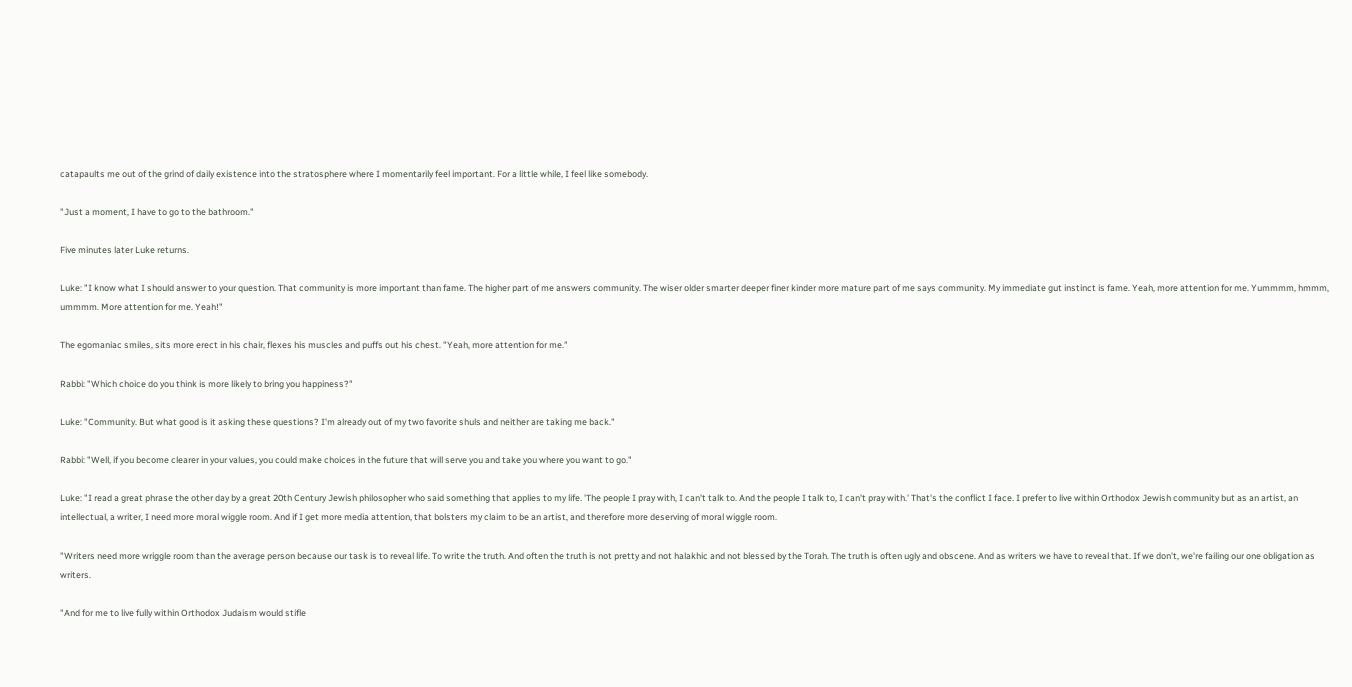catapaults me out of the grind of daily existence into the stratosphere where I momentarily feel important. For a little while, I feel like somebody.

"Just a moment, I have to go to the bathroom."

Five minutes later Luke returns.

Luke: "I know what I should answer to your question. That community is more important than fame. The higher part of me answers community. The wiser older smarter deeper finer kinder more mature part of me says community. My immediate gut instinct is fame. Yeah, more attention for me. Yummmm, hmmm, ummmm. More attention for me. Yeah!"

The egomaniac smiles, sits more erect in his chair, flexes his muscles and puffs out his chest. "Yeah, more attention for me."

Rabbi: "Which choice do you think is more likely to bring you happiness?"

Luke: "Community. But what good is it asking these questions? I'm already out of my two favorite shuls and neither are taking me back."

Rabbi: "Well, if you become clearer in your values, you could make choices in the future that will serve you and take you where you want to go."

Luke: "I read a great phrase the other day by a great 20th Century Jewish philosopher who said something that applies to my life. 'The people I pray with, I can't talk to. And the people I talk to, I can't pray with.' That's the conflict I face. I prefer to live within Orthodox Jewish community but as an artist, an intellectual, a writer, I need more moral wiggle room. And if I get more media attention, that bolsters my claim to be an artist, and therefore more deserving of moral wiggle room.

"Writers need more wriggle room than the average person because our task is to reveal life. To write the truth. And often the truth is not pretty and not halakhic and not blessed by the Torah. The truth is often ugly and obscene. And as writers we have to reveal that. If we don't, we're failing our one obligation as writers.

"And for me to live fully within Orthodox Judaism would stifle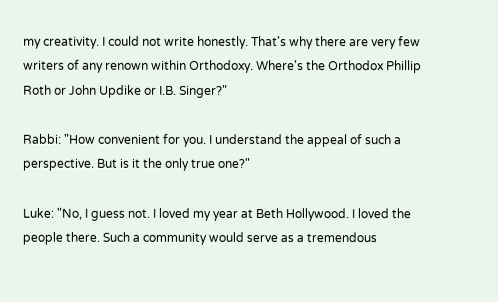my creativity. I could not write honestly. That's why there are very few writers of any renown within Orthodoxy. Where's the Orthodox Phillip Roth or John Updike or I.B. Singer?"

Rabbi: "How convenient for you. I understand the appeal of such a perspective. But is it the only true one?"

Luke: "No, I guess not. I loved my year at Beth Hollywood. I loved the people there. Such a community would serve as a tremendous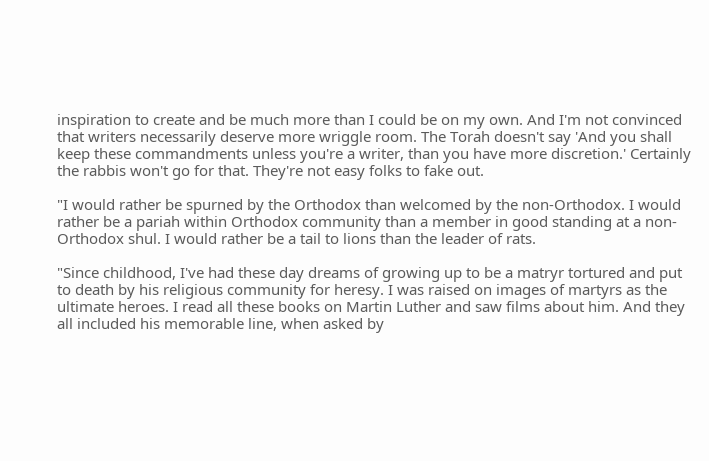inspiration to create and be much more than I could be on my own. And I'm not convinced that writers necessarily deserve more wriggle room. The Torah doesn't say 'And you shall keep these commandments unless you're a writer, than you have more discretion.' Certainly the rabbis won't go for that. They're not easy folks to fake out.

"I would rather be spurned by the Orthodox than welcomed by the non-Orthodox. I would rather be a pariah within Orthodox community than a member in good standing at a non-Orthodox shul. I would rather be a tail to lions than the leader of rats.

"Since childhood, I've had these day dreams of growing up to be a matryr tortured and put to death by his religious community for heresy. I was raised on images of martyrs as the ultimate heroes. I read all these books on Martin Luther and saw films about him. And they all included his memorable line, when asked by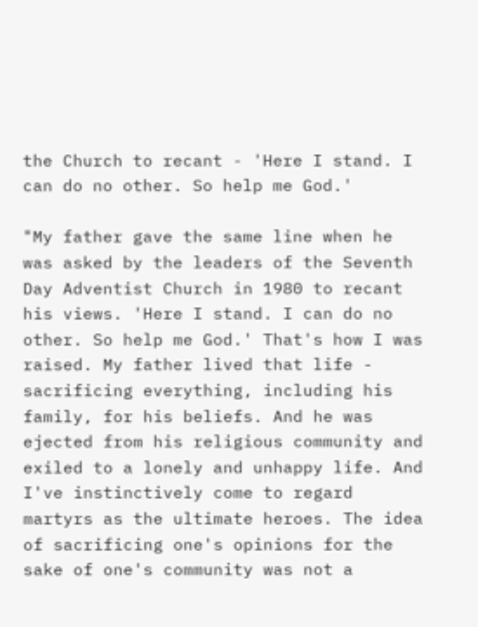the Church to recant - 'Here I stand. I can do no other. So help me God.'

"My father gave the same line when he was asked by the leaders of the Seventh Day Adventist Church in 1980 to recant his views. 'Here I stand. I can do no other. So help me God.' That's how I was raised. My father lived that life - sacrificing everything, including his family, for his beliefs. And he was ejected from his religious community and exiled to a lonely and unhappy life. And I've instinctively come to regard martyrs as the ultimate heroes. The idea of sacrificing one's opinions for the sake of one's community was not a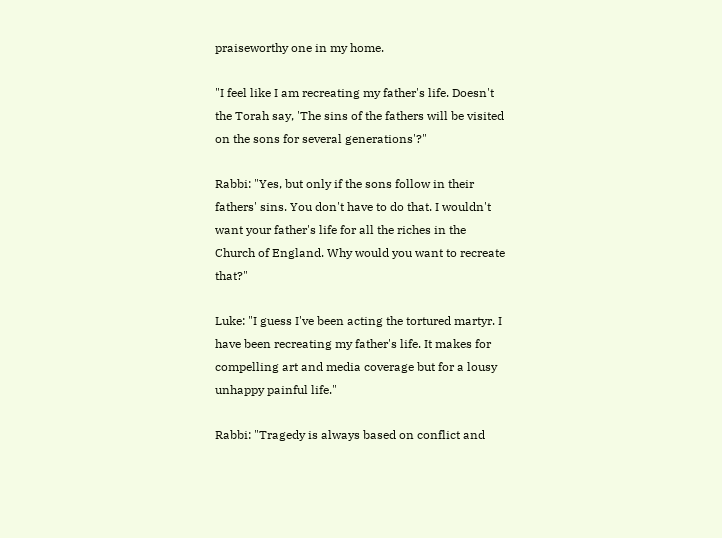praiseworthy one in my home.

"I feel like I am recreating my father's life. Doesn't the Torah say, 'The sins of the fathers will be visited on the sons for several generations'?"

Rabbi: "Yes, but only if the sons follow in their fathers' sins. You don't have to do that. I wouldn't want your father's life for all the riches in the Church of England. Why would you want to recreate that?"

Luke: "I guess I've been acting the tortured martyr. I have been recreating my father's life. It makes for compelling art and media coverage but for a lousy unhappy painful life."

Rabbi: "Tragedy is always based on conflict and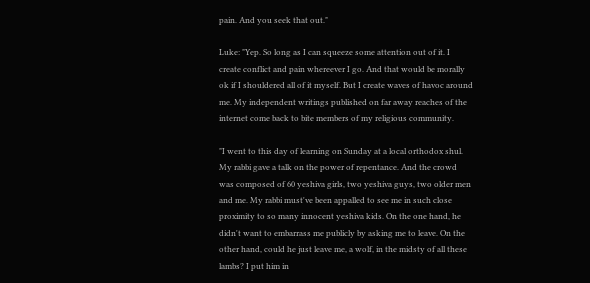pain. And you seek that out."

Luke: "Yep. So long as I can squeeze some attention out of it. I create conflict and pain whereever I go. And that would be morally ok if I shouldered all of it myself. But I create waves of havoc around me. My independent writings published on far away reaches of the internet come back to bite members of my religious community.

"I went to this day of learning on Sunday at a local orthodox shul. My rabbi gave a talk on the power of repentance. And the crowd was composed of 60 yeshiva girls, two yeshiva guys, two older men and me. My rabbi must've been appalled to see me in such close proximity to so many innocent yeshiva kids. On the one hand, he didn't want to embarrass me publicly by asking me to leave. On the other hand, could he just leave me, a wolf, in the midsty of all these lambs? I put him in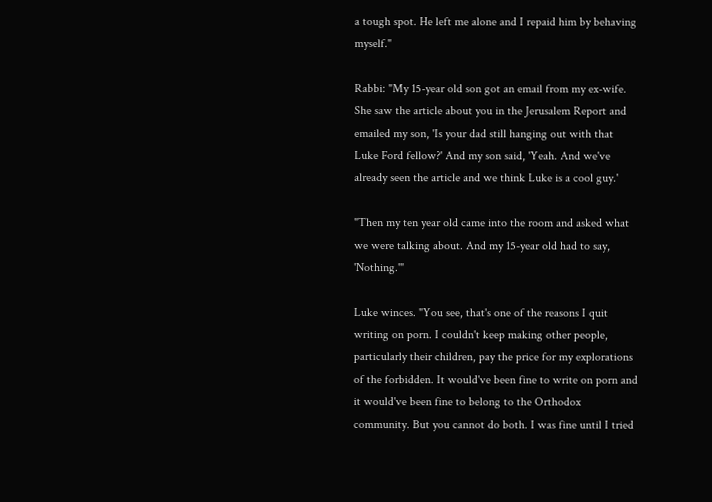a tough spot. He left me alone and I repaid him by behaving myself."

Rabbi: "My 15-year old son got an email from my ex-wife. She saw the article about you in the Jerusalem Report and emailed my son, 'Is your dad still hanging out with that Luke Ford fellow?' And my son said, 'Yeah. And we've already seen the article and we think Luke is a cool guy.'

"Then my ten year old came into the room and asked what we were talking about. And my 15-year old had to say, 'Nothing.'"

Luke winces. "You see, that's one of the reasons I quit writing on porn. I couldn't keep making other people, particularly their children, pay the price for my explorations of the forbidden. It would've been fine to write on porn and it would've been fine to belong to the Orthodox community. But you cannot do both. I was fine until I tried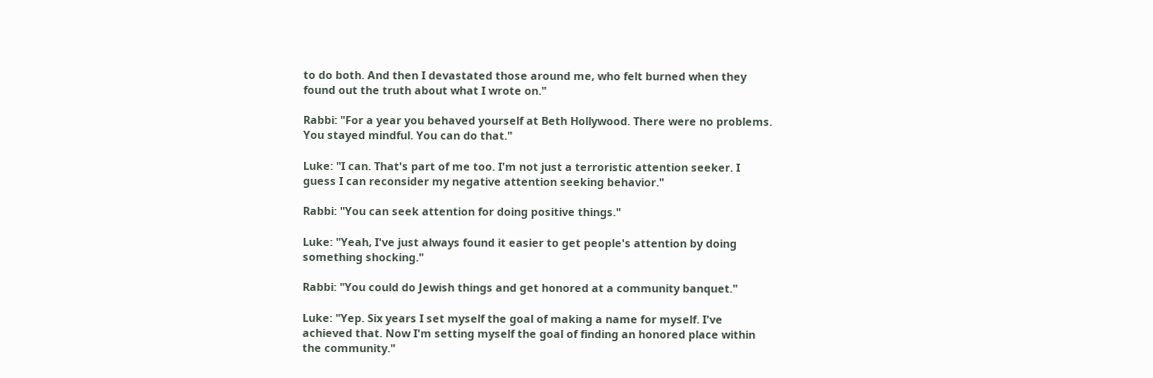to do both. And then I devastated those around me, who felt burned when they found out the truth about what I wrote on."

Rabbi: "For a year you behaved yourself at Beth Hollywood. There were no problems. You stayed mindful. You can do that."

Luke: "I can. That's part of me too. I'm not just a terroristic attention seeker. I guess I can reconsider my negative attention seeking behavior."

Rabbi: "You can seek attention for doing positive things."

Luke: "Yeah, I've just always found it easier to get people's attention by doing something shocking."

Rabbi: "You could do Jewish things and get honored at a community banquet."

Luke: "Yep. Six years I set myself the goal of making a name for myself. I've achieved that. Now I'm setting myself the goal of finding an honored place within the community."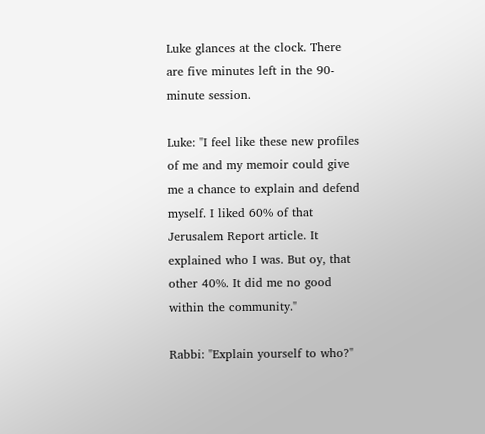Luke glances at the clock. There are five minutes left in the 90-minute session.

Luke: "I feel like these new profiles of me and my memoir could give me a chance to explain and defend myself. I liked 60% of that Jerusalem Report article. It explained who I was. But oy, that other 40%. It did me no good within the community."

Rabbi: "Explain yourself to who?"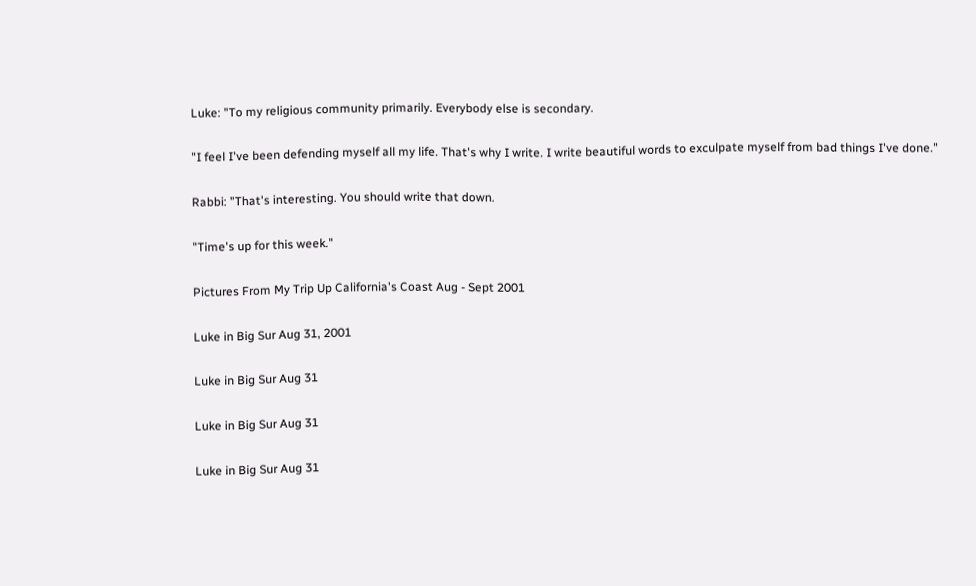Luke: "To my religious community primarily. Everybody else is secondary.

"I feel I've been defending myself all my life. That's why I write. I write beautiful words to exculpate myself from bad things I've done."

Rabbi: "That's interesting. You should write that down.

"Time's up for this week."

Pictures From My Trip Up California's Coast Aug - Sept 2001

Luke in Big Sur Aug 31, 2001

Luke in Big Sur Aug 31

Luke in Big Sur Aug 31

Luke in Big Sur Aug 31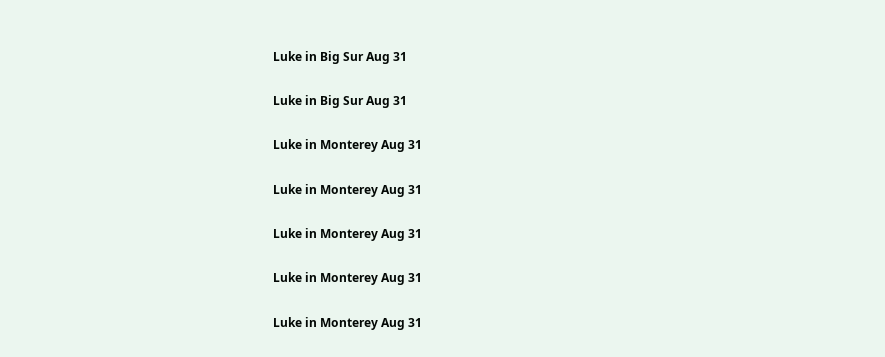Luke in Big Sur Aug 31

Luke in Big Sur Aug 31

Luke in Monterey Aug 31

Luke in Monterey Aug 31

Luke in Monterey Aug 31

Luke in Monterey Aug 31

Luke in Monterey Aug 31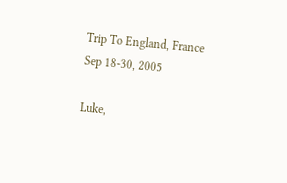Trip To England, France Sep 18-30, 2005

Luke,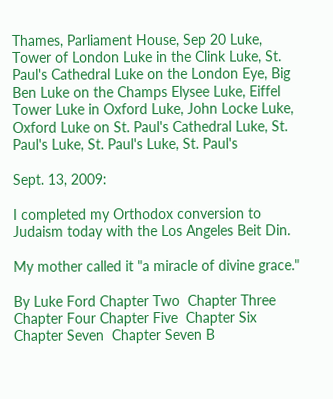Thames, Parliament House, Sep 20 Luke, Tower of London Luke in the Clink Luke, St. Paul's Cathedral Luke on the London Eye, Big Ben Luke on the Champs Elysee Luke, Eiffel Tower Luke in Oxford Luke, John Locke Luke, Oxford Luke on St. Paul's Cathedral Luke, St. Paul's Luke, St. Paul's Luke, St. Paul's

Sept. 13, 2009:

I completed my Orthodox conversion to Judaism today with the Los Angeles Beit Din.

My mother called it "a miracle of divine grace."

By Luke Ford Chapter Two  Chapter Three  Chapter Four Chapter Five  Chapter Six   Chapter Seven  Chapter Seven B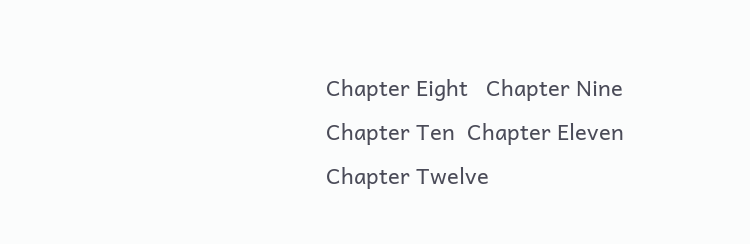Chapter Eight   Chapter Nine  Chapter Ten  Chapter Eleven  Chapter Twelve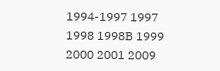1994-1997 1997  1998 1998B 1999 2000 2001 2009